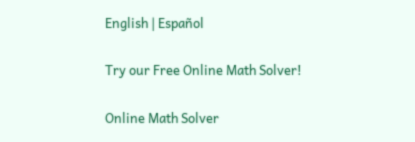English | Español

Try our Free Online Math Solver!

Online Math Solver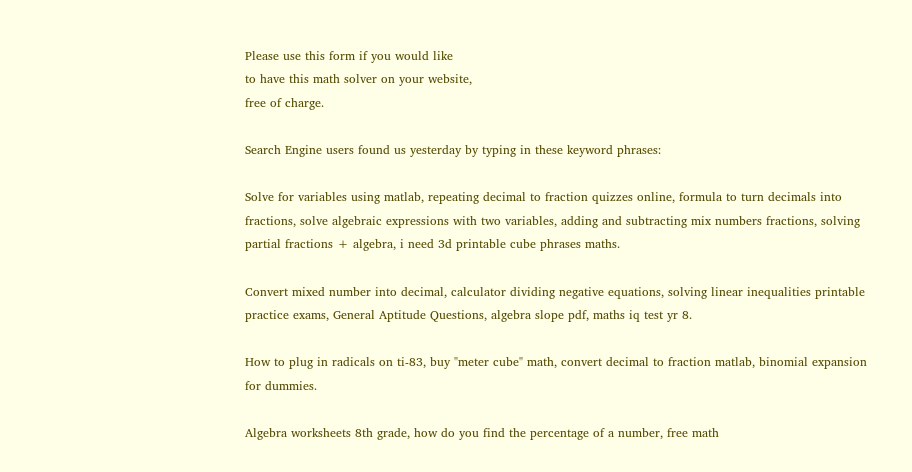Please use this form if you would like
to have this math solver on your website,
free of charge.

Search Engine users found us yesterday by typing in these keyword phrases:

Solve for variables using matlab, repeating decimal to fraction quizzes online, formula to turn decimals into fractions, solve algebraic expressions with two variables, adding and subtracting mix numbers fractions, solving partial fractions + algebra, i need 3d printable cube phrases maths.

Convert mixed number into decimal, calculator dividing negative equations, solving linear inequalities printable practice exams, General Aptitude Questions, algebra slope pdf, maths iq test yr 8.

How to plug in radicals on ti-83, buy "meter cube" math, convert decimal to fraction matlab, binomial expansion for dummies.

Algebra worksheets 8th grade, how do you find the percentage of a number, free math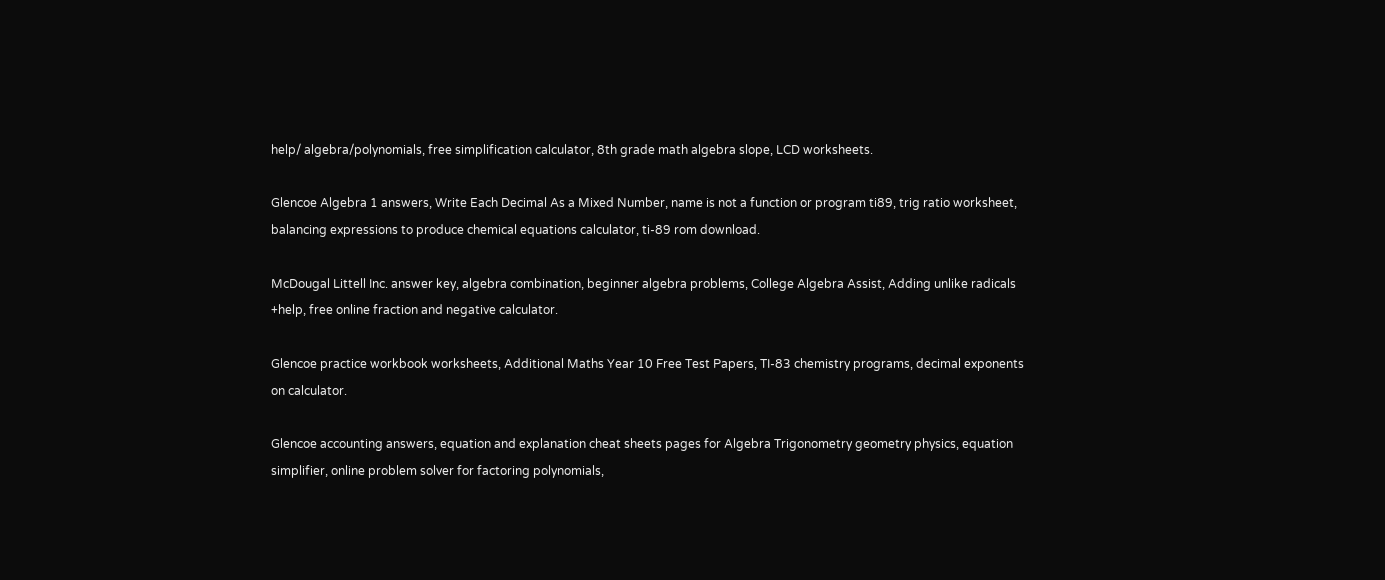help/ algebra/polynomials, free simplification calculator, 8th grade math algebra slope, LCD worksheets.

Glencoe Algebra 1 answers, Write Each Decimal As a Mixed Number, name is not a function or program ti89, trig ratio worksheet, balancing expressions to produce chemical equations calculator, ti-89 rom download.

McDougal Littell Inc. answer key, algebra combination, beginner algebra problems, College Algebra Assist, Adding unlike radicals +help, free online fraction and negative calculator.

Glencoe practice workbook worksheets, Additional Maths Year 10 Free Test Papers, TI-83 chemistry programs, decimal exponents on calculator.

Glencoe accounting answers, equation and explanation cheat sheets pages for Algebra Trigonometry geometry physics, equation simplifier, online problem solver for factoring polynomials,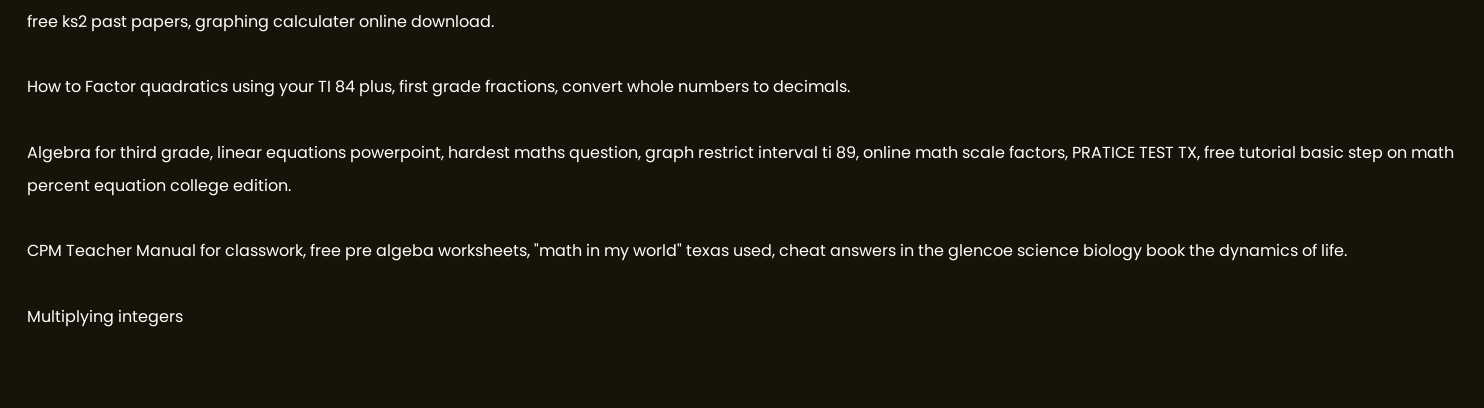free ks2 past papers, graphing calculater online download.

How to Factor quadratics using your TI 84 plus, first grade fractions, convert whole numbers to decimals.

Algebra for third grade, linear equations powerpoint, hardest maths question, graph restrict interval ti 89, online math scale factors, PRATICE TEST TX, free tutorial basic step on math percent equation college edition.

CPM Teacher Manual for classwork, free pre algeba worksheets, "math in my world" texas used, cheat answers in the glencoe science biology book the dynamics of life.

Multiplying integers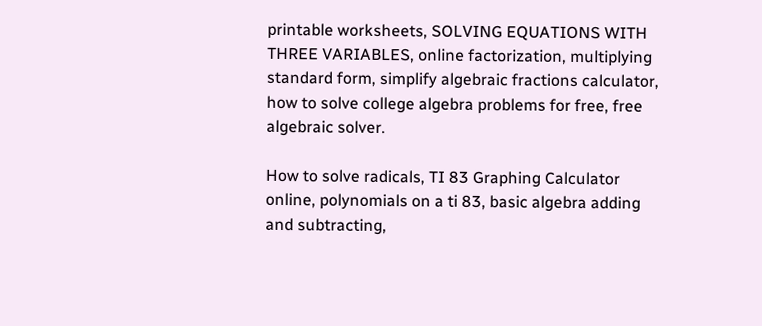printable worksheets, SOLVING EQUATIONS WITH THREE VARIABLES, online factorization, multiplying standard form, simplify algebraic fractions calculator, how to solve college algebra problems for free, free algebraic solver.

How to solve radicals, TI 83 Graphing Calculator online, polynomials on a ti 83, basic algebra adding and subtracting,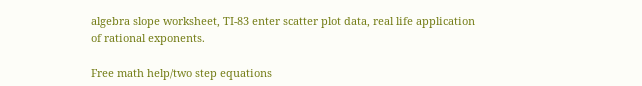algebra slope worksheet, TI-83 enter scatter plot data, real life application of rational exponents.

Free math help/two step equations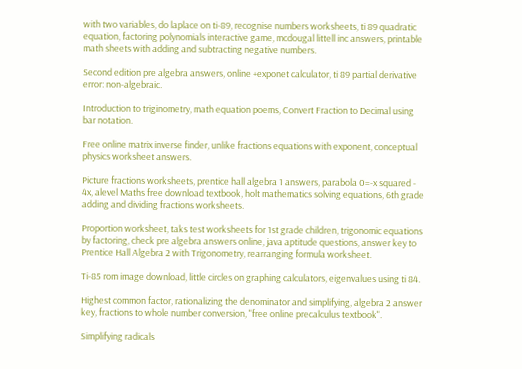with two variables, do laplace on ti-89, recognise numbers worksheets, ti 89 quadratic equation, factoring polynomials interactive game, mcdougal littell inc answers, printable math sheets with adding and subtracting negative numbers.

Second edition pre algebra answers, online +exponet calculator, ti 89 partial derivative error: non-algebraic.

Introduction to triginometry, math equation poems, Convert Fraction to Decimal using bar notation.

Free online matrix inverse finder, unlike fractions equations with exponent, conceptual physics worksheet answers.

Picture fractions worksheets, prentice hall algebra 1 answers, parabola 0=-x squared - 4x, alevel Maths free download textbook, holt mathematics solving equations, 6th grade adding and dividing fractions worksheets.

Proportion worksheet, taks test worksheets for 1st grade children, trigonomic equations by factoring, check pre algebra answers online, java aptitude questions, answer key to Prentice Hall Algebra 2 with Trigonometry, rearranging formula worksheet.

Ti-85 rom image download, little circles on graphing calculators, eigenvalues using ti 84.

Highest common factor, rationalizing the denominator and simplifying, algebra 2 answer key, fractions to whole number conversion, "free online precalculus textbook".

Simplifying radicals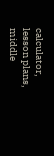calculator, lesson plans, middle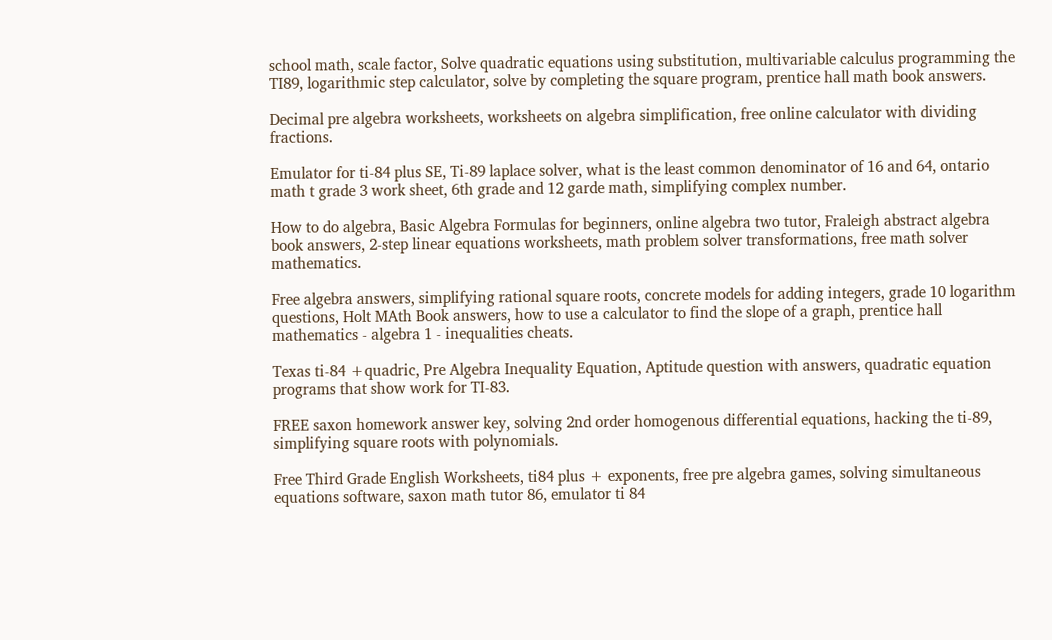school math, scale factor, Solve quadratic equations using substitution, multivariable calculus programming the TI89, logarithmic step calculator, solve by completing the square program, prentice hall math book answers.

Decimal pre algebra worksheets, worksheets on algebra simplification, free online calculator with dividing fractions.

Emulator for ti-84 plus SE, Ti-89 laplace solver, what is the least common denominator of 16 and 64, ontario math t grade 3 work sheet, 6th grade and 12 garde math, simplifying complex number.

How to do algebra, Basic Algebra Formulas for beginners, online algebra two tutor, Fraleigh abstract algebra book answers, 2-step linear equations worksheets, math problem solver transformations, free math solver mathematics.

Free algebra answers, simplifying rational square roots, concrete models for adding integers, grade 10 logarithm questions, Holt MAth Book answers, how to use a calculator to find the slope of a graph, prentice hall mathematics - algebra 1 - inequalities cheats.

Texas ti-84 +quadric, Pre Algebra Inequality Equation, Aptitude question with answers, quadratic equation programs that show work for TI-83.

FREE saxon homework answer key, solving 2nd order homogenous differential equations, hacking the ti-89, simplifying square roots with polynomials.

Free Third Grade English Worksheets, ti84 plus + exponents, free pre algebra games, solving simultaneous equations software, saxon math tutor 86, emulator ti 84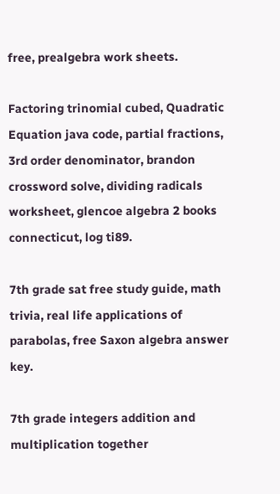free, prealgebra work sheets.

Factoring trinomial cubed, Quadratic Equation java code, partial fractions, 3rd order denominator, brandon crossword solve, dividing radicals worksheet, glencoe algebra 2 books connecticut, log ti89.

7th grade sat free study guide, math trivia, real life applications of parabolas, free Saxon algebra answer key.

7th grade integers addition and multiplication together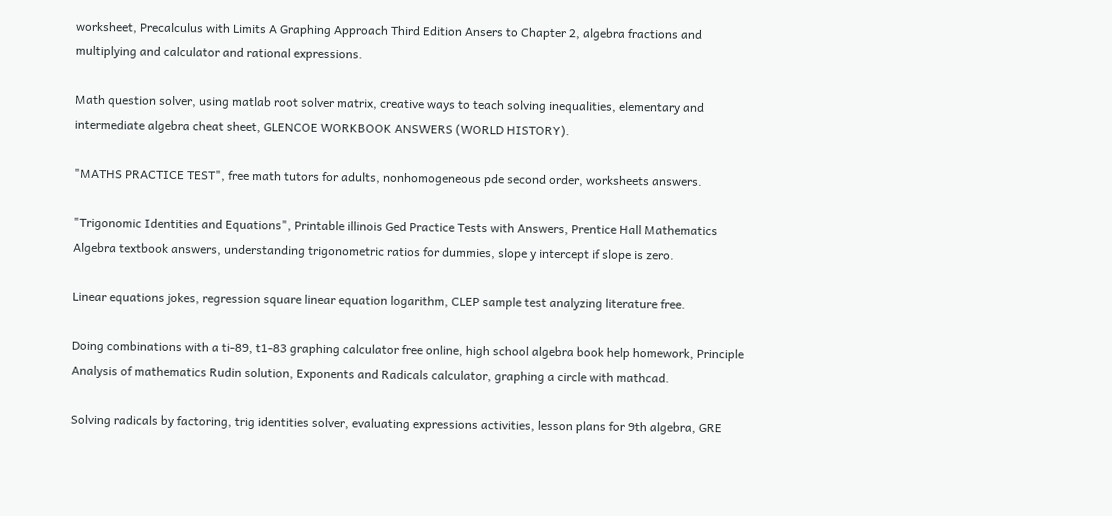worksheet, Precalculus with Limits A Graphing Approach Third Edition Ansers to Chapter 2, algebra fractions and multiplying and calculator and rational expressions.

Math question solver, using matlab root solver matrix, creative ways to teach solving inequalities, elementary and intermediate algebra cheat sheet, GLENCOE WORKBOOK ANSWERS (WORLD HISTORY).

"MATHS PRACTICE TEST", free math tutors for adults, nonhomogeneous pde second order, worksheets answers.

"Trigonomic Identities and Equations", Printable illinois Ged Practice Tests with Answers, Prentice Hall Mathematics Algebra textbook answers, understanding trigonometric ratios for dummies, slope y intercept if slope is zero.

Linear equations jokes, regression square linear equation logarithm, CLEP sample test analyzing literature free.

Doing combinations with a ti-89, t1-83 graphing calculator free online, high school algebra book help homework, Principle Analysis of mathematics Rudin solution, Exponents and Radicals calculator, graphing a circle with mathcad.

Solving radicals by factoring, trig identities solver, evaluating expressions activities, lesson plans for 9th algebra, GRE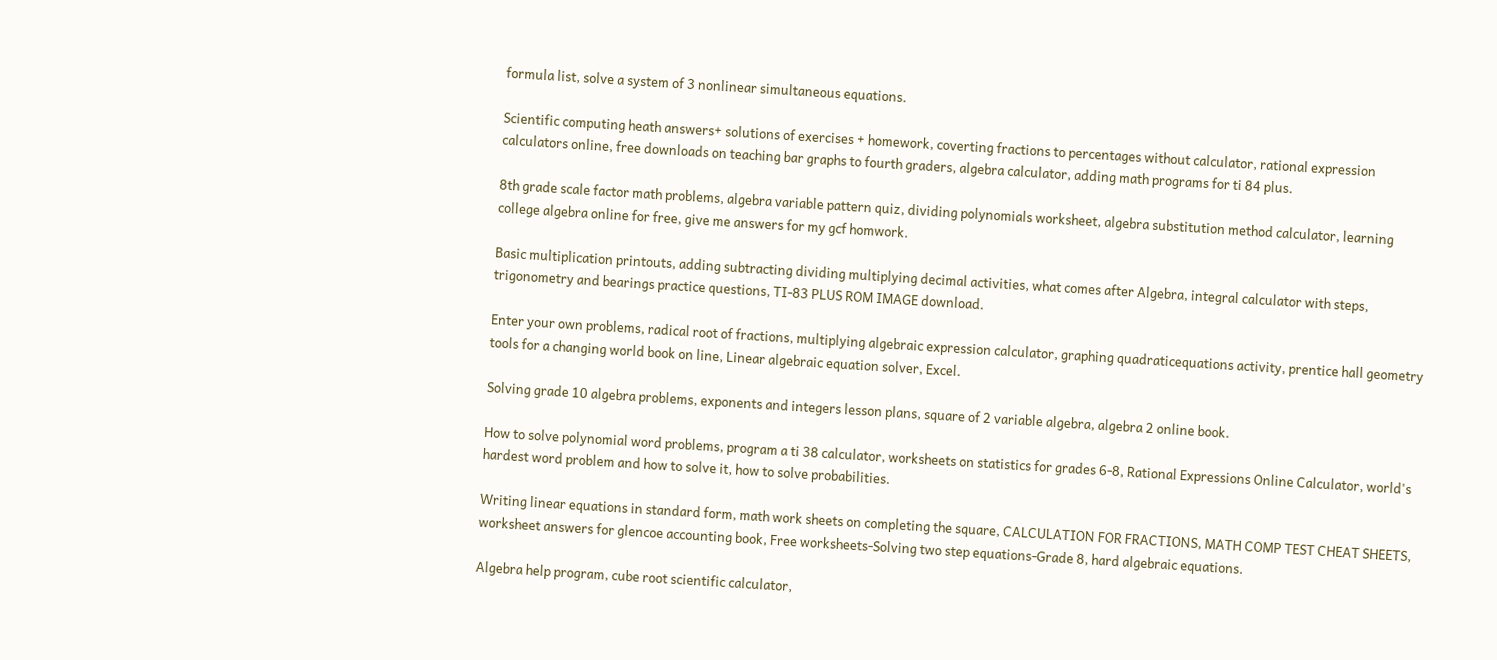formula list, solve a system of 3 nonlinear simultaneous equations.

Scientific computing heath answers+ solutions of exercises + homework, coverting fractions to percentages without calculator, rational expression calculators online, free downloads on teaching bar graphs to fourth graders, algebra calculator, adding math programs for ti 84 plus.

8th grade scale factor math problems, algebra variable pattern quiz, dividing polynomials worksheet, algebra substitution method calculator, learning college algebra online for free, give me answers for my gcf homwork.

Basic multiplication printouts, adding subtracting dividing multiplying decimal activities, what comes after Algebra, integral calculator with steps, trigonometry and bearings practice questions, TI-83 PLUS ROM IMAGE download.

Enter your own problems, radical root of fractions, multiplying algebraic expression calculator, graphing quadraticequations activity, prentice hall geometry tools for a changing world book on line, Linear algebraic equation solver, Excel.

Solving grade 10 algebra problems, exponents and integers lesson plans, square of 2 variable algebra, algebra 2 online book.

How to solve polynomial word problems, program a ti 38 calculator, worksheets on statistics for grades 6-8, Rational Expressions Online Calculator, world's hardest word problem and how to solve it, how to solve probabilities.

Writing linear equations in standard form, math work sheets on completing the square, CALCULATION FOR FRACTIONS, MATH COMP TEST CHEAT SHEETS, worksheet answers for glencoe accounting book, Free worksheets-Solving two step equations-Grade 8, hard algebraic equations.

Algebra help program, cube root scientific calculator,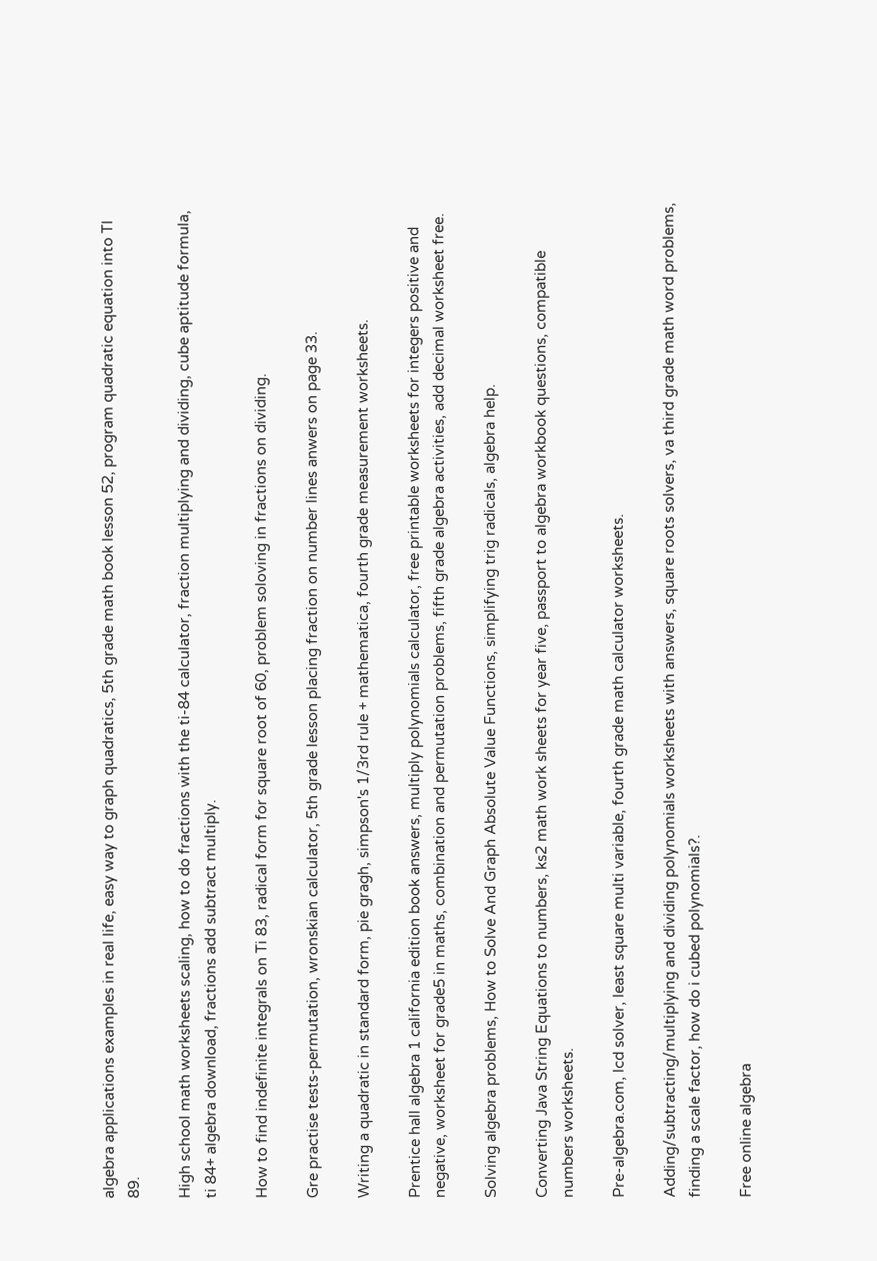algebra applications examples in real life, easy way to graph quadratics, 5th grade math book lesson 52, program quadratic equation into TI 89.

High school math worksheets scaling, how to do fractions with the ti-84 calculator, fraction multiplying and dividing, cube aptitude formula, ti 84+ algebra download, fractions add subtract multiply.

How to find indefinite integrals on Ti 83, radical form for square root of 60, problem soloving in fractions on dividing.

Gre practise tests-permutation, wronskian calculator, 5th grade lesson placing fraction on number lines anwers on page 33.

Writing a quadratic in standard form, pie gragh, simpson's 1/3rd rule + mathematica, fourth grade measurement worksheets.

Prentice hall algebra 1 california edition book answers, multiply polynomials calculator, free printable worksheets for integers positive and negative, worksheet for grade5 in maths, combination and permutation problems, fifth grade algebra activities, add decimal worksheet free.

Solving algebra problems, How to Solve And Graph Absolute Value Functions, simplifying trig radicals, algebra help.

Converting Java String Equations to numbers, ks2 math work sheets for year five, passport to algebra workbook questions, compatible numbers worksheets.

Pre-algebra.com, lcd solver, least square multi variable, fourth grade math calculator worksheets.

Adding/subtracting/multiplying and dividing polynomials worksheets with answers, square roots solvers, va third grade math word problems, finding a scale factor, how do i cubed polynomials?.

Free online algebra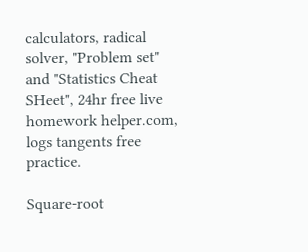calculators, radical solver, "Problem set" and "Statistics Cheat SHeet", 24hr free live homework helper.com, logs tangents free practice.

Square-root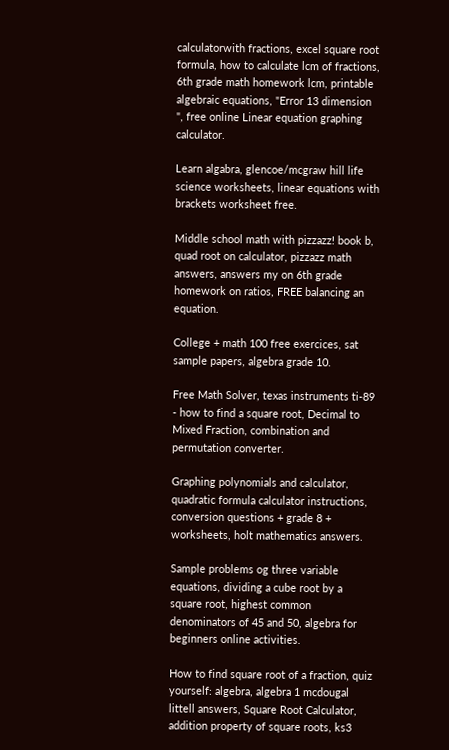calculatorwith fractions, excel square root formula, how to calculate lcm of fractions, 6th grade math homework lcm, printable algebraic equations, "Error 13 dimension ", free online Linear equation graphing calculator.

Learn algabra, glencoe/mcgraw hill life science worksheets, linear equations with brackets worksheet free.

Middle school math with pizzazz! book b, quad root on calculator, pizzazz math answers, answers my on 6th grade homework on ratios, FREE balancing an equation.

College + math 100 free exercices, sat sample papers, algebra grade 10.

Free Math Solver, texas instruments ti-89 - how to find a square root, Decimal to Mixed Fraction, combination and permutation converter.

Graphing polynomials and calculator, quadratic formula calculator instructions, conversion questions + grade 8 + worksheets, holt mathematics answers.

Sample problems og three variable equations, dividing a cube root by a square root, highest common denominators of 45 and 50, algebra for beginners online activities.

How to find square root of a fraction, quiz yourself: algebra, algebra 1 mcdougal littell answers, Square Root Calculator, addition property of square roots, ks3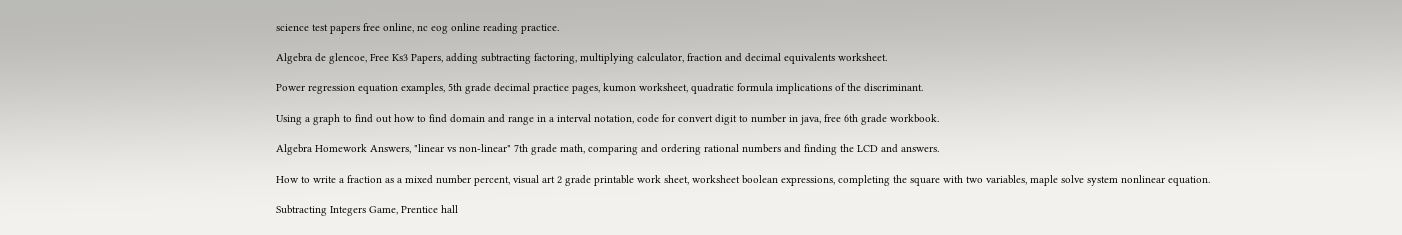science test papers free online, nc eog online reading practice.

Algebra de glencoe, Free Ks3 Papers, adding subtracting factoring, multiplying calculator, fraction and decimal equivalents worksheet.

Power regression equation examples, 5th grade decimal practice pages, kumon worksheet, quadratic formula implications of the discriminant.

Using a graph to find out how to find domain and range in a interval notation, code for convert digit to number in java, free 6th grade workbook.

Algebra Homework Answers, "linear vs non-linear" 7th grade math, comparing and ordering rational numbers and finding the LCD and answers.

How to write a fraction as a mixed number percent, visual art 2 grade printable work sheet, worksheet boolean expressions, completing the square with two variables, maple solve system nonlinear equation.

Subtracting Integers Game, Prentice hall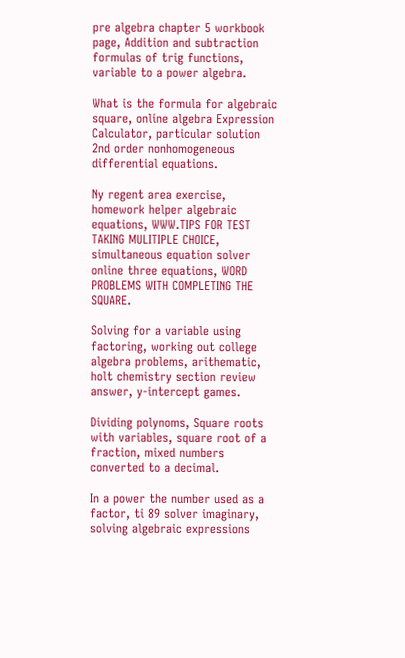pre algebra chapter 5 workbook page, Addition and subtraction formulas of trig functions, variable to a power algebra.

What is the formula for algebraic square, online algebra Expression Calculator, particular solution 2nd order nonhomogeneous differential equations.

Ny regent area exercise, homework helper algebraic equations, WWW.TIPS FOR TEST TAKING MULITIPLE CHOICE, simultaneous equation solver online three equations, WORD PROBLEMS WITH COMPLETING THE SQUARE.

Solving for a variable using factoring, working out college algebra problems, arithematic, holt chemistry section review answer, y-intercept games.

Dividing polynoms, Square roots with variables, square root of a fraction, mixed numbers converted to a decimal.

In a power the number used as a factor, ti 89 solver imaginary, solving algebraic expressions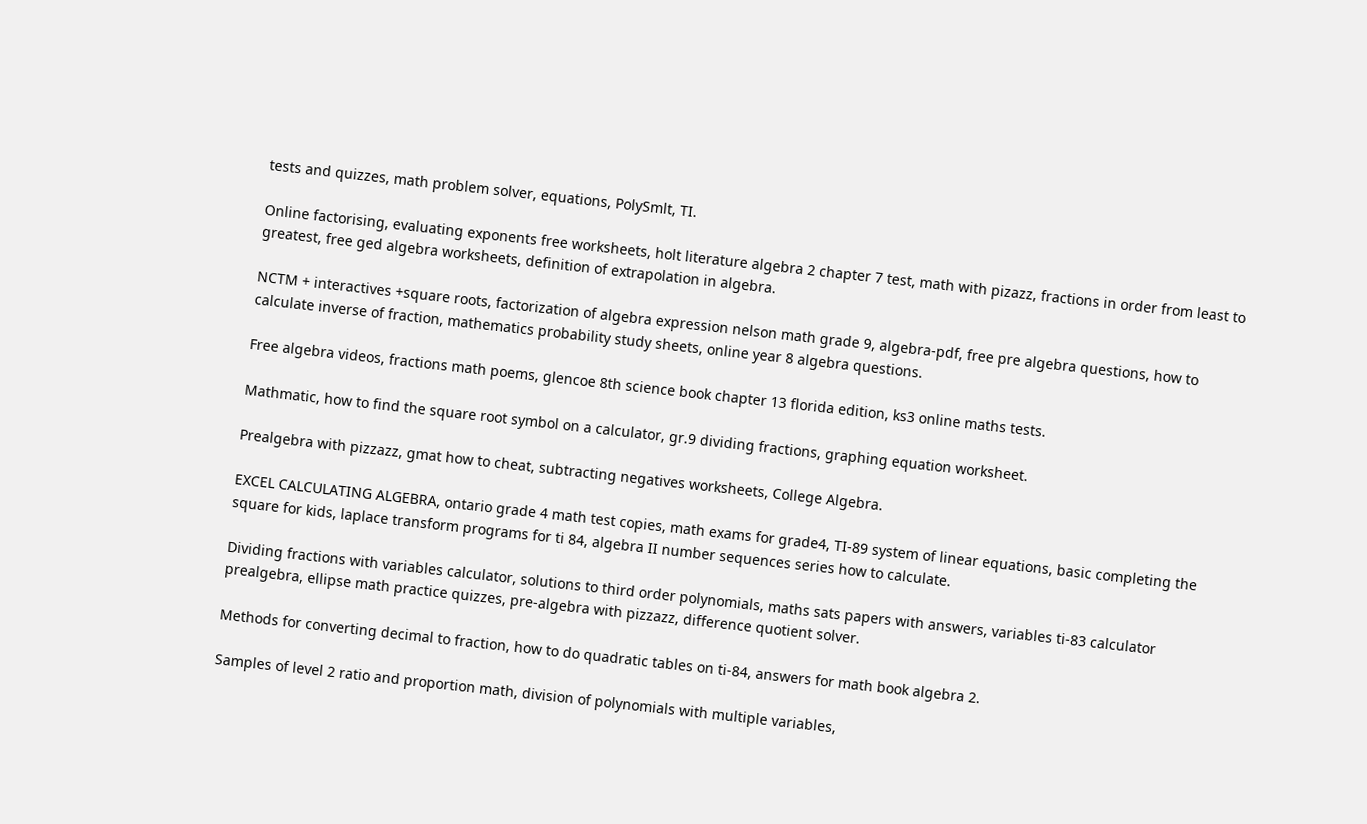tests and quizzes, math problem solver, equations, PolySmlt, TI.

Online factorising, evaluating exponents free worksheets, holt literature algebra 2 chapter 7 test, math with pizazz, fractions in order from least to greatest, free ged algebra worksheets, definition of extrapolation in algebra.

NCTM + interactives +square roots, factorization of algebra expression nelson math grade 9, algebra-pdf, free pre algebra questions, how to calculate inverse of fraction, mathematics probability study sheets, online year 8 algebra questions.

Free algebra videos, fractions math poems, glencoe 8th science book chapter 13 florida edition, ks3 online maths tests.

Mathmatic, how to find the square root symbol on a calculator, gr.9 dividing fractions, graphing equation worksheet.

Prealgebra with pizzazz, gmat how to cheat, subtracting negatives worksheets, College Algebra.

EXCEL CALCULATING ALGEBRA, ontario grade 4 math test copies, math exams for grade4, TI-89 system of linear equations, basic completing the square for kids, laplace transform programs for ti 84, algebra II number sequences series how to calculate.

Dividing fractions with variables calculator, solutions to third order polynomials, maths sats papers with answers, variables ti-83 calculator prealgebra, ellipse math practice quizzes, pre-algebra with pizzazz, difference quotient solver.

Methods for converting decimal to fraction, how to do quadratic tables on ti-84, answers for math book algebra 2.

Samples of level 2 ratio and proportion math, division of polynomials with multiple variables,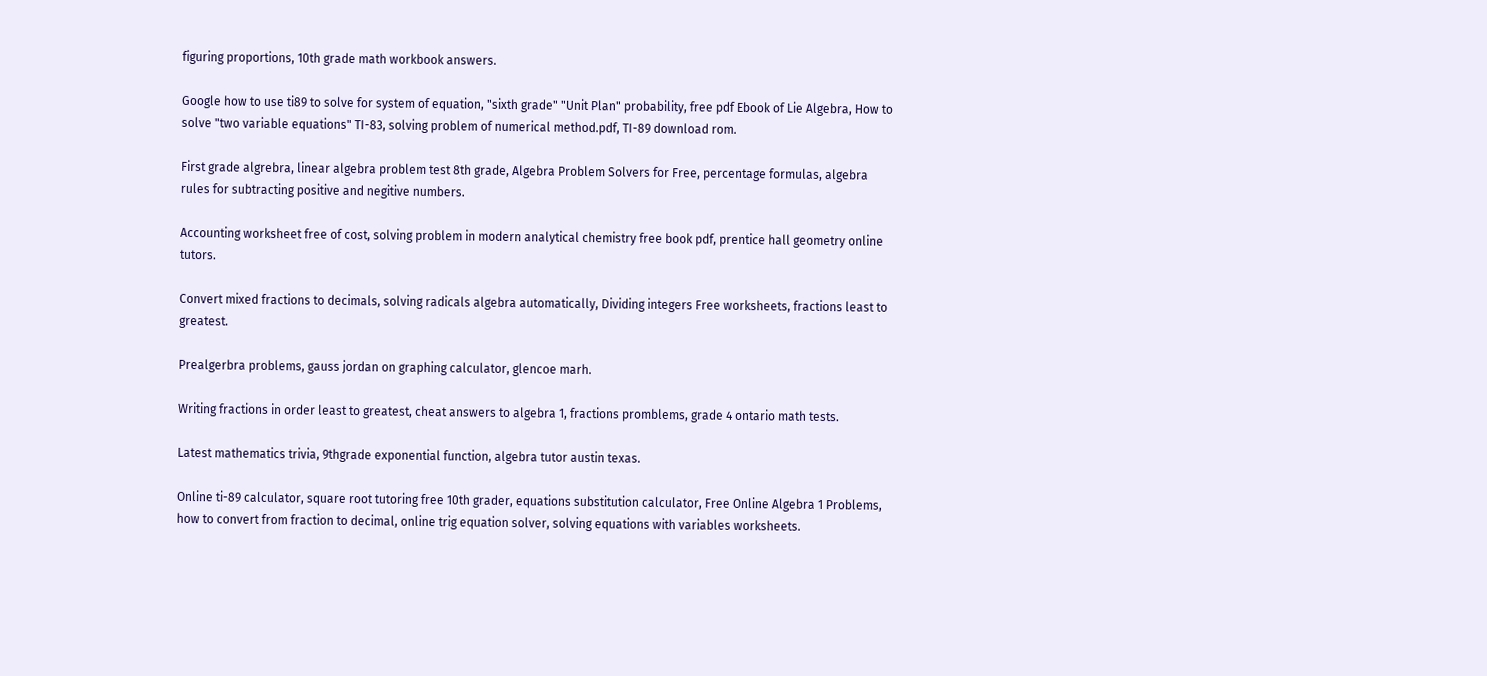figuring proportions, 10th grade math workbook answers.

Google how to use ti89 to solve for system of equation, "sixth grade" "Unit Plan" probability, free pdf Ebook of Lie Algebra, How to solve "two variable equations" TI-83, solving problem of numerical method.pdf, TI-89 download rom.

First grade algrebra, linear algebra problem test 8th grade, Algebra Problem Solvers for Free, percentage formulas, algebra rules for subtracting positive and negitive numbers.

Accounting worksheet free of cost, solving problem in modern analytical chemistry free book pdf, prentice hall geometry online tutors.

Convert mixed fractions to decimals, solving radicals algebra automatically, Dividing integers Free worksheets, fractions least to greatest.

Prealgerbra problems, gauss jordan on graphing calculator, glencoe marh.

Writing fractions in order least to greatest, cheat answers to algebra 1, fractions promblems, grade 4 ontario math tests.

Latest mathematics trivia, 9thgrade exponential function, algebra tutor austin texas.

Online ti-89 calculator, square root tutoring free 10th grader, equations substitution calculator, Free Online Algebra 1 Problems, how to convert from fraction to decimal, online trig equation solver, solving equations with variables worksheets.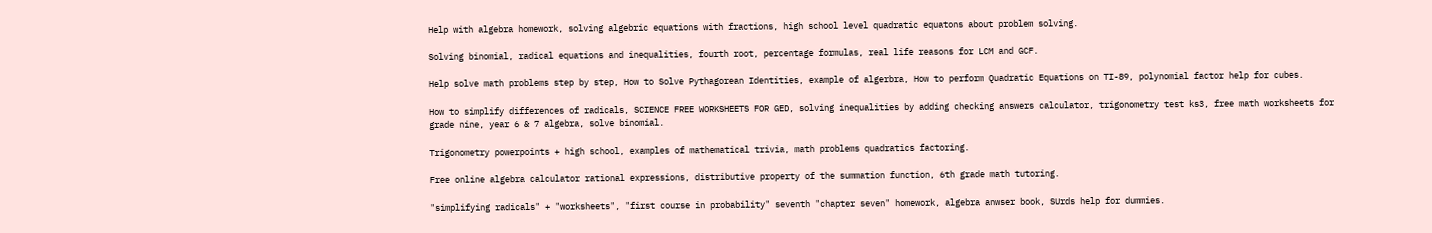Help with algebra homework, solving algebric equations with fractions, high school level quadratic equatons about problem solving.

Solving binomial, radical equations and inequalities, fourth root, percentage formulas, real life reasons for LCM and GCF.

Help solve math problems step by step, How to Solve Pythagorean Identities, example of algerbra, How to perform Quadratic Equations on TI-89, polynomial factor help for cubes.

How to simplify differences of radicals, SCIENCE FREE WORKSHEETS FOR GED, solving inequalities by adding checking answers calculator, trigonometry test ks3, free math worksheets for grade nine, year 6 & 7 algebra, solve binomial.

Trigonometry powerpoints + high school, examples of mathematical trivia, math problems quadratics factoring.

Free online algebra calculator rational expressions, distributive property of the summation function, 6th grade math tutoring.

"simplifying radicals" + "worksheets", "first course in probability" seventh "chapter seven" homework, algebra anwser book, SUrds help for dummies.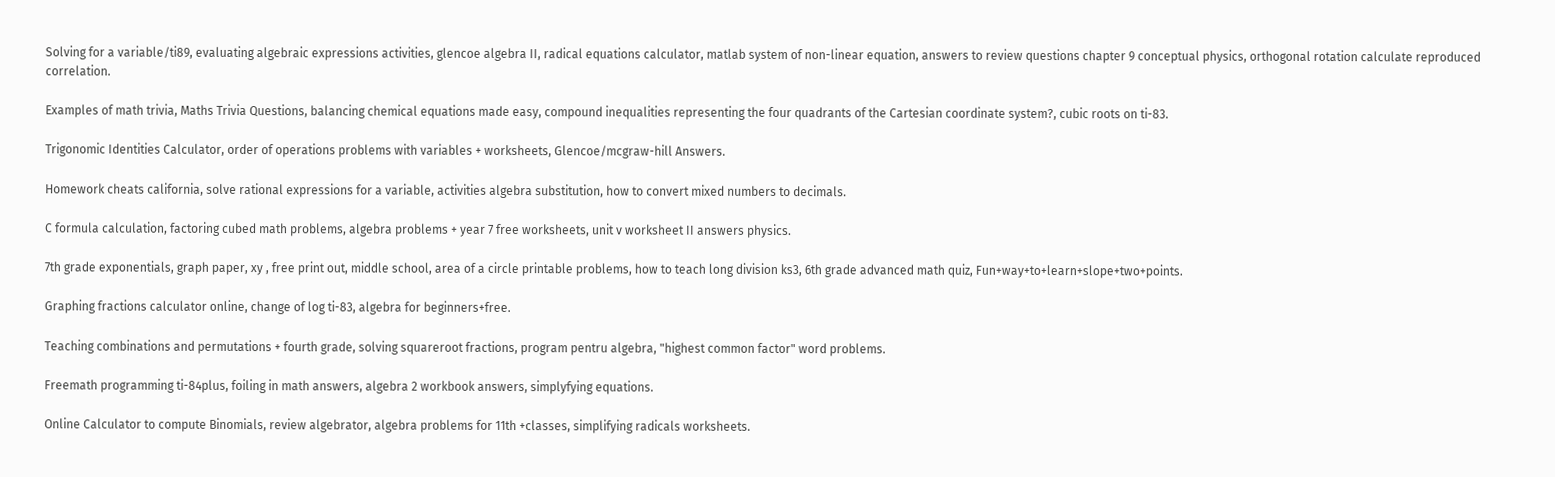Solving for a variable/ti89, evaluating algebraic expressions activities, glencoe algebra II, radical equations calculator, matlab system of non-linear equation, answers to review questions chapter 9 conceptual physics, orthogonal rotation calculate reproduced correlation.

Examples of math trivia, Maths Trivia Questions, balancing chemical equations made easy, compound inequalities representing the four quadrants of the Cartesian coordinate system?, cubic roots on ti-83.

Trigonomic Identities Calculator, order of operations problems with variables + worksheets, Glencoe/mcgraw-hill Answers.

Homework cheats california, solve rational expressions for a variable, activities algebra substitution, how to convert mixed numbers to decimals.

C formula calculation, factoring cubed math problems, algebra problems + year 7 free worksheets, unit v worksheet II answers physics.

7th grade exponentials, graph paper, xy , free print out, middle school, area of a circle printable problems, how to teach long division ks3, 6th grade advanced math quiz, Fun+way+to+learn+slope+two+points.

Graphing fractions calculator online, change of log ti-83, algebra for beginners+free.

Teaching combinations and permutations + fourth grade, solving squareroot fractions, program pentru algebra, "highest common factor" word problems.

Freemath programming ti-84plus, foiling in math answers, algebra 2 workbook answers, simplyfying equations.

Online Calculator to compute Binomials, review algebrator, algebra problems for 11th +classes, simplifying radicals worksheets.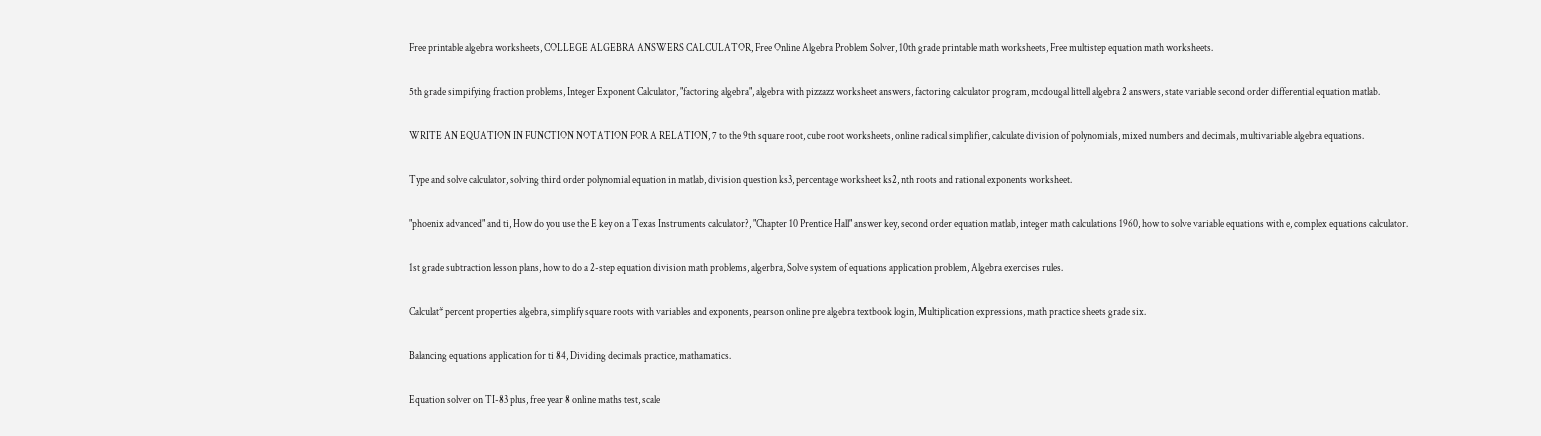Free printable algebra worksheets, COLLEGE ALGEBRA ANSWERS CALCULATOR, Free Online Algebra Problem Solver, 10th grade printable math worksheets, Free multistep equation math worksheets.

5th grade simpifying fraction problems, Integer Exponent Calculator, "factoring algebra", algebra with pizzazz worksheet answers, factoring calculator program, mcdougal littell algebra 2 answers, state variable second order differential equation matlab.

WRITE AN EQUATION IN FUNCTION NOTATION FOR A RELATION, 7 to the 9th square root, cube root worksheets, online radical simplifier, calculate division of polynomials, mixed numbers and decimals, multivariable algebra equations.

Type and solve calculator, solving third order polynomial equation in matlab, division question ks3, percentage worksheet ks2, nth roots and rational exponents worksheet.

"phoenix advanced" and ti, How do you use the E key on a Texas Instruments calculator?, "Chapter 10 Prentice Hall" answer key, second order equation matlab, integer math calculations 1960, how to solve variable equations with e, complex equations calculator.

1st grade subtraction lesson plans, how to do a 2-step equation division math problems, algerbra, Solve system of equations application problem, Algebra exercises rules.

Calculat* percent properties algebra, simplify square roots with variables and exponents, pearson online pre algebra textbook login, Multiplication expressions, math practice sheets grade six.

Balancing equations application for ti 84, Dividing decimals practice, mathamatics.

Equation solver on TI-83 plus, free year 8 online maths test, scale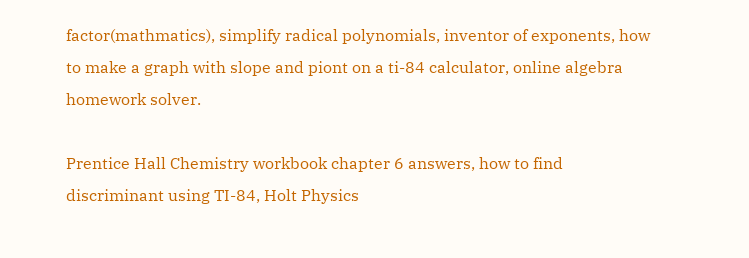factor(mathmatics), simplify radical polynomials, inventor of exponents, how to make a graph with slope and piont on a ti-84 calculator, online algebra homework solver.

Prentice Hall Chemistry workbook chapter 6 answers, how to find discriminant using TI-84, Holt Physics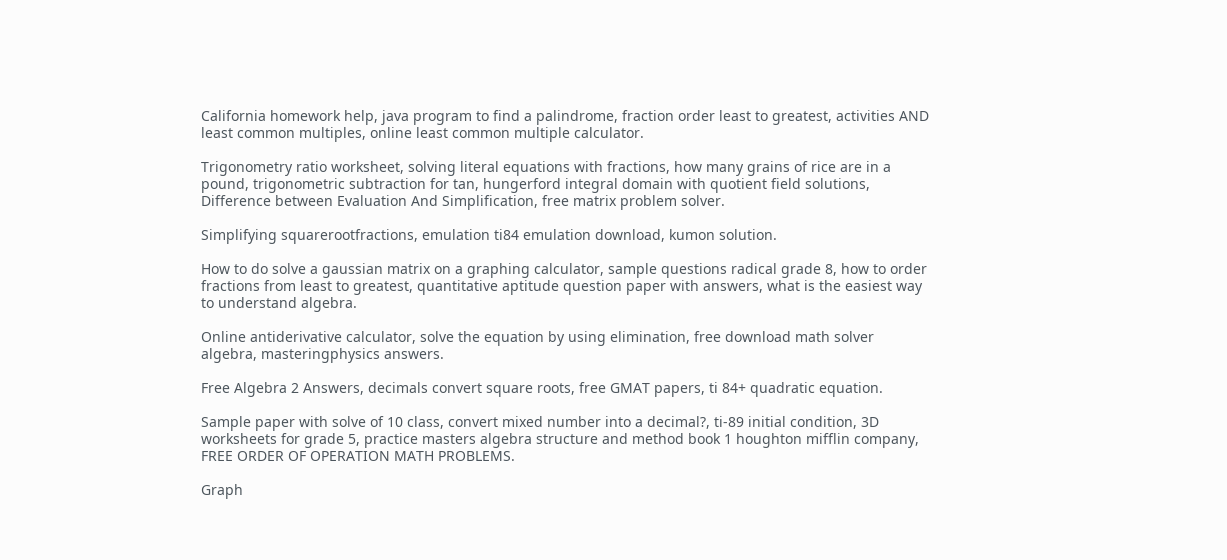California homework help, java program to find a palindrome, fraction order least to greatest, activities AND least common multiples, online least common multiple calculator.

Trigonometry ratio worksheet, solving literal equations with fractions, how many grains of rice are in a pound, trigonometric subtraction for tan, hungerford integral domain with quotient field solutions, Difference between Evaluation And Simplification, free matrix problem solver.

Simplifying squarerootfractions, emulation ti84 emulation download, kumon solution.

How to do solve a gaussian matrix on a graphing calculator, sample questions radical grade 8, how to order fractions from least to greatest, quantitative aptitude question paper with answers, what is the easiest way to understand algebra.

Online antiderivative calculator, solve the equation by using elimination, free download math solver algebra, masteringphysics answers.

Free Algebra 2 Answers, decimals convert square roots, free GMAT papers, ti 84+ quadratic equation.

Sample paper with solve of 10 class, convert mixed number into a decimal?, ti-89 initial condition, 3D worksheets for grade 5, practice masters algebra structure and method book 1 houghton mifflin company, FREE ORDER OF OPERATION MATH PROBLEMS.

Graph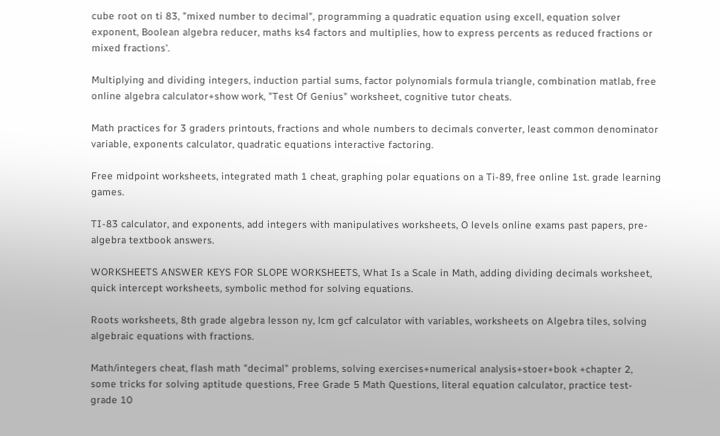cube root on ti 83, "mixed number to decimal", programming a quadratic equation using excell, equation solver exponent, Boolean algebra reducer, maths ks4 factors and multiplies, how to express percents as reduced fractions or mixed fractions'.

Multiplying and dividing integers, induction partial sums, factor polynomials formula triangle, combination matlab, free online algebra calculator+show work, "Test Of Genius" worksheet, cognitive tutor cheats.

Math practices for 3 graders printouts, fractions and whole numbers to decimals converter, least common denominator variable, exponents calculator, quadratic equations interactive factoring.

Free midpoint worksheets, integrated math 1 cheat, graphing polar equations on a Ti-89, free online 1st. grade learning games.

TI-83 calculator, and exponents, add integers with manipulatives worksheets, O levels online exams past papers, pre-algebra textbook answers.

WORKSHEETS ANSWER KEYS FOR SLOPE WORKSHEETS, What Is a Scale in Math, adding dividing decimals worksheet, quick intercept worksheets, symbolic method for solving equations.

Roots worksheets, 8th grade algebra lesson ny, lcm gcf calculator with variables, worksheets on Algebra tiles, solving algebraic equations with fractions.

Math/integers cheat, flash math "decimal" problems, solving exercises+numerical analysis+stoer+book +chapter 2, some tricks for solving aptitude questions, Free Grade 5 Math Questions, literal equation calculator, practice test- grade 10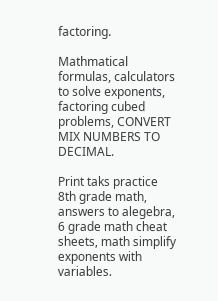factoring.

Mathmatical formulas, calculators to solve exponents, factoring cubed problems, CONVERT MIX NUMBERS TO DECIMAL.

Print taks practice 8th grade math, answers to alegebra, 6 grade math cheat sheets, math simplify exponents with variables.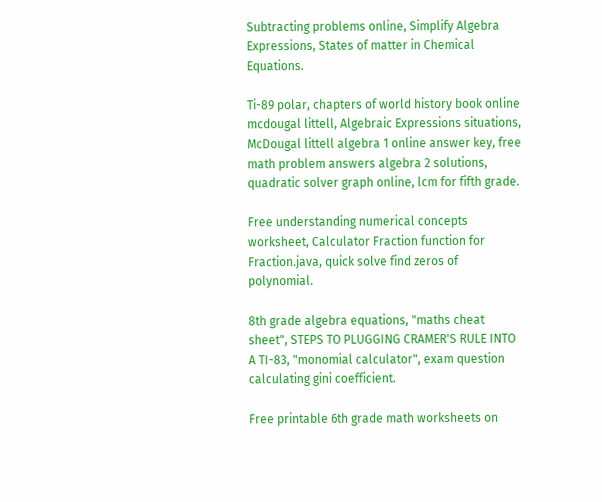Subtracting problems online, Simplify Algebra Expressions, States of matter in Chemical Equations.

Ti-89 polar, chapters of world history book online mcdougal littell, Algebraic Expressions situations, McDougal littell algebra 1 online answer key, free math problem answers algebra 2 solutions, quadratic solver graph online, lcm for fifth grade.

Free understanding numerical concepts worksheet, Calculator Fraction function for Fraction.java, quick solve find zeros of polynomial.

8th grade algebra equations, "maths cheat sheet", STEPS TO PLUGGING CRAMER'S RULE INTO A TI-83, "monomial calculator", exam question calculating gini coefficient.

Free printable 6th grade math worksheets on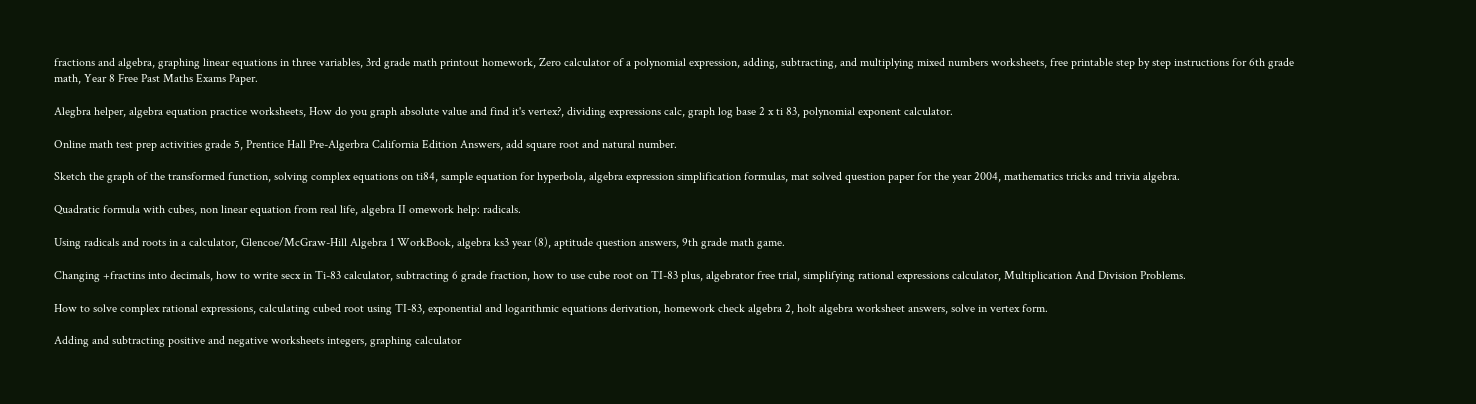fractions and algebra, graphing linear equations in three variables, 3rd grade math printout homework, Zero calculator of a polynomial expression, adding, subtracting, and multiplying mixed numbers worksheets, free printable step by step instructions for 6th grade math, Year 8 Free Past Maths Exams Paper.

Alegbra helper, algebra equation practice worksheets, How do you graph absolute value and find it's vertex?, dividing expressions calc, graph log base 2 x ti 83, polynomial exponent calculator.

Online math test prep activities grade 5, Prentice Hall Pre-Algerbra California Edition Answers, add square root and natural number.

Sketch the graph of the transformed function, solving complex equations on ti84, sample equation for hyperbola, algebra expression simplification formulas, mat solved question paper for the year 2004, mathematics tricks and trivia algebra.

Quadratic formula with cubes, non linear equation from real life, algebra II omework help: radicals.

Using radicals and roots in a calculator, Glencoe/McGraw-Hill Algebra 1 WorkBook, algebra ks3 year (8), aptitude question answers, 9th grade math game.

Changing +fractins into decimals, how to write secx in Ti-83 calculator, subtracting 6 grade fraction, how to use cube root on TI-83 plus, algebrator free trial, simplifying rational expressions calculator, Multiplication And Division Problems.

How to solve complex rational expressions, calculating cubed root using TI-83, exponential and logarithmic equations derivation, homework check algebra 2, holt algebra worksheet answers, solve in vertex form.

Adding and subtracting positive and negative worksheets integers, graphing calculator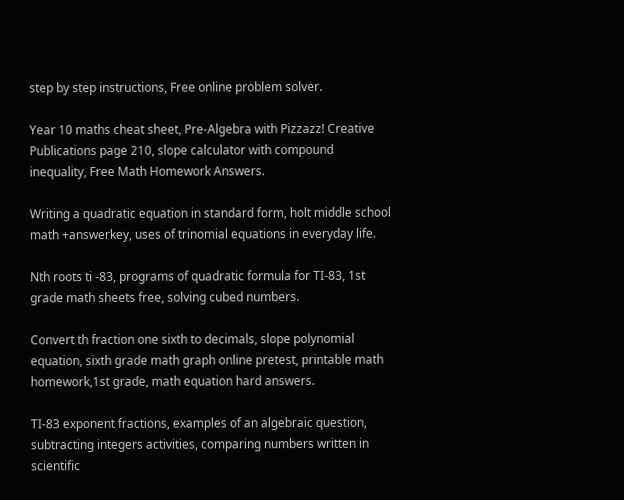step by step instructions, Free online problem solver.

Year 10 maths cheat sheet, Pre-Algebra with Pizzazz! Creative Publications page 210, slope calculator with compound inequality, Free Math Homework Answers.

Writing a quadratic equation in standard form, holt middle school math +answerkey, uses of trinomial equations in everyday life.

Nth roots ti -83, programs of quadratic formula for TI-83, 1st grade math sheets free, solving cubed numbers.

Convert th fraction one sixth to decimals, slope polynomial equation, sixth grade math graph online pretest, printable math homework,1st grade, math equation hard answers.

TI-83 exponent fractions, examples of an algebraic question, subtracting integers activities, comparing numbers written in scientific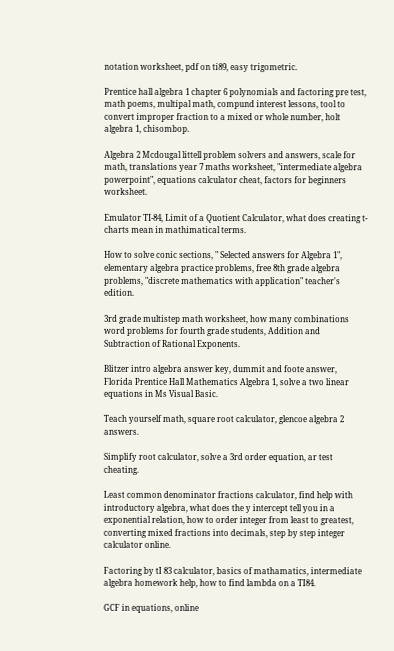notation worksheet, pdf on ti89, easy trigometric.

Prentice hall algebra 1 chapter 6 polynomials and factoring pre test, math poems, multipal math, compund interest lessons, tool to convert improper fraction to a mixed or whole number, holt algebra 1, chisombop.

Algebra 2 Mcdougal littell problem solvers and answers, scale for math, translations year 7 maths worksheet, "intermediate algebra powerpoint", equations calculator cheat, factors for beginners worksheet.

Emulator TI-84, Limit of a Quotient Calculator, what does creating t-charts mean in mathimatical terms.

How to solve conic sections, " Selected answers for Algebra 1", elementary algebra practice problems, free 8th grade algebra problems, "discrete mathematics with application" teacher's edition.

3rd grade multistep math worksheet, how many combinations word problems for fourth grade students, Addition and Subtraction of Rational Exponents.

Blitzer intro algebra answer key, dummit and foote answer, Florida Prentice Hall Mathematics Algebra 1, solve a two linear equations in Ms Visual Basic.

Teach yourself math, square root calculator, glencoe algebra 2 answers.

Simplify root calculator, solve a 3rd order equation, ar test cheating.

Least common denominator fractions calculator, find help with introductory algebra, what does the y intercept tell you in a exponential relation, how to order integer from least to greatest, converting mixed fractions into decimals, step by step integer calculator online.

Factoring by tI 83 calculator, basics of mathamatics, intermediate algebra homework help, how to find lambda on a TI84.

GCF in equations, online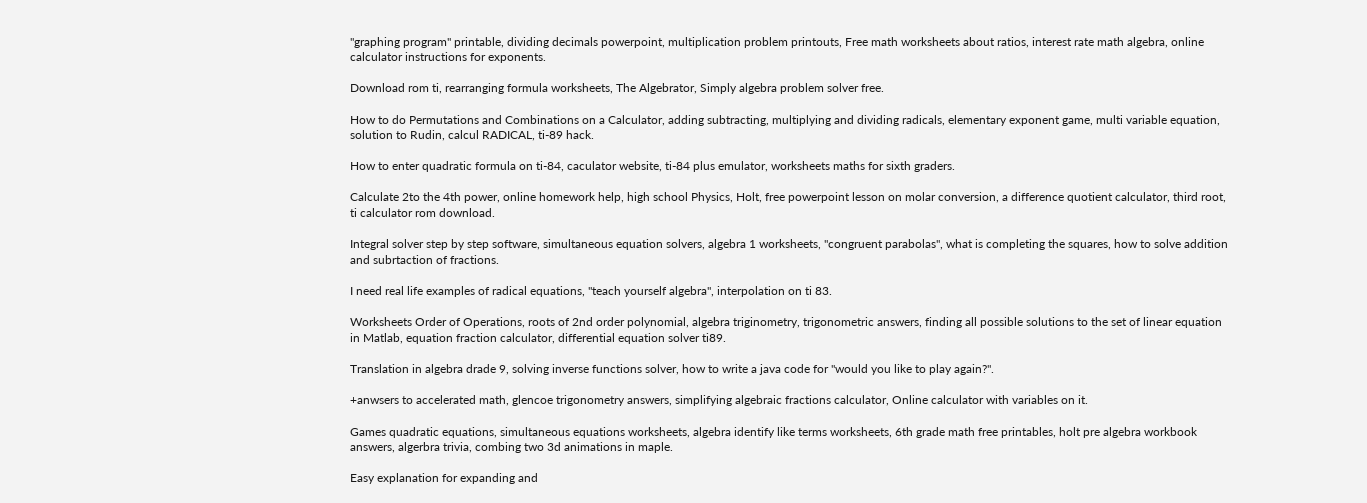"graphing program" printable, dividing decimals powerpoint, multiplication problem printouts, Free math worksheets about ratios, interest rate math algebra, online calculator instructions for exponents.

Download rom ti, rearranging formula worksheets, The Algebrator, Simply algebra problem solver free.

How to do Permutations and Combinations on a Calculator, adding subtracting, multiplying and dividing radicals, elementary exponent game, multi variable equation, solution to Rudin, calcul RADICAL, ti-89 hack.

How to enter quadratic formula on ti-84, caculator website, ti-84 plus emulator, worksheets maths for sixth graders.

Calculate 2to the 4th power, online homework help, high school Physics, Holt, free powerpoint lesson on molar conversion, a difference quotient calculator, third root, ti calculator rom download.

Integral solver step by step software, simultaneous equation solvers, algebra 1 worksheets, "congruent parabolas", what is completing the squares, how to solve addition and subrtaction of fractions.

I need real life examples of radical equations, "teach yourself algebra", interpolation on ti 83.

Worksheets Order of Operations, roots of 2nd order polynomial, algebra triginometry, trigonometric answers, finding all possible solutions to the set of linear equation in Matlab, equation fraction calculator, differential equation solver ti89.

Translation in algebra drade 9, solving inverse functions solver, how to write a java code for "would you like to play again?".

+anwsers to accelerated math, glencoe trigonometry answers, simplifying algebraic fractions calculator, Online calculator with variables on it.

Games quadratic equations, simultaneous equations worksheets, algebra identify like terms worksheets, 6th grade math free printables, holt pre algebra workbook answers, algerbra trivia, combing two 3d animations in maple.

Easy explanation for expanding and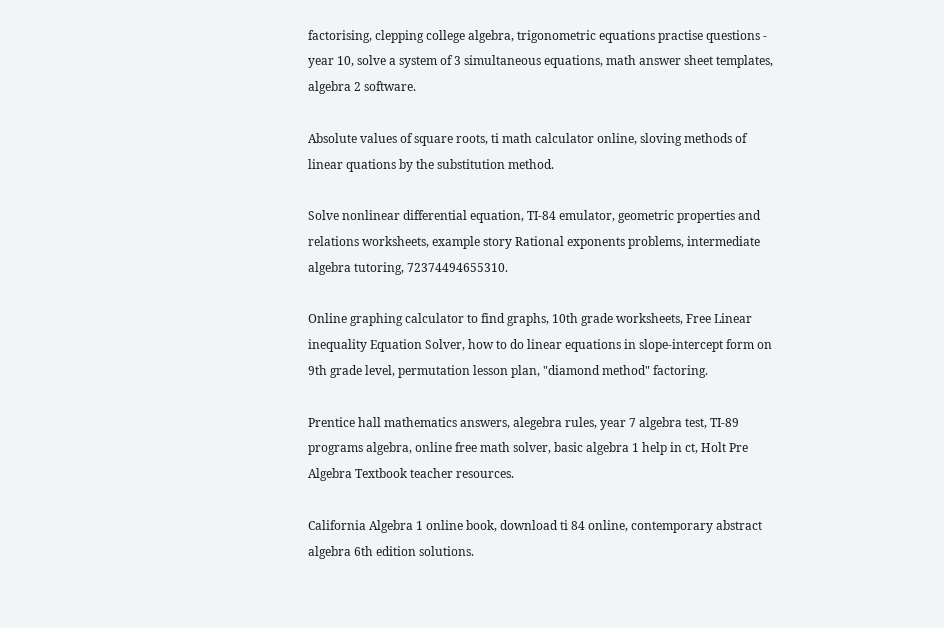factorising, clepping college algebra, trigonometric equations practise questions - year 10, solve a system of 3 simultaneous equations, math answer sheet templates, algebra 2 software.

Absolute values of square roots, ti math calculator online, sloving methods of linear quations by the substitution method.

Solve nonlinear differential equation, TI-84 emulator, geometric properties and relations worksheets, example story Rational exponents problems, intermediate algebra tutoring, 72374494655310.

Online graphing calculator to find graphs, 10th grade worksheets, Free Linear inequality Equation Solver, how to do linear equations in slope-intercept form on 9th grade level, permutation lesson plan, "diamond method" factoring.

Prentice hall mathematics answers, alegebra rules, year 7 algebra test, TI-89 programs algebra, online free math solver, basic algebra 1 help in ct, Holt Pre Algebra Textbook teacher resources.

California Algebra 1 online book, download ti 84 online, contemporary abstract algebra 6th edition solutions.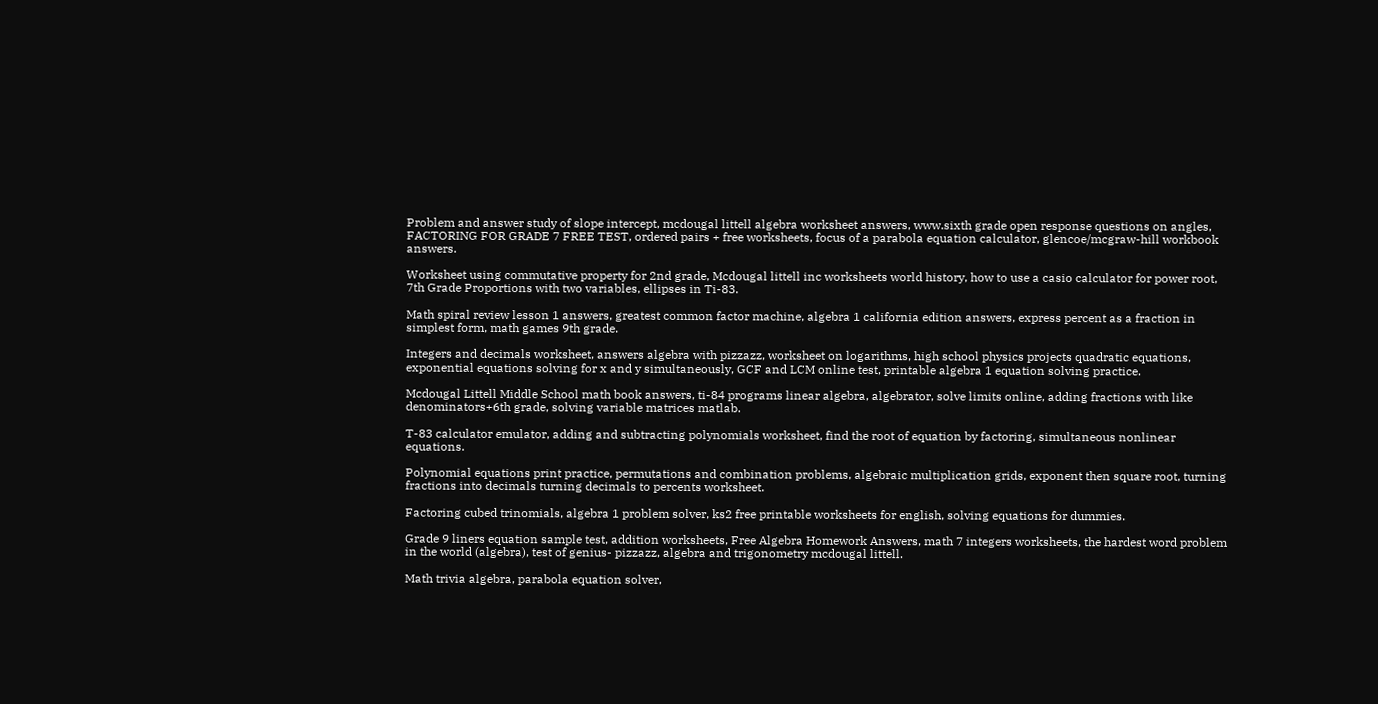Problem and answer study of slope intercept, mcdougal littell algebra worksheet answers, www.sixth grade open response questions on angles, FACTORING FOR GRADE 7 FREE TEST, ordered pairs + free worksheets, focus of a parabola equation calculator, glencoe/mcgraw-hill workbook answers.

Worksheet using commutative property for 2nd grade, Mcdougal littell inc worksheets world history, how to use a casio calculator for power root, 7th Grade Proportions with two variables, ellipses in Ti-83.

Math spiral review lesson 1 answers, greatest common factor machine, algebra 1 california edition answers, express percent as a fraction in simplest form, math games 9th grade.

Integers and decimals worksheet, answers algebra with pizzazz, worksheet on logarithms, high school physics projects quadratic equations, exponential equations solving for x and y simultaneously, GCF and LCM online test, printable algebra 1 equation solving practice.

Mcdougal Littell Middle School math book answers, ti-84 programs linear algebra, algebrator, solve limits online, adding fractions with like denominators+6th grade, solving variable matrices matlab.

T-83 calculator emulator, adding and subtracting polynomials worksheet, find the root of equation by factoring, simultaneous nonlinear equations.

Polynomial equations print practice, permutations and combination problems, algebraic multiplication grids, exponent then square root, turning fractions into decimals turning decimals to percents worksheet.

Factoring cubed trinomials, algebra 1 problem solver, ks2 free printable worksheets for english, solving equations for dummies.

Grade 9 liners equation sample test, addition worksheets, Free Algebra Homework Answers, math 7 integers worksheets, the hardest word problem in the world (algebra), test of genius- pizzazz, algebra and trigonometry mcdougal littell.

Math trivia algebra, parabola equation solver,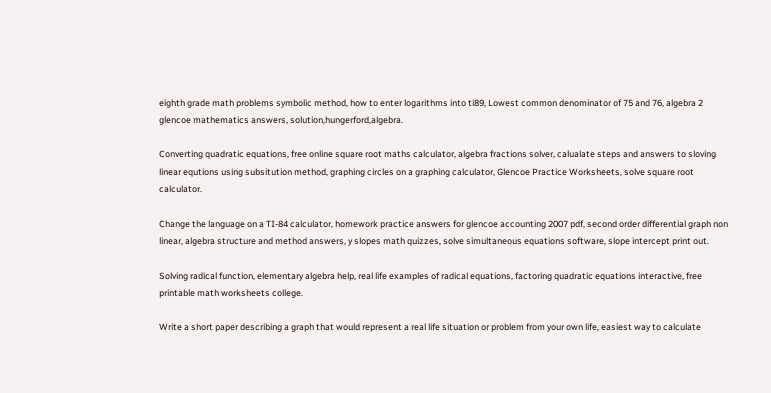eighth grade math problems symbolic method, how to enter logarithms into ti89, Lowest common denominator of 75 and 76, algebra 2 glencoe mathematics answers, solution,hungerford,algebra.

Converting quadratic equations, free online square root maths calculator, algebra fractions solver, calualate steps and answers to sloving linear equtions using subsitution method, graphing circles on a graphing calculator, Glencoe Practice Worksheets, solve square root calculator.

Change the language on a TI-84 calculator, homework practice answers for glencoe accounting 2007 pdf, second order differential graph non linear, algebra structure and method answers, y slopes math quizzes, solve simultaneous equations software, slope intercept print out.

Solving radical function, elementary algebra help, real life examples of radical equations, factoring quadratic equations interactive, free printable math worksheets college.

Write a short paper describing a graph that would represent a real life situation or problem from your own life, easiest way to calculate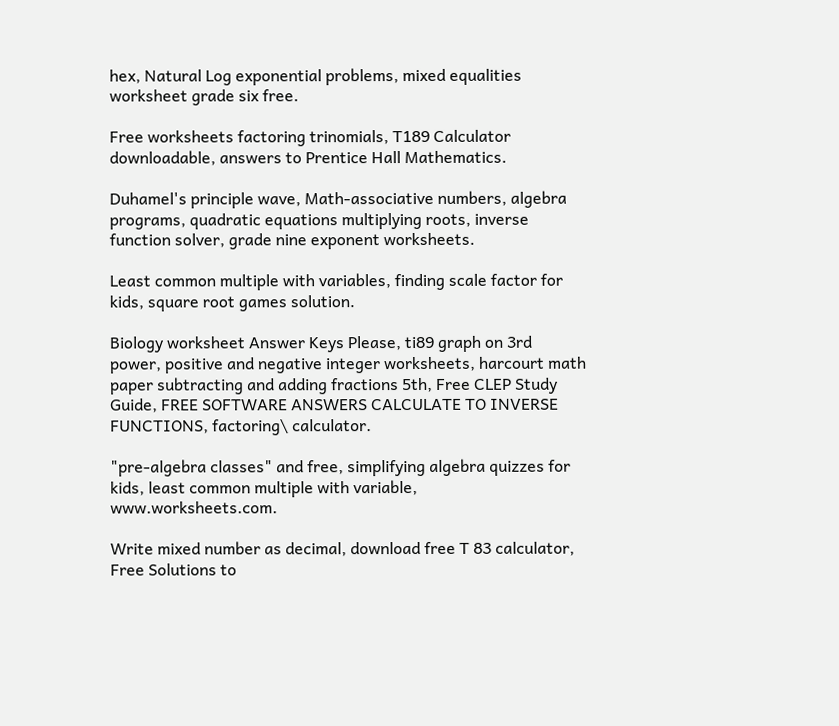hex, Natural Log exponential problems, mixed equalities worksheet grade six free.

Free worksheets factoring trinomials, T189 Calculator downloadable, answers to Prentice Hall Mathematics.

Duhamel's principle wave, Math-associative numbers, algebra programs, quadratic equations multiplying roots, inverse function solver, grade nine exponent worksheets.

Least common multiple with variables, finding scale factor for kids, square root games solution.

Biology worksheet Answer Keys Please, ti89 graph on 3rd power, positive and negative integer worksheets, harcourt math paper subtracting and adding fractions 5th, Free CLEP Study Guide, FREE SOFTWARE ANSWERS CALCULATE TO INVERSE FUNCTIONS, factoring\ calculator.

"pre-algebra classes" and free, simplifying algebra quizzes for kids, least common multiple with variable, www.worksheets.com.

Write mixed number as decimal, download free T 83 calculator, Free Solutions to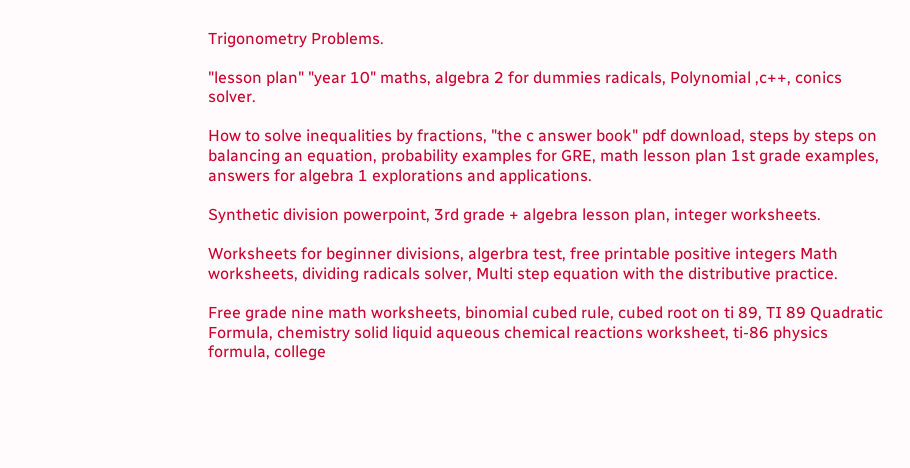Trigonometry Problems.

"lesson plan" "year 10" maths, algebra 2 for dummies radicals, Polynomial ,c++, conics solver.

How to solve inequalities by fractions, "the c answer book" pdf download, steps by steps on balancing an equation, probability examples for GRE, math lesson plan 1st grade examples, answers for algebra 1 explorations and applications.

Synthetic division powerpoint, 3rd grade + algebra lesson plan, integer worksheets.

Worksheets for beginner divisions, algerbra test, free printable positive integers Math worksheets, dividing radicals solver, Multi step equation with the distributive practice.

Free grade nine math worksheets, binomial cubed rule, cubed root on ti 89, TI 89 Quadratic Formula, chemistry solid liquid aqueous chemical reactions worksheet, ti-86 physics formula, college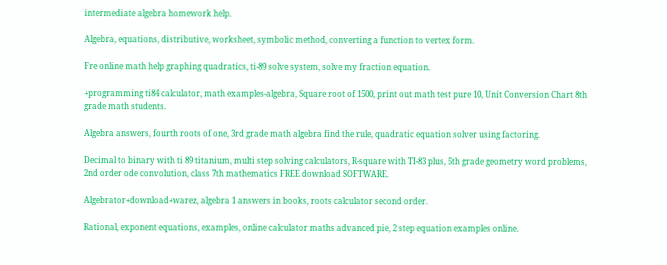intermediate algebra homework help.

Algebra, equations, distributive, worksheet, symbolic method, converting a function to vertex form.

Fre online math help graphing quadratics, ti-89 solve system, solve my fraction equation.

+programming ti84 calculator, math examples-algebra, Square root of 1500, print out math test pure 10, Unit Conversion Chart 8th grade math students.

Algebra answers, fourth roots of one, 3rd grade math algebra find the rule, quadratic equation solver using factoring.

Decimal to binary with ti 89 titanium, multi step solving calculators, R-square with TI-83 plus, 5th grade geometry word problems, 2nd order ode convolution, class 7th mathematics FREE download SOFTWARE.

Algebrator+download+warez, algebra 1 answers in books, roots calculator second order.

Rational, exponent equations, examples, online calculator maths advanced pie, 2 step equation examples online.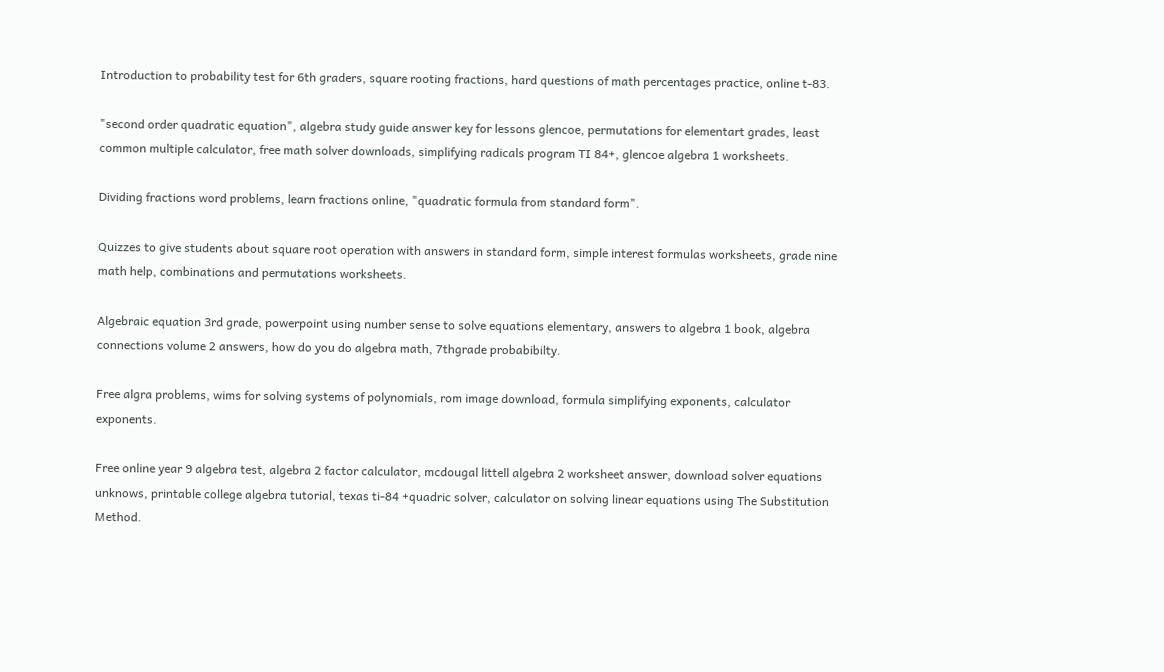Introduction to probability test for 6th graders, square rooting fractions, hard questions of math percentages practice, online t-83.

"second order quadratic equation", algebra study guide answer key for lessons glencoe, permutations for elementart grades, least common multiple calculator, free math solver downloads, simplifying radicals program TI 84+, glencoe algebra 1 worksheets.

Dividing fractions word problems, learn fractions online, "quadratic formula from standard form".

Quizzes to give students about square root operation with answers in standard form, simple interest formulas worksheets, grade nine math help, combinations and permutations worksheets.

Algebraic equation 3rd grade, powerpoint using number sense to solve equations elementary, answers to algebra 1 book, algebra connections volume 2 answers, how do you do algebra math, 7thgrade probabibilty.

Free algra problems, wims for solving systems of polynomials, rom image download, formula simplifying exponents, calculator exponents.

Free online year 9 algebra test, algebra 2 factor calculator, mcdougal littell algebra 2 worksheet answer, download solver equations unknows, printable college algebra tutorial, texas ti-84 +quadric solver, calculator on solving linear equations using The Substitution Method.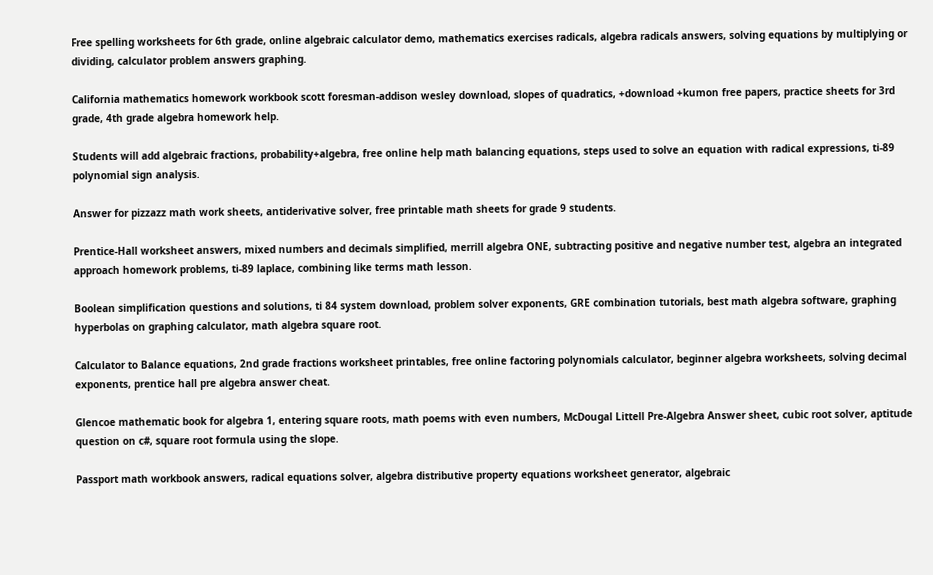Free spelling worksheets for 6th grade, online algebraic calculator demo, mathematics exercises radicals, algebra radicals answers, solving equations by multiplying or dividing, calculator problem answers graphing.

California mathematics homework workbook scott foresman-addison wesley download, slopes of quadratics, +download +kumon free papers, practice sheets for 3rd grade, 4th grade algebra homework help.

Students will add algebraic fractions, probability+algebra, free online help math balancing equations, steps used to solve an equation with radical expressions, ti-89 polynomial sign analysis.

Answer for pizzazz math work sheets, antiderivative solver, free printable math sheets for grade 9 students.

Prentice-Hall worksheet answers, mixed numbers and decimals simplified, merrill algebra ONE, subtracting positive and negative number test, algebra an integrated approach homework problems, ti-89 laplace, combining like terms math lesson.

Boolean simplification questions and solutions, ti 84 system download, problem solver exponents, GRE combination tutorials, best math algebra software, graphing hyperbolas on graphing calculator, math algebra square root.

Calculator to Balance equations, 2nd grade fractions worksheet printables, free online factoring polynomials calculator, beginner algebra worksheets, solving decimal exponents, prentice hall pre algebra answer cheat.

Glencoe mathematic book for algebra 1, entering square roots, math poems with even numbers, McDougal Littell Pre-Algebra Answer sheet, cubic root solver, aptitude question on c#, square root formula using the slope.

Passport math workbook answers, radical equations solver, algebra distributive property equations worksheet generator, algebraic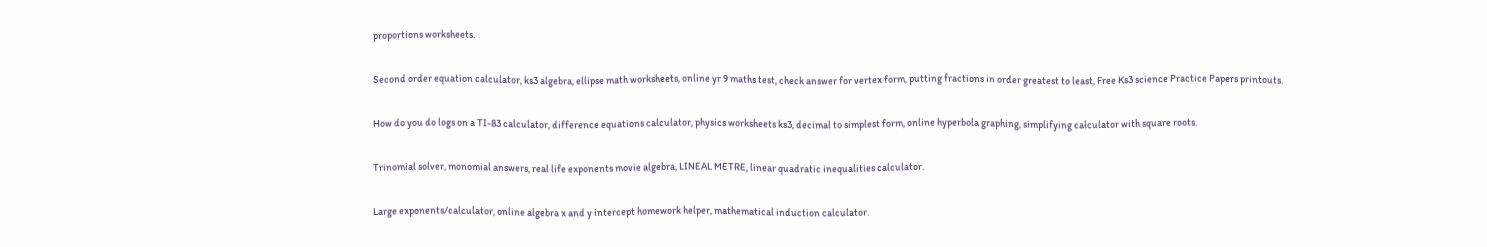proportions worksheets.

Second order equation calculator, ks3 algebra, ellipse math worksheets, online yr 9 maths test, check answer for vertex form, putting fractions in order greatest to least, Free Ks3 science Practice Papers printouts.

How do you do logs on a TI-83 calculator, difference equations calculator, physics worksheets ks3, decimal to simplest form, online hyperbola graphing, simplifying calculator with square roots.

Trinomial solver, monomial answers, real life exponents movie algebra, LINEAL METRE, linear quadratic inequalities calculator.

Large exponents/calculator, online algebra x and y intercept homework helper, mathematical induction calculator.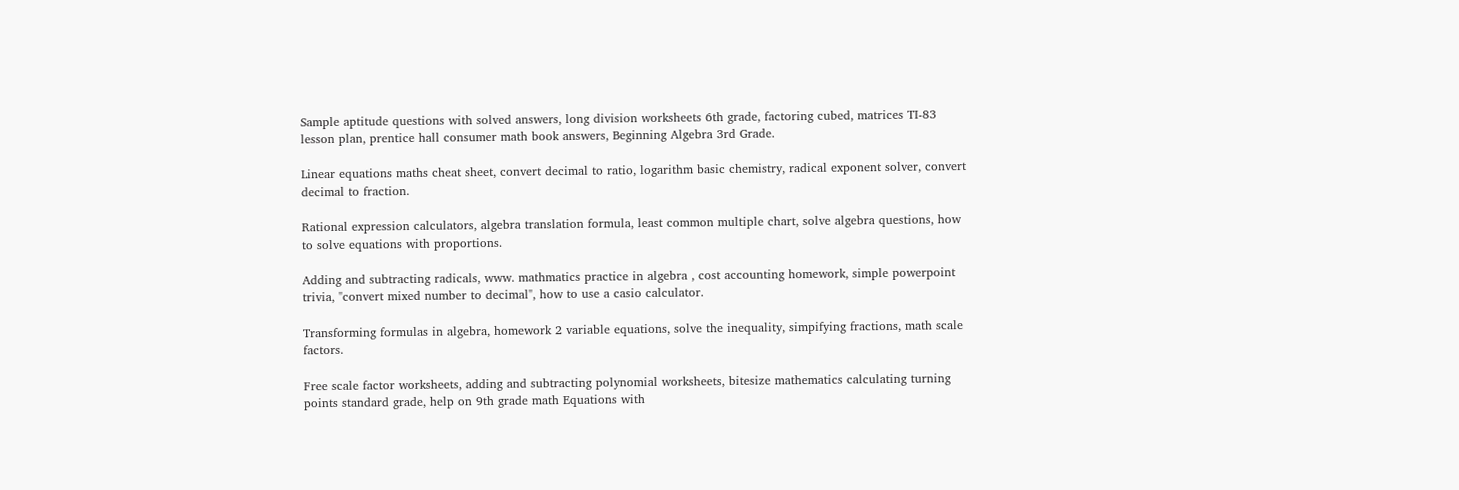Sample aptitude questions with solved answers, long division worksheets 6th grade, factoring cubed, matrices TI-83 lesson plan, prentice hall consumer math book answers, Beginning Algebra 3rd Grade.

Linear equations maths cheat sheet, convert decimal to ratio, logarithm basic chemistry, radical exponent solver, convert decimal to fraction.

Rational expression calculators, algebra translation formula, least common multiple chart, solve algebra questions, how to solve equations with proportions.

Adding and subtracting radicals, www. mathmatics practice in algebra , cost accounting homework, simple powerpoint trivia, "convert mixed number to decimal", how to use a casio calculator.

Transforming formulas in algebra, homework 2 variable equations, solve the inequality, simpifying fractions, math scale factors.

Free scale factor worksheets, adding and subtracting polynomial worksheets, bitesize mathematics calculating turning points standard grade, help on 9th grade math Equations with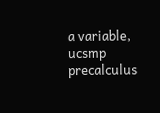a variable, ucsmp precalculus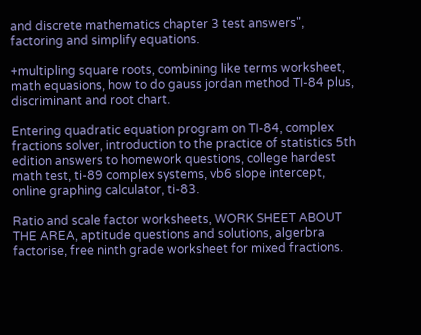and discrete mathematics chapter 3 test answers", factoring and simplify equations.

+multipling square roots, combining like terms worksheet, math equasions, how to do gauss jordan method TI-84 plus, discriminant and root chart.

Entering quadratic equation program on TI-84, complex fractions solver, introduction to the practice of statistics 5th edition answers to homework questions, college hardest math test, ti-89 complex systems, vb6 slope intercept, online graphing calculator, ti-83.

Ratio and scale factor worksheets, WORK SHEET ABOUT THE AREA, aptitude questions and solutions, algerbra factorise, free ninth grade worksheet for mixed fractions.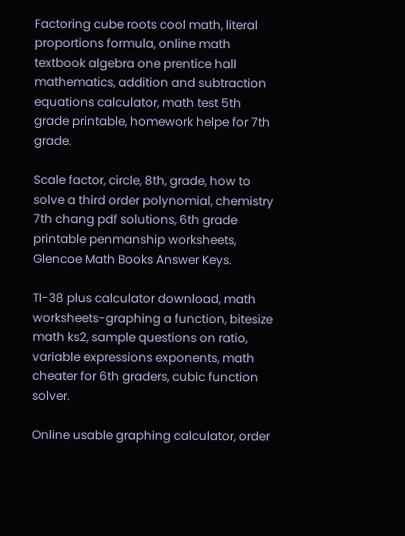Factoring cube roots cool math, literal proportions formula, online math textbook algebra one prentice hall mathematics, addition and subtraction equations calculator, math test 5th grade printable, homework helpe for 7th grade.

Scale factor, circle, 8th, grade, how to solve a third order polynomial, chemistry 7th chang pdf solutions, 6th grade printable penmanship worksheets, Glencoe Math Books Answer Keys.

TI-38 plus calculator download, math worksheets-graphing a function, bitesize math ks2, sample questions on ratio, variable expressions exponents, math cheater for 6th graders, cubic function solver.

Online usable graphing calculator, order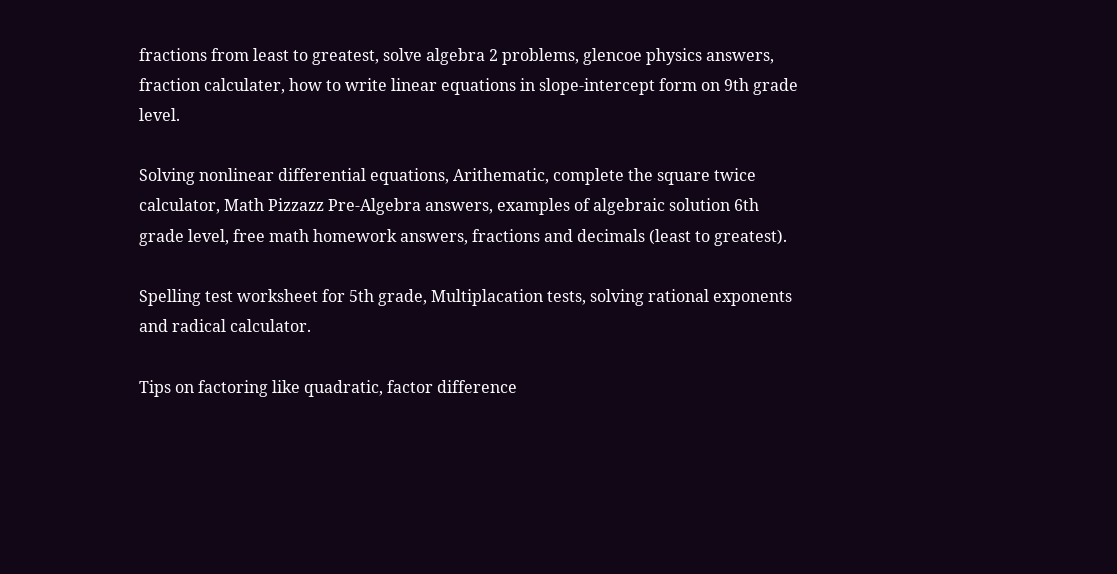fractions from least to greatest, solve algebra 2 problems, glencoe physics answers, fraction calculater, how to write linear equations in slope-intercept form on 9th grade level.

Solving nonlinear differential equations, Arithematic, complete the square twice calculator, Math Pizzazz Pre-Algebra answers, examples of algebraic solution 6th grade level, free math homework answers, fractions and decimals (least to greatest).

Spelling test worksheet for 5th grade, Multiplacation tests, solving rational exponents and radical calculator.

Tips on factoring like quadratic, factor difference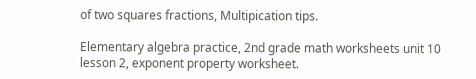of two squares fractions, Multipication tips.

Elementary algebra practice, 2nd grade math worksheets unit 10 lesson 2, exponent property worksheet.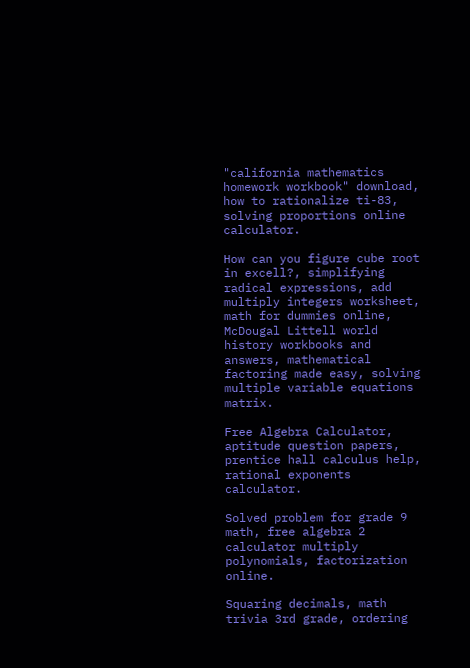"california mathematics homework workbook" download, how to rationalize ti-83, solving proportions online calculator.

How can you figure cube root in excell?, simplifying radical expressions, add multiply integers worksheet, math for dummies online, McDougal Littell world history workbooks and answers, mathematical factoring made easy, solving multiple variable equations matrix.

Free Algebra Calculator, aptitude question papers, prentice hall calculus help, rational exponents calculator.

Solved problem for grade 9 math, free algebra 2 calculator multiply polynomials, factorization online.

Squaring decimals, math trivia 3rd grade, ordering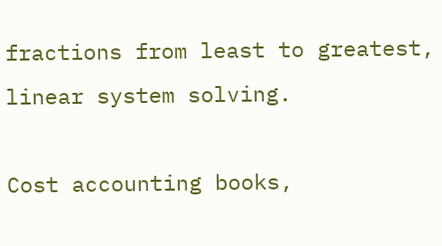fractions from least to greatest, linear system solving.

Cost accounting books,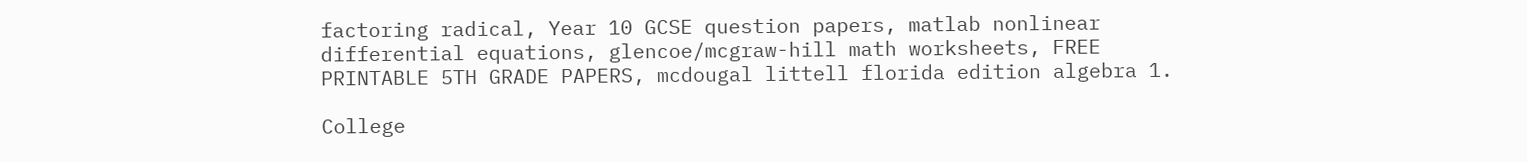factoring radical, Year 10 GCSE question papers, matlab nonlinear differential equations, glencoe/mcgraw-hill math worksheets, FREE PRINTABLE 5TH GRADE PAPERS, mcdougal littell florida edition algebra 1.

College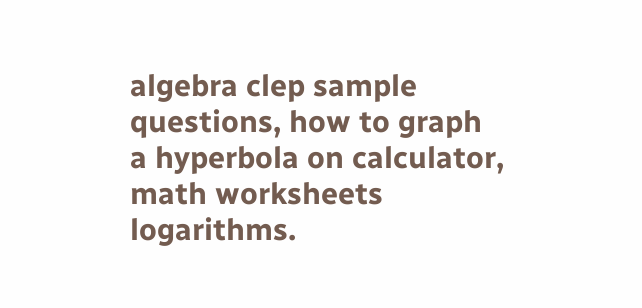algebra clep sample questions, how to graph a hyperbola on calculator, math worksheets logarithms.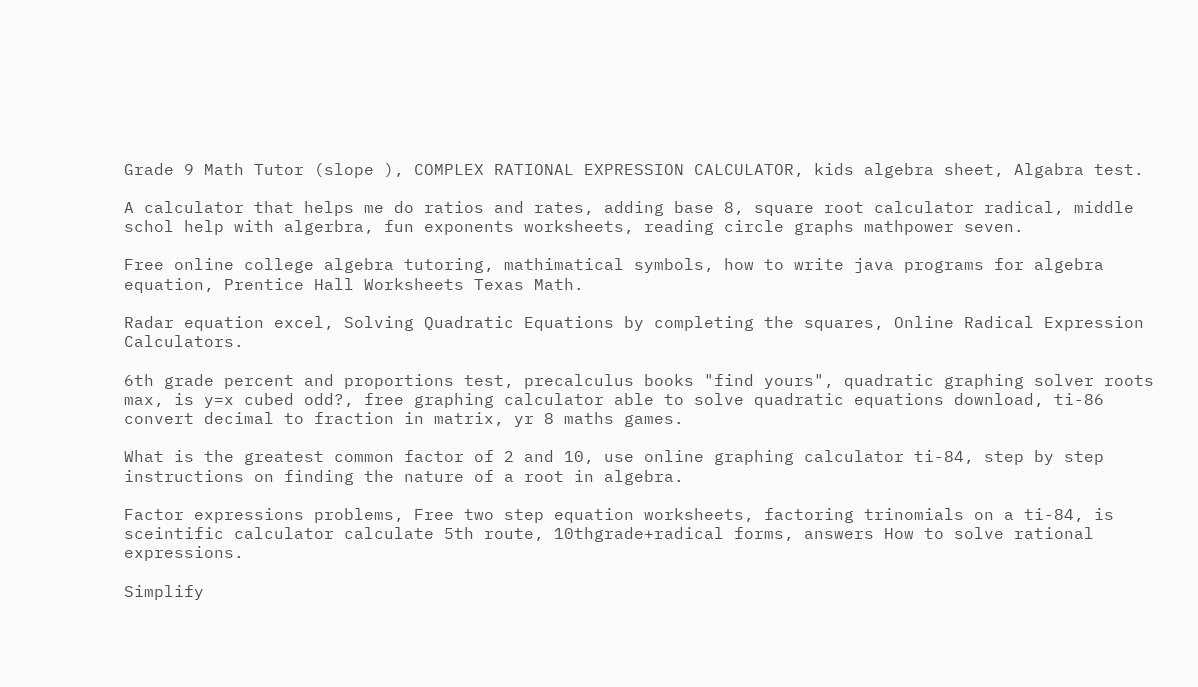Grade 9 Math Tutor (slope ), COMPLEX RATIONAL EXPRESSION CALCULATOR, kids algebra sheet, Algabra test.

A calculator that helps me do ratios and rates, adding base 8, square root calculator radical, middle schol help with algerbra, fun exponents worksheets, reading circle graphs mathpower seven.

Free online college algebra tutoring, mathimatical symbols, how to write java programs for algebra equation, Prentice Hall Worksheets Texas Math.

Radar equation excel, Solving Quadratic Equations by completing the squares, Online Radical Expression Calculators.

6th grade percent and proportions test, precalculus books "find yours", quadratic graphing solver roots max, is y=x cubed odd?, free graphing calculator able to solve quadratic equations download, ti-86 convert decimal to fraction in matrix, yr 8 maths games.

What is the greatest common factor of 2 and 10, use online graphing calculator ti-84, step by step instructions on finding the nature of a root in algebra.

Factor expressions problems, Free two step equation worksheets, factoring trinomials on a ti-84, is sceintific calculator calculate 5th route, 10thgrade+radical forms, answers How to solve rational expressions.

Simplify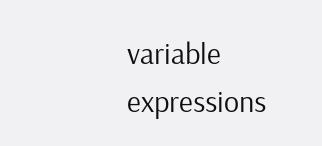variable expressions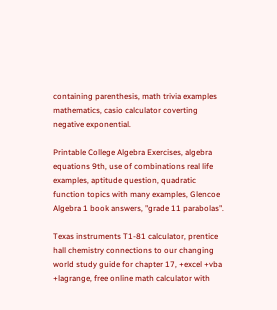containing parenthesis, math trivia examples mathematics, casio calculator coverting negative exponential.

Printable College Algebra Exercises, algebra equations 9th, use of combinations real life examples, aptitude question, quadratic function topics with many examples, Glencoe Algebra 1 book answers, "grade 11 parabolas".

Texas instruments T1-81 calculator, prentice hall chemistry connections to our changing world study guide for chapter 17, +excel +vba +lagrange, free online math calculator with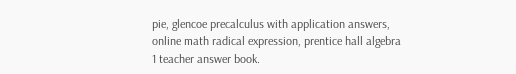pie, glencoe precalculus with application answers, online math radical expression, prentice hall algebra 1 teacher answer book.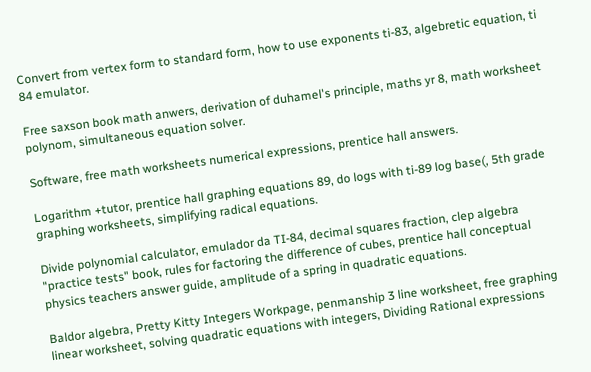Convert from vertex form to standard form, how to use exponents ti-83, algebretic equation, ti 84 emulator.

Free saxson book math anwers, derivation of duhamel's principle, maths yr 8, math worksheet polynom, simultaneous equation solver.

Software, free math worksheets numerical expressions, prentice hall answers.

Logarithm +tutor, prentice hall graphing equations 89, do logs with ti-89 log base(, 5th grade graphing worksheets, simplifying radical equations.

Divide polynomial calculator, emulador da TI-84, decimal squares fraction, clep algebra "practice tests" book, rules for factoring the difference of cubes, prentice hall conceptual physics teachers answer guide, amplitude of a spring in quadratic equations.

Baldor algebra, Pretty Kitty Integers Workpage, penmanship 3 line worksheet, free graphing linear worksheet, solving quadratic equations with integers, Dividing Rational expressions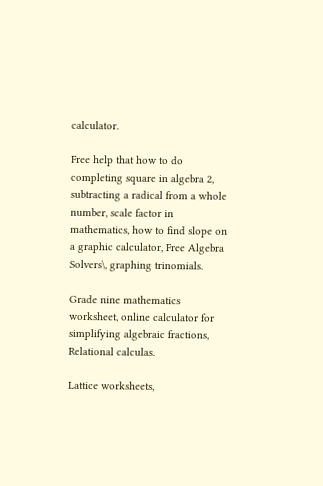calculator.

Free help that how to do completing square in algebra 2, subtracting a radical from a whole number, scale factor in mathematics, how to find slope on a graphic calculator, Free Algebra Solvers\, graphing trinomials.

Grade nine mathematics worksheet, online calculator for simplifying algebraic fractions, Relational calculas.

Lattice worksheets,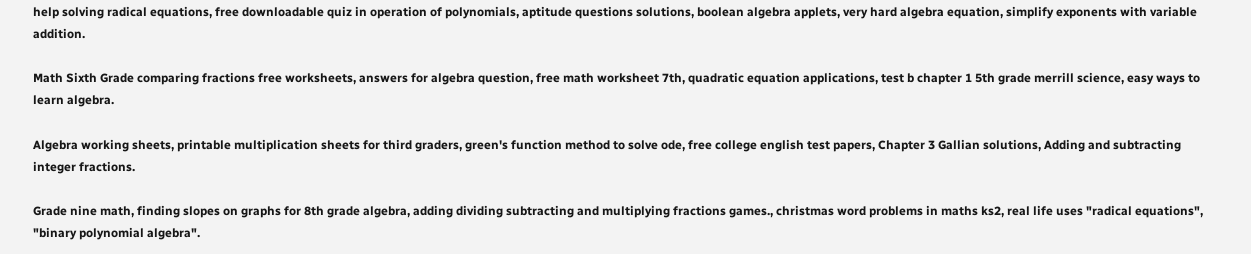help solving radical equations, free downloadable quiz in operation of polynomials, aptitude questions solutions, boolean algebra applets, very hard algebra equation, simplify exponents with variable addition.

Math Sixth Grade comparing fractions free worksheets, answers for algebra question, free math worksheet 7th, quadratic equation applications, test b chapter 1 5th grade merrill science, easy ways to learn algebra.

Algebra working sheets, printable multiplication sheets for third graders, green's function method to solve ode, free college english test papers, Chapter 3 Gallian solutions, Adding and subtracting integer fractions.

Grade nine math, finding slopes on graphs for 8th grade algebra, adding dividing subtracting and multiplying fractions games., christmas word problems in maths ks2, real life uses "radical equations", "binary polynomial algebra".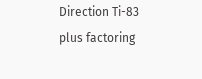Direction Ti-83 plus factoring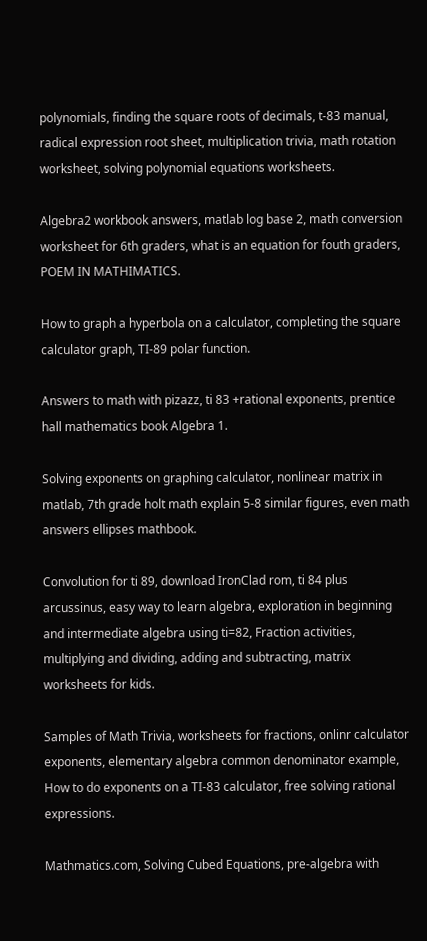polynomials, finding the square roots of decimals, t-83 manual, radical expression root sheet, multiplication trivia, math rotation worksheet, solving polynomial equations worksheets.

Algebra2 workbook answers, matlab log base 2, math conversion worksheet for 6th graders, what is an equation for fouth graders, POEM IN MATHIMATICS.

How to graph a hyperbola on a calculator, completing the square calculator graph, TI-89 polar function.

Answers to math with pizazz, ti 83 +rational exponents, prentice hall mathematics book Algebra 1.

Solving exponents on graphing calculator, nonlinear matrix in matlab, 7th grade holt math explain 5-8 similar figures, even math answers ellipses mathbook.

Convolution for ti 89, download IronClad rom, ti 84 plus arcussinus, easy way to learn algebra, exploration in beginning and intermediate algebra using ti=82, Fraction activities, multiplying and dividing, adding and subtracting, matrix worksheets for kids.

Samples of Math Trivia, worksheets for fractions, onlinr calculator exponents, elementary algebra common denominator example, How to do exponents on a TI-83 calculator, free solving rational expressions.

Mathmatics.com, Solving Cubed Equations, pre-algebra with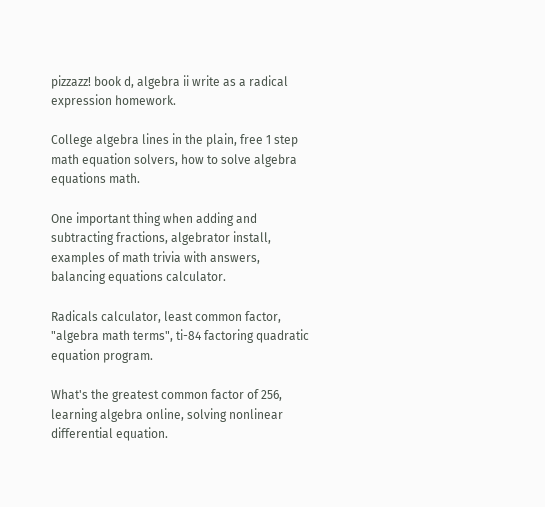pizzazz! book d, algebra ii write as a radical expression homework.

College algebra lines in the plain, free 1 step math equation solvers, how to solve algebra equations math.

One important thing when adding and subtracting fractions, algebrator install, examples of math trivia with answers, balancing equations calculator.

Radicals calculator, least common factor, "algebra math terms", ti-84 factoring quadratic equation program.

What's the greatest common factor of 256, learning algebra online, solving nonlinear differential equation.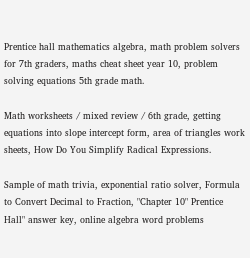Prentice hall mathematics algebra, math problem solvers for 7th graders, maths cheat sheet year 10, problem solving equations 5th grade math.

Math worksheets / mixed review / 6th grade, getting equations into slope intercept form, area of triangles work sheets, How Do You Simplify Radical Expressions.

Sample of math trivia, exponential ratio solver, Formula to Convert Decimal to Fraction, "Chapter 10" Prentice Hall" answer key, online algebra word problems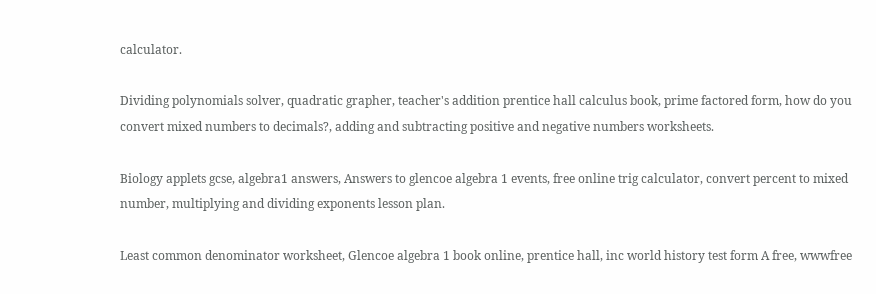calculator.

Dividing polynomials solver, quadratic grapher, teacher's addition prentice hall calculus book, prime factored form, how do you convert mixed numbers to decimals?, adding and subtracting positive and negative numbers worksheets.

Biology applets gcse, algebra1 answers, Answers to glencoe algebra 1 events, free online trig calculator, convert percent to mixed number, multiplying and dividing exponents lesson plan.

Least common denominator worksheet, Glencoe algebra 1 book online, prentice hall, inc world history test form A free, wwwfree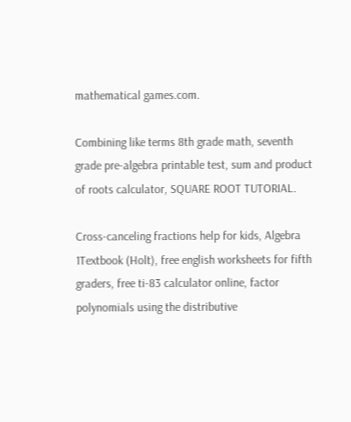mathematical games.com.

Combining like terms 8th grade math, seventh grade pre-algebra printable test, sum and product of roots calculator, SQUARE ROOT TUTORIAL.

Cross-canceling fractions help for kids, Algebra 1Textbook (Holt), free english worksheets for fifth graders, free ti-83 calculator online, factor polynomials using the distributive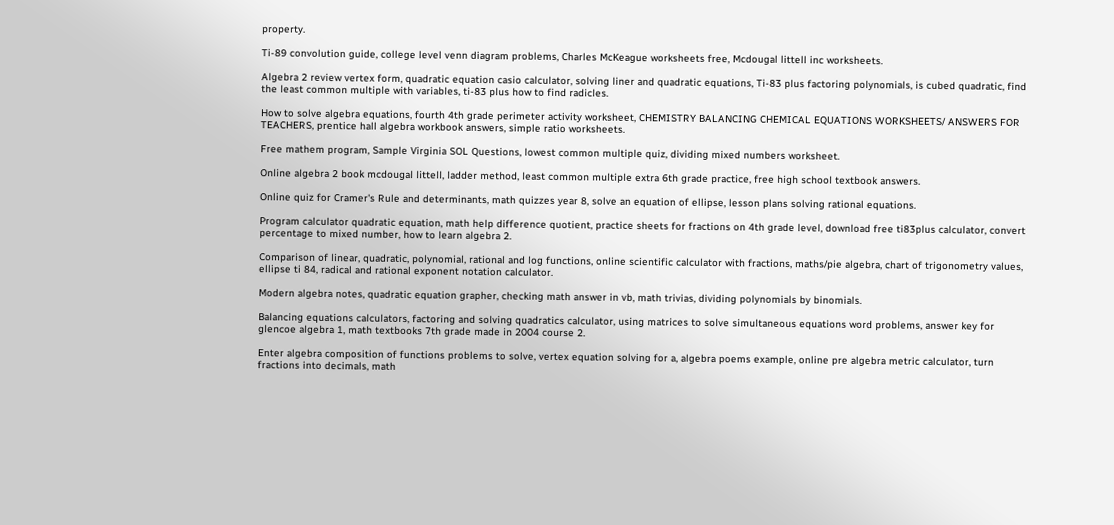property.

Ti-89 convolution guide, college level venn diagram problems, Charles McKeague worksheets free, Mcdougal littell inc worksheets.

Algebra 2 review vertex form, quadratic equation casio calculator, solving liner and quadratic equations, Ti-83 plus factoring polynomials, is cubed quadratic, find the least common multiple with variables, ti-83 plus how to find radicles.

How to solve algebra equations, fourth 4th grade perimeter activity worksheet, CHEMISTRY BALANCING CHEMICAL EQUATIONS WORKSHEETS/ ANSWERS FOR TEACHERS, prentice hall algebra workbook answers, simple ratio worksheets.

Free mathem program, Sample Virginia SOL Questions, lowest common multiple quiz, dividing mixed numbers worksheet.

Online algebra 2 book mcdougal littell, ladder method, least common multiple extra 6th grade practice, free high school textbook answers.

Online quiz for Cramer's Rule and determinants, math quizzes year 8, solve an equation of ellipse, lesson plans solving rational equations.

Program calculator quadratic equation, math help difference quotient, practice sheets for fractions on 4th grade level, download free ti83plus calculator, convert percentage to mixed number, how to learn algebra 2.

Comparison of linear, quadratic, polynomial, rational and log functions, online scientific calculator with fractions, maths/pie algebra, chart of trigonometry values, ellipse ti 84, radical and rational exponent notation calculator.

Modern algebra notes, quadratic equation grapher, checking math answer in vb, math trivias, dividing polynomials by binomials.

Balancing equations calculators, factoring and solving quadratics calculator, using matrices to solve simultaneous equations word problems, answer key for glencoe algebra 1, math textbooks 7th grade made in 2004 course 2.

Enter algebra composition of functions problems to solve, vertex equation solving for a, algebra poems example, online pre algebra metric calculator, turn fractions into decimals, math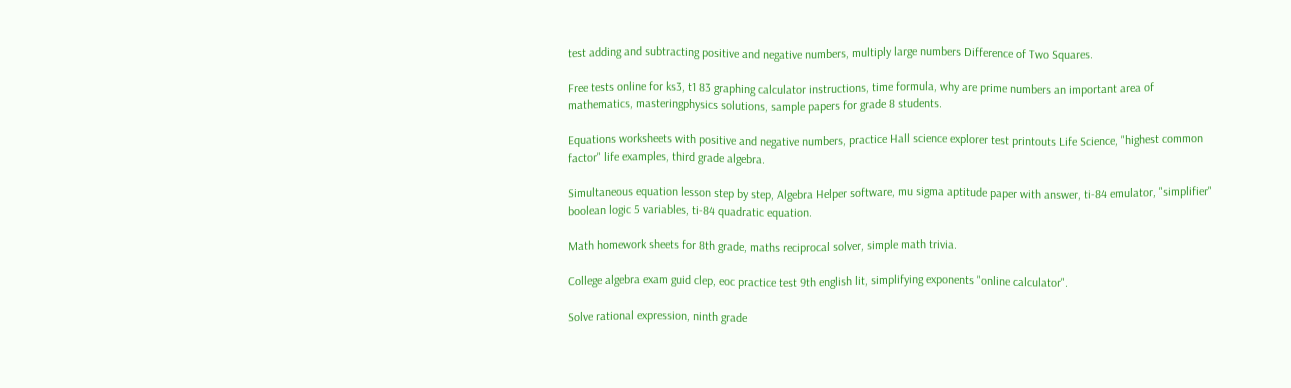test adding and subtracting positive and negative numbers, multiply large numbers Difference of Two Squares.

Free tests online for ks3, t1 83 graphing calculator instructions, time formula, why are prime numbers an important area of mathematics, masteringphysics solutions, sample papers for grade 8 students.

Equations worksheets with positive and negative numbers, practice Hall science explorer test printouts Life Science, "highest common factor" life examples, third grade algebra.

Simultaneous equation lesson step by step, Algebra Helper software, mu sigma aptitude paper with answer, ti-84 emulator, "simplifier" boolean logic 5 variables, ti-84 quadratic equation.

Math homework sheets for 8th grade, maths reciprocal solver, simple math trivia.

College algebra exam guid clep, eoc practice test 9th english lit, simplifying exponents "online calculator".

Solve rational expression, ninth grade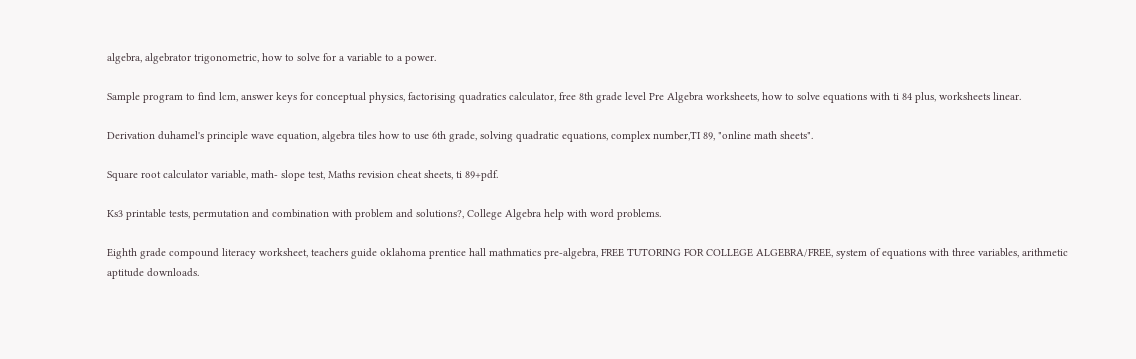algebra, algebrator trigonometric, how to solve for a variable to a power.

Sample program to find lcm, answer keys for conceptual physics, factorising quadratics calculator, free 8th grade level Pre Algebra worksheets, how to solve equations with ti 84 plus, worksheets linear.

Derivation duhamel's principle wave equation, algebra tiles how to use 6th grade, solving quadratic equations, complex number,TI 89, "online math sheets".

Square root calculator variable, math- slope test, Maths revision cheat sheets, ti 89+pdf.

Ks3 printable tests, permutation and combination with problem and solutions?, College Algebra help with word problems.

Eighth grade compound literacy worksheet, teachers guide oklahoma prentice hall mathmatics pre-algebra, FREE TUTORING FOR COLLEGE ALGEBRA/FREE, system of equations with three variables, arithmetic aptitude downloads.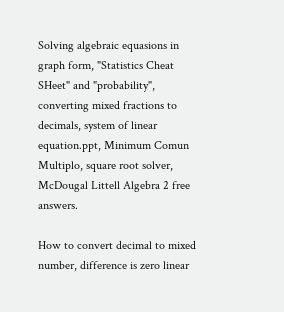Solving algebraic equasions in graph form, "Statistics Cheat SHeet" and "probability", converting mixed fractions to decimals, system of linear equation.ppt, Minimum Comun Multiplo, square root solver, McDougal Littell Algebra 2 free answers.

How to convert decimal to mixed number, difference is zero linear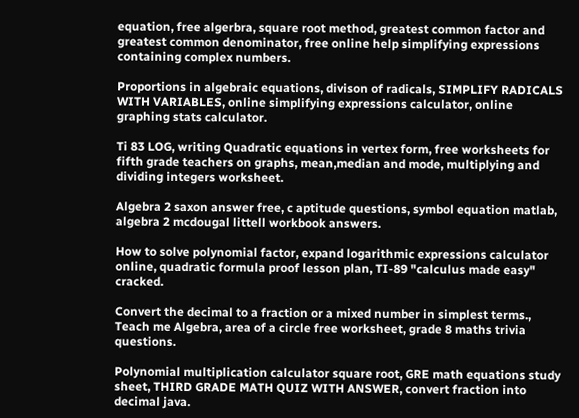equation, free algerbra, square root method, greatest common factor and greatest common denominator, free online help simplifying expressions containing complex numbers.

Proportions in algebraic equations, divison of radicals, SIMPLIFY RADICALS WITH VARIABLES, online simplifying expressions calculator, online graphing stats calculator.

Ti 83 LOG, writing Quadratic equations in vertex form, free worksheets for fifth grade teachers on graphs, mean,median and mode, multiplying and dividing integers worksheet.

Algebra 2 saxon answer free, c aptitude questions, symbol equation matlab, algebra 2 mcdougal littell workbook answers.

How to solve polynomial factor, expand logarithmic expressions calculator online, quadratic formula proof lesson plan, TI-89 "calculus made easy" cracked.

Convert the decimal to a fraction or a mixed number in simplest terms., Teach me Algebra, area of a circle free worksheet, grade 8 maths trivia questions.

Polynomial multiplication calculator square root, GRE math equations study sheet, THIRD GRADE MATH QUIZ WITH ANSWER, convert fraction into decimal java.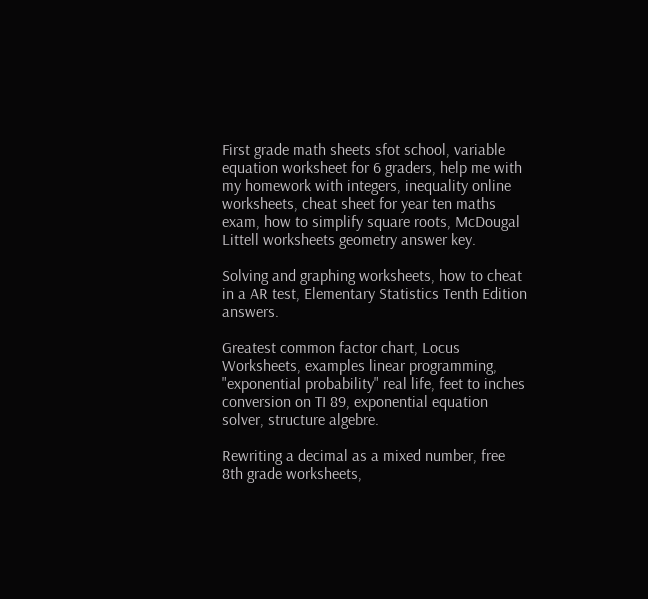First grade math sheets sfot school, variable equation worksheet for 6 graders, help me with my homework with integers, inequality online worksheets, cheat sheet for year ten maths exam, how to simplify square roots, McDougal Littell worksheets geometry answer key.

Solving and graphing worksheets, how to cheat in a AR test, Elementary Statistics Tenth Edition answers.

Greatest common factor chart, Locus Worksheets, examples linear programming, "exponential probability" real life, feet to inches conversion on TI 89, exponential equation solver, structure algebre.

Rewriting a decimal as a mixed number, free 8th grade worksheets,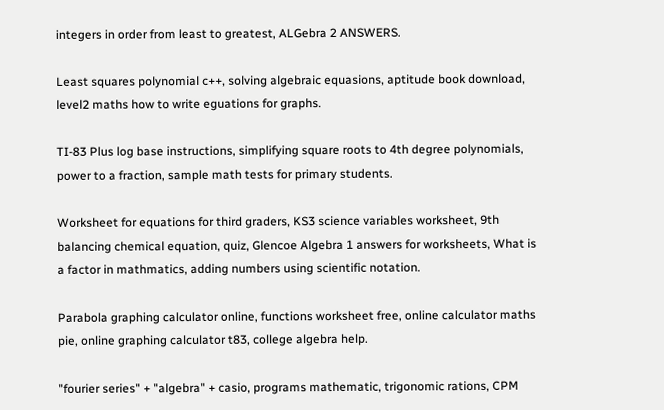integers in order from least to greatest, ALGebra 2 ANSWERS.

Least squares polynomial c++, solving algebraic equasions, aptitude book download, level2 maths how to write eguations for graphs.

TI-83 Plus log base instructions, simplifying square roots to 4th degree polynomials, power to a fraction, sample math tests for primary students.

Worksheet for equations for third graders, KS3 science variables worksheet, 9th balancing chemical equation, quiz, Glencoe Algebra 1 answers for worksheets, What is a factor in mathmatics, adding numbers using scientific notation.

Parabola graphing calculator online, functions worksheet free, online calculator maths pie, online graphing calculator t83, college algebra help.

"fourier series" + "algebra" + casio, programs mathematic, trigonomic rations, CPM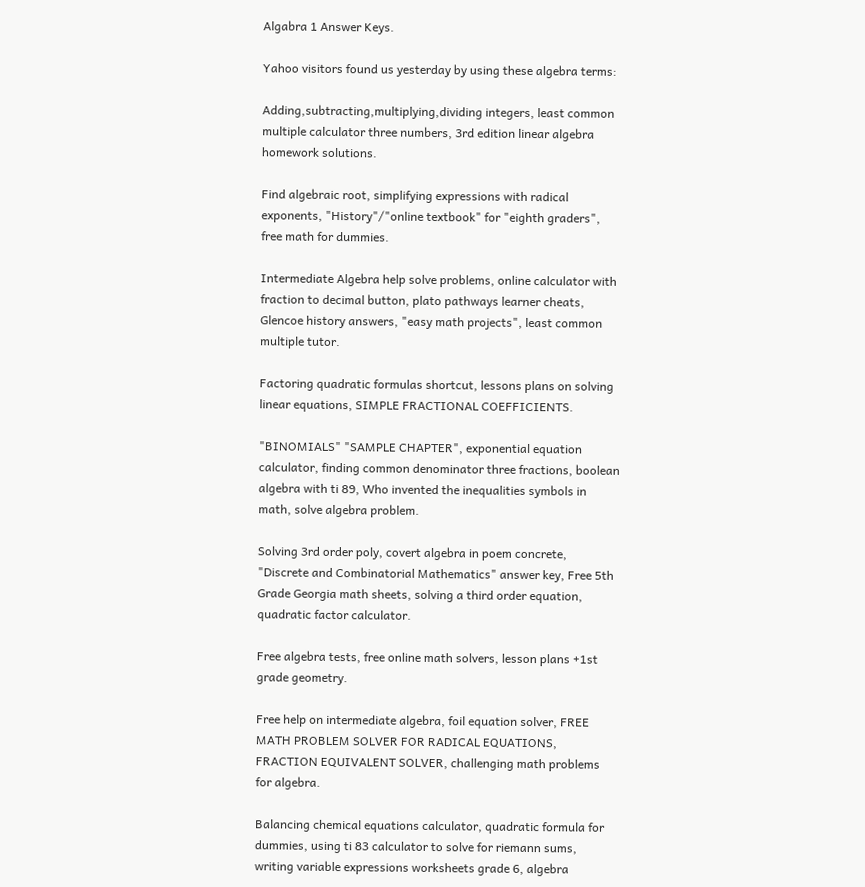Algabra 1 Answer Keys.

Yahoo visitors found us yesterday by using these algebra terms:

Adding,subtracting,multiplying,dividing integers, least common multiple calculator three numbers, 3rd edition linear algebra homework solutions.

Find algebraic root, simplifying expressions with radical exponents, "History"/"online textbook" for "eighth graders", free math for dummies.

Intermediate Algebra help solve problems, online calculator with fraction to decimal button, plato pathways learner cheats, Glencoe history answers, "easy math projects", least common multiple tutor.

Factoring quadratic formulas shortcut, lessons plans on solving linear equations, SIMPLE FRACTIONAL COEFFICIENTS.

"BINOMIALS" "SAMPLE CHAPTER", exponential equation calculator, finding common denominator three fractions, boolean algebra with ti 89, Who invented the inequalities symbols in math, solve algebra problem.

Solving 3rd order poly, covert algebra in poem concrete, "Discrete and Combinatorial Mathematics" answer key, Free 5th Grade Georgia math sheets, solving a third order equation, quadratic factor calculator.

Free algebra tests, free online math solvers, lesson plans +1st grade geometry.

Free help on intermediate algebra, foil equation solver, FREE MATH PROBLEM SOLVER FOR RADICAL EQUATIONS, FRACTION EQUIVALENT SOLVER, challenging math problems for algebra.

Balancing chemical equations calculator, quadratic formula for dummies, using ti 83 calculator to solve for riemann sums, writing variable expressions worksheets grade 6, algebra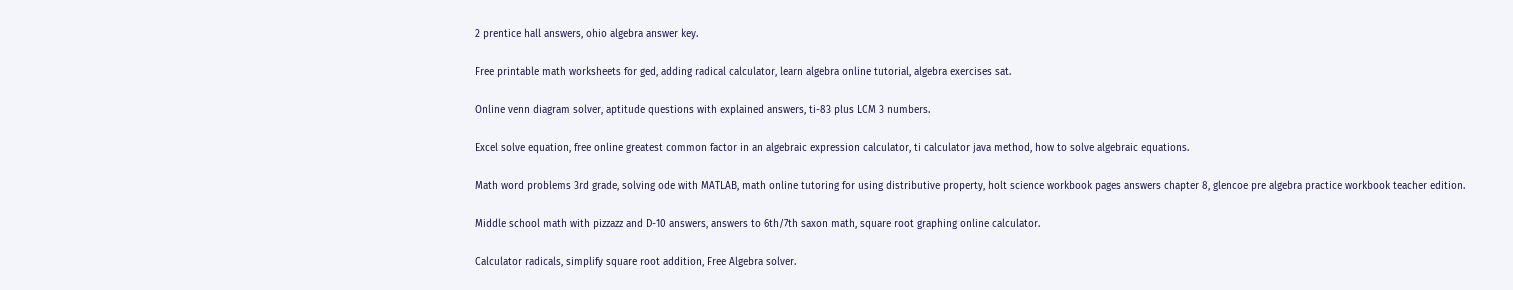2 prentice hall answers, ohio algebra answer key.

Free printable math worksheets for ged, adding radical calculator, learn algebra online tutorial, algebra exercises sat.

Online venn diagram solver, aptitude questions with explained answers, ti-83 plus LCM 3 numbers.

Excel solve equation, free online greatest common factor in an algebraic expression calculator, ti calculator java method, how to solve algebraic equations.

Math word problems 3rd grade, solving ode with MATLAB, math online tutoring for using distributive property, holt science workbook pages answers chapter 8, glencoe pre algebra practice workbook teacher edition.

Middle school math with pizzazz and D-10 answers, answers to 6th/7th saxon math, square root graphing online calculator.

Calculator radicals, simplify square root addition, Free Algebra solver.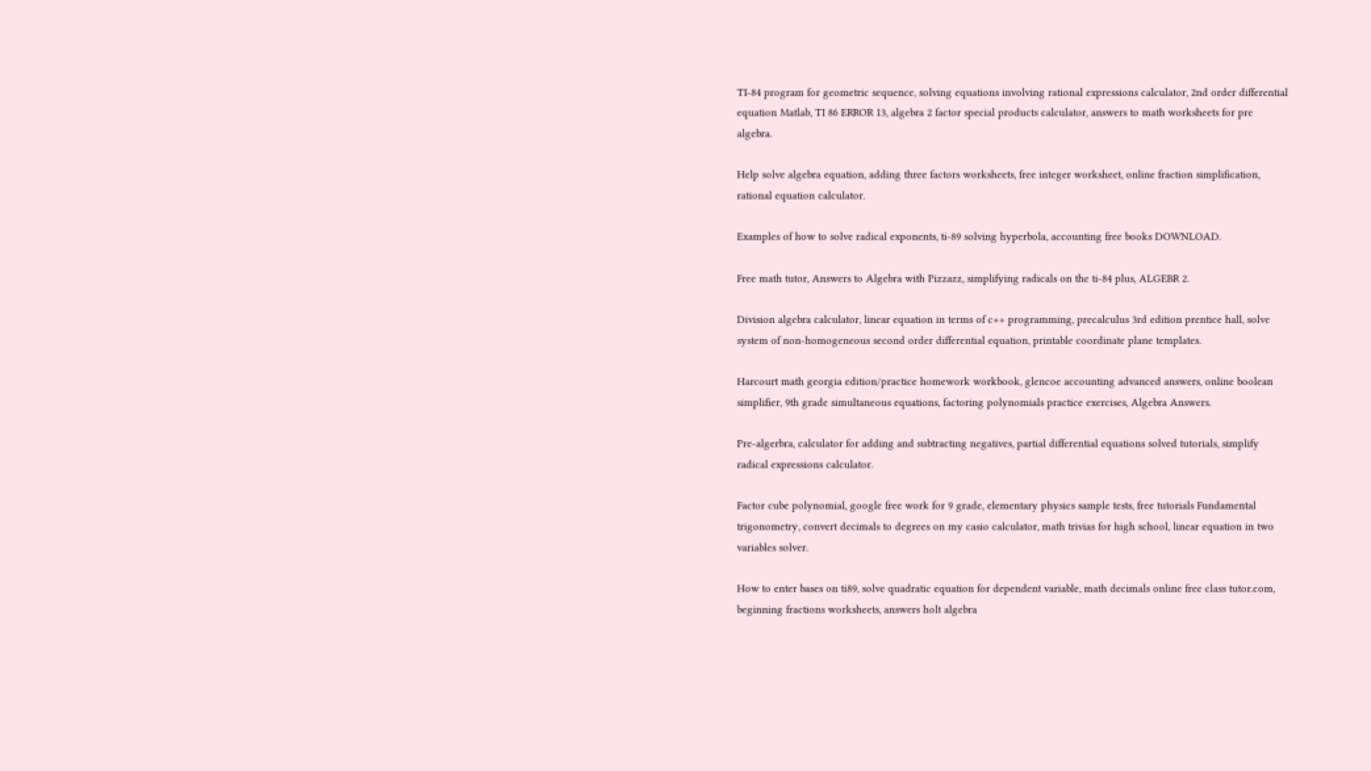TI-84 program for geometric sequence, solving equations involving rational expressions calculator, 2nd order differential equation Matlab, TI 86 ERROR 13, algebra 2 factor special products calculator, answers to math worksheets for pre algebra.

Help solve algebra equation, adding three factors worksheets, free integer worksheet, online fraction simplification, rational equation calculator.

Examples of how to solve radical exponents, ti-89 solving hyperbola, accounting free books DOWNLOAD.

Free math tutor, Answers to Algebra with Pizzazz, simplifying radicals on the ti-84 plus, ALGEBR 2.

Division algebra calculator, linear equation in terms of c++ programming, precalculus 3rd edition prentice hall, solve system of non-homogeneous second order differential equation, printable coordinate plane templates.

Harcourt math georgia edition/practice homework workbook, glencoe accounting advanced answers, online boolean simplifier, 9th grade simultaneous equations, factoring polynomials practice exercises, Algebra Answers.

Pre-algerbra, calculator for adding and subtracting negatives, partial differential equations solved tutorials, simplify radical expressions calculator.

Factor cube polynomial, google free work for 9 grade, elementary physics sample tests, free tutorials Fundamental trigonometry, convert decimals to degrees on my casio calculator, math trivias for high school, linear equation in two variables solver.

How to enter bases on ti89, solve quadratic equation for dependent variable, math decimals online free class tutor.com, beginning fractions worksheets, answers holt algebra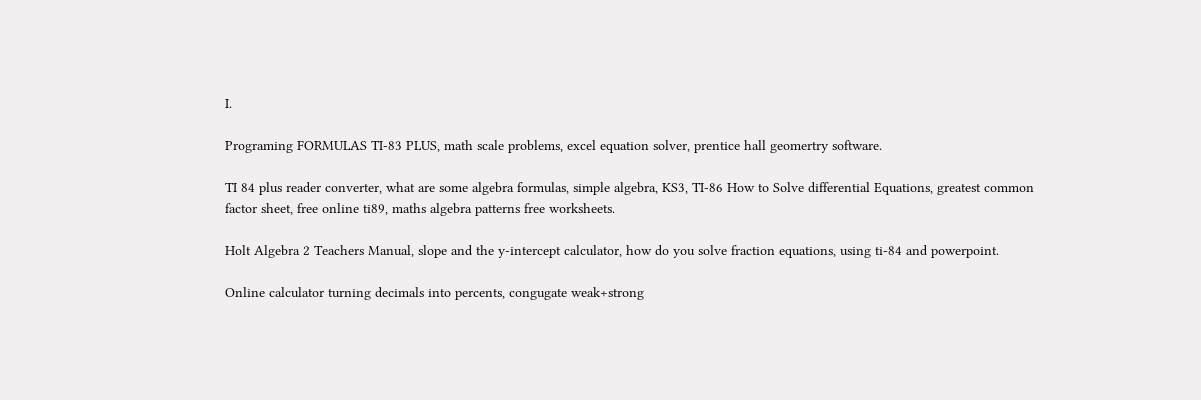I.

Programing FORMULAS TI-83 PLUS, math scale problems, excel equation solver, prentice hall geomertry software.

TI 84 plus reader converter, what are some algebra formulas, simple algebra, KS3, TI-86 How to Solve differential Equations, greatest common factor sheet, free online ti89, maths algebra patterns free worksheets.

Holt Algebra 2 Teachers Manual, slope and the y-intercept calculator, how do you solve fraction equations, using ti-84 and powerpoint.

Online calculator turning decimals into percents, congugate weak+strong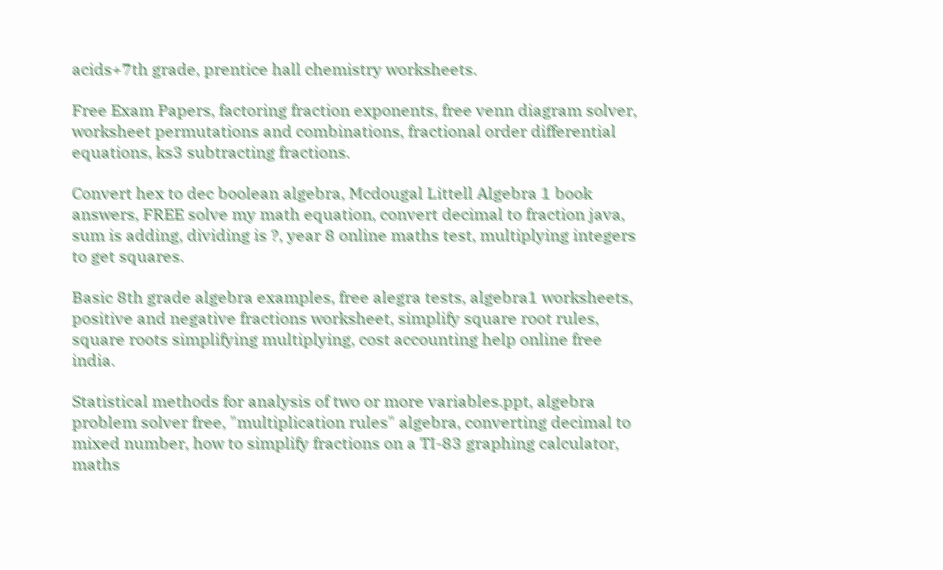acids+7th grade, prentice hall chemistry worksheets.

Free Exam Papers, factoring fraction exponents, free venn diagram solver, worksheet permutations and combinations, fractional order differential equations, ks3 subtracting fractions.

Convert hex to dec boolean algebra, Mcdougal Littell Algebra 1 book answers, FREE solve my math equation, convert decimal to fraction java, sum is adding, dividing is ?, year 8 online maths test, multiplying integers to get squares.

Basic 8th grade algebra examples, free alegra tests, algebra1 worksheets, positive and negative fractions worksheet, simplify square root rules, square roots simplifying multiplying, cost accounting help online free india.

Statistical methods for analysis of two or more variables.ppt, algebra problem solver free, "multiplication rules" algebra, converting decimal to mixed number, how to simplify fractions on a TI-83 graphing calculator, maths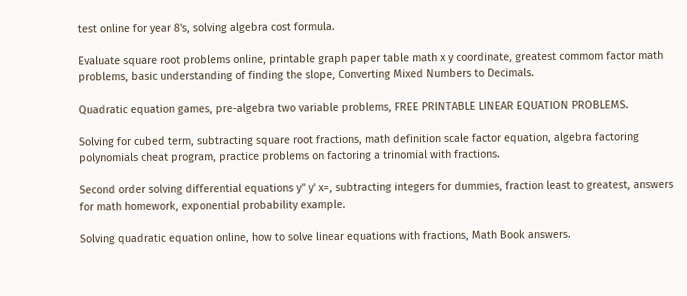test online for year 8's, solving algebra cost formula.

Evaluate square root problems online, printable graph paper table math x y coordinate, greatest commom factor math problems, basic understanding of finding the slope, Converting Mixed Numbers to Decimals.

Quadratic equation games, pre-algebra two variable problems, FREE PRINTABLE LINEAR EQUATION PROBLEMS.

Solving for cubed term, subtracting square root fractions, math definition scale factor equation, algebra factoring polynomials cheat program, practice problems on factoring a trinomial with fractions.

Second order solving differential equations y'' y' x=, subtracting integers for dummies, fraction least to greatest, answers for math homework, exponential probability example.

Solving quadratic equation online, how to solve linear equations with fractions, Math Book answers.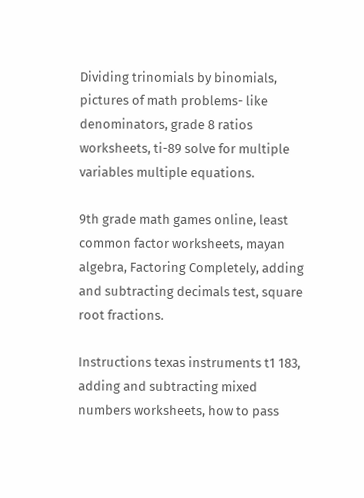Dividing trinomials by binomials, pictures of math problems- like denominators, grade 8 ratios worksheets, ti-89 solve for multiple variables multiple equations.

9th grade math games online, least common factor worksheets, mayan algebra, Factoring Completely, adding and subtracting decimals test, square root fractions.

Instructions texas instruments t1 183, adding and subtracting mixed numbers worksheets, how to pass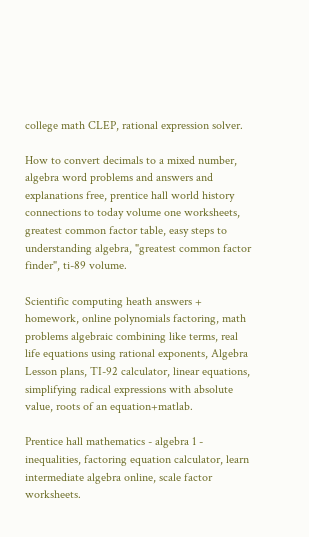college math CLEP, rational expression solver.

How to convert decimals to a mixed number, algebra word problems and answers and explanations free, prentice hall world history connections to today volume one worksheets, greatest common factor table, easy steps to understanding algebra, "greatest common factor finder", ti-89 volume.

Scientific computing heath answers + homework, online polynomials factoring, math problems algebraic combining like terms, real life equations using rational exponents, Algebra Lesson plans, TI-92 calculator, linear equations, simplifying radical expressions with absolute value, roots of an equation+matlab.

Prentice hall mathematics - algebra 1 - inequalities, factoring equation calculator, learn intermediate algebra online, scale factor worksheets.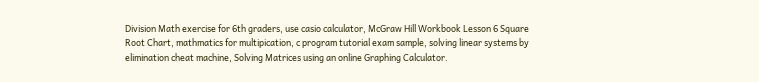Division Math exercise for 6th graders, use casio calculator, McGraw Hill Workbook Lesson 6 Square Root Chart, mathmatics for multipication, c program tutorial exam sample, solving linear systems by elimination cheat machine, Solving Matrices using an online Graphing Calculator.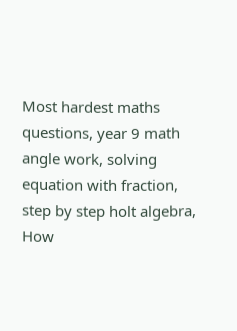Most hardest maths questions, year 9 math angle work, solving equation with fraction, step by step holt algebra, How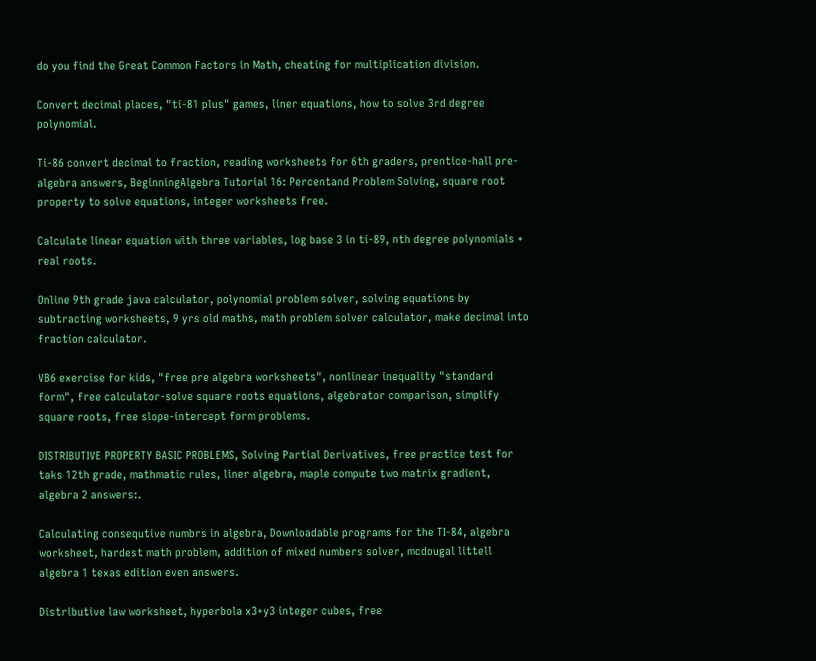do you find the Great Common Factors in Math, cheating for multiplication division.

Convert decimal places, "ti-81 plus" games, liner equations, how to solve 3rd degree polynomial.

Ti-86 convert decimal to fraction, reading worksheets for 6th graders, prentice-hall pre-algebra answers, BeginningAlgebra Tutorial 16: Percentand Problem Solving, square root property to solve equations, integer worksheets free.

Calculate linear equation with three variables, log base 3 in ti-89, nth degree polynomials + real roots.

Online 9th grade java calculator, polynomial problem solver, solving equations by subtracting worksheets, 9 yrs old maths, math problem solver calculator, make decimal into fraction calculator.

VB6 exercise for kids, "free pre algebra worksheets", nonlinear inequality "standard form", free calculator-solve square roots equations, algebrator comparison, simplify square roots, free slope-intercept form problems.

DISTRIBUTIVE PROPERTY BASIC PROBLEMS, Solving Partial Derivatives, free practice test for taks 12th grade, mathmatic rules, liner algebra, maple compute two matrix gradient, algebra 2 answers:.

Calculating consequtive numbrs in algebra, Downloadable programs for the TI-84, algebra worksheet, hardest math problem, addition of mixed numbers solver, mcdougal littell algebra 1 texas edition even answers.

Distributive law worksheet, hyperbola x3+y3 integer cubes, free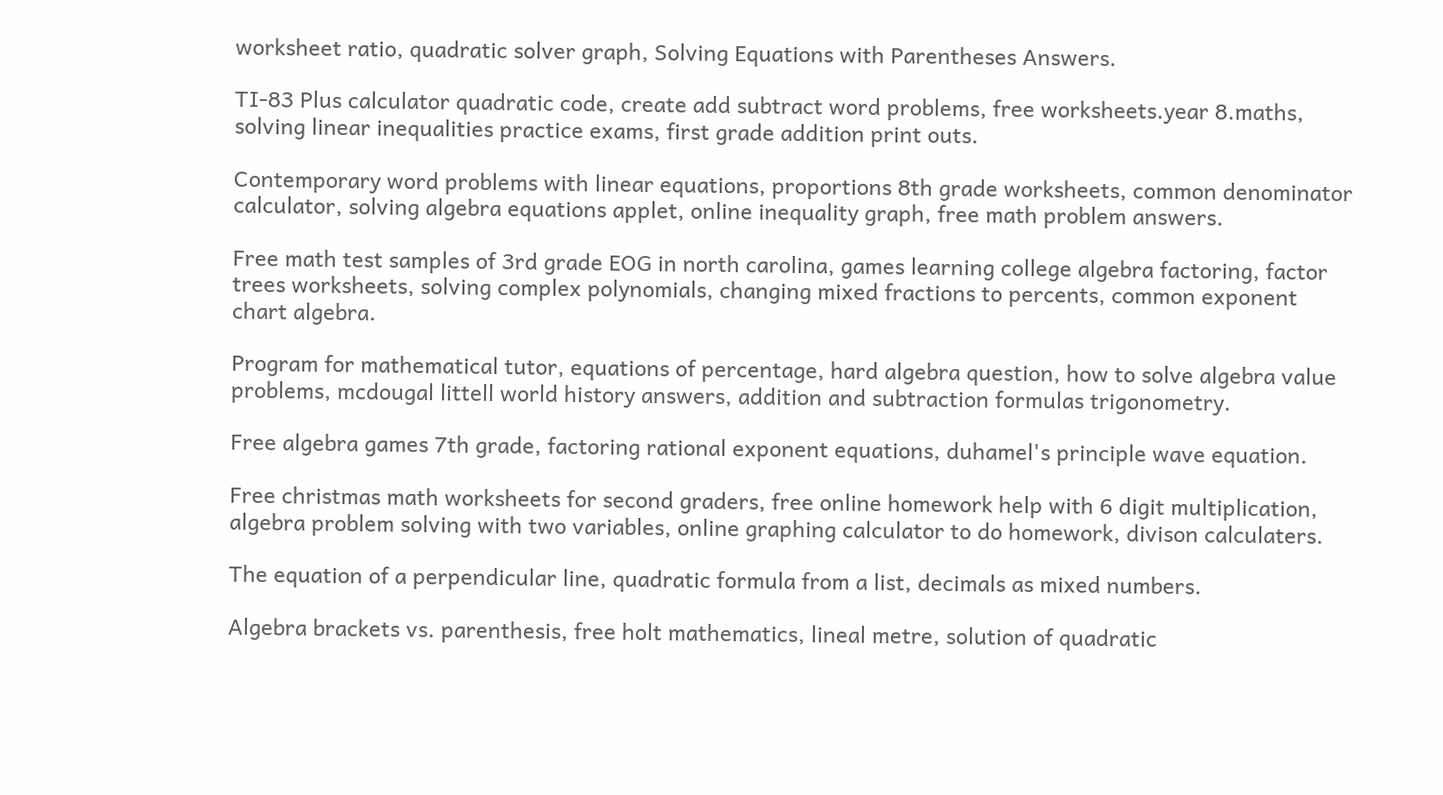worksheet ratio, quadratic solver graph, Solving Equations with Parentheses Answers.

TI-83 Plus calculator quadratic code, create add subtract word problems, free worksheets.year 8.maths, solving linear inequalities practice exams, first grade addition print outs.

Contemporary word problems with linear equations, proportions 8th grade worksheets, common denominator calculator, solving algebra equations applet, online inequality graph, free math problem answers.

Free math test samples of 3rd grade EOG in north carolina, games learning college algebra factoring, factor trees worksheets, solving complex polynomials, changing mixed fractions to percents, common exponent chart algebra.

Program for mathematical tutor, equations of percentage, hard algebra question, how to solve algebra value problems, mcdougal littell world history answers, addition and subtraction formulas trigonometry.

Free algebra games 7th grade, factoring rational exponent equations, duhamel's principle wave equation.

Free christmas math worksheets for second graders, free online homework help with 6 digit multiplication, algebra problem solving with two variables, online graphing calculator to do homework, divison calculaters.

The equation of a perpendicular line, quadratic formula from a list, decimals as mixed numbers.

Algebra brackets vs. parenthesis, free holt mathematics, lineal metre, solution of quadratic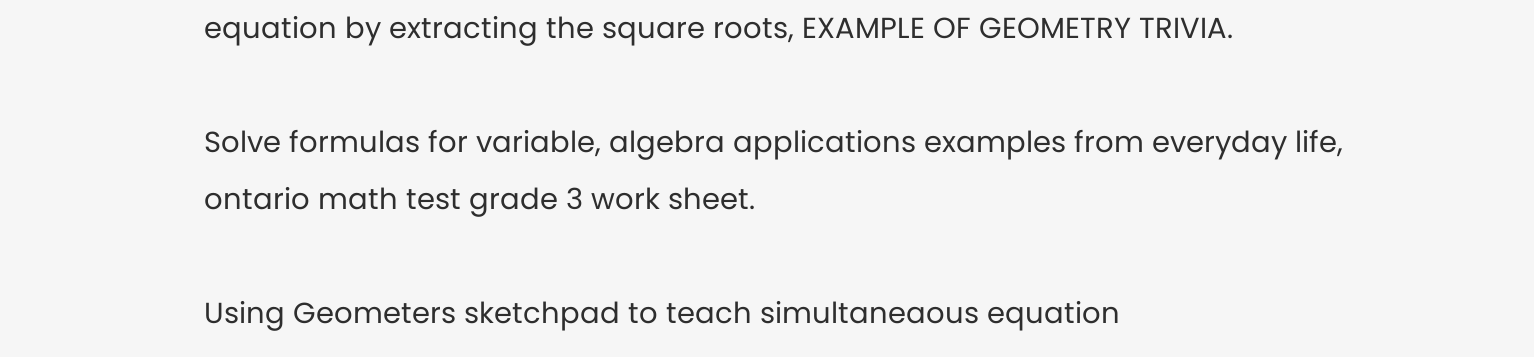equation by extracting the square roots, EXAMPLE OF GEOMETRY TRIVIA.

Solve formulas for variable, algebra applications examples from everyday life, ontario math test grade 3 work sheet.

Using Geometers sketchpad to teach simultaneaous equation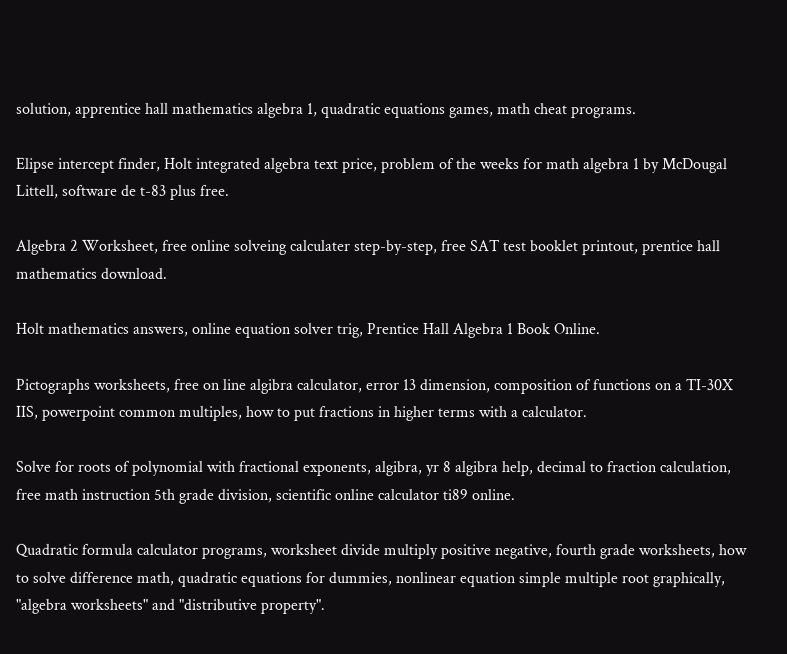solution, apprentice hall mathematics algebra 1, quadratic equations games, math cheat programs.

Elipse intercept finder, Holt integrated algebra text price, problem of the weeks for math algebra 1 by McDougal Littell, software de t-83 plus free.

Algebra 2 Worksheet, free online solveing calculater step-by-step, free SAT test booklet printout, prentice hall mathematics download.

Holt mathematics answers, online equation solver trig, Prentice Hall Algebra 1 Book Online.

Pictographs worksheets, free on line algibra calculator, error 13 dimension, composition of functions on a TI-30X IIS, powerpoint common multiples, how to put fractions in higher terms with a calculator.

Solve for roots of polynomial with fractional exponents, algibra, yr 8 algibra help, decimal to fraction calculation, free math instruction 5th grade division, scientific online calculator ti89 online.

Quadratic formula calculator programs, worksheet divide multiply positive negative, fourth grade worksheets, how to solve difference math, quadratic equations for dummies, nonlinear equation simple multiple root graphically, "algebra worksheets" and "distributive property".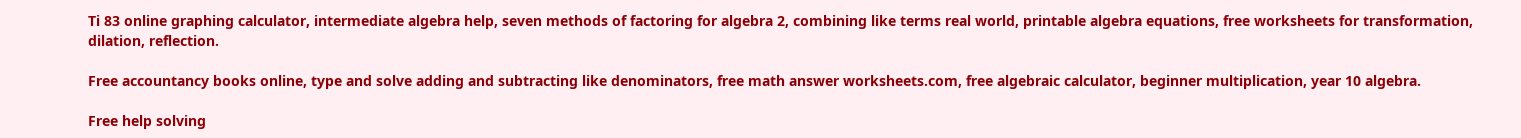Ti 83 online graphing calculator, intermediate algebra help, seven methods of factoring for algebra 2, combining like terms real world, printable algebra equations, free worksheets for transformation, dilation, reflection.

Free accountancy books online, type and solve adding and subtracting like denominators, free math answer worksheets.com, free algebraic calculator, beginner multiplication, year 10 algebra.

Free help solving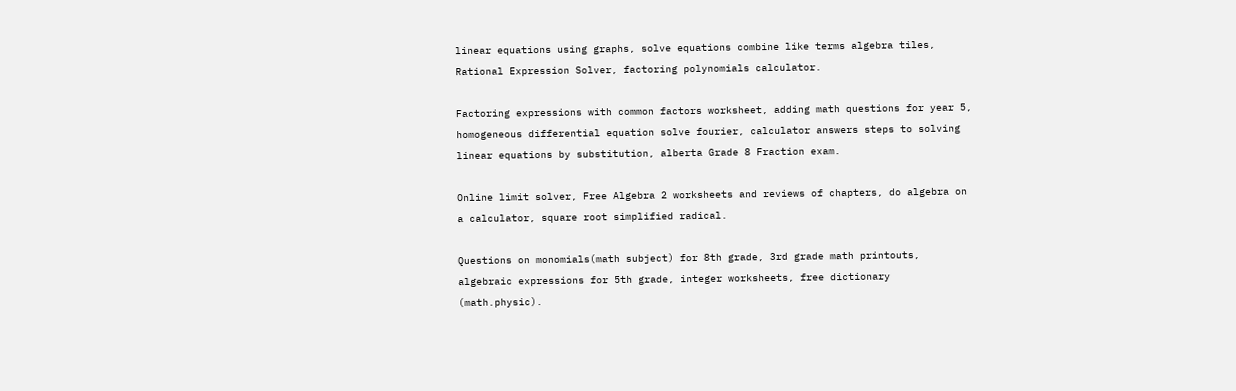linear equations using graphs, solve equations combine like terms algebra tiles, Rational Expression Solver, factoring polynomials calculator.

Factoring expressions with common factors worksheet, adding math questions for year 5, homogeneous differential equation solve fourier, calculator answers steps to solving linear equations by substitution, alberta Grade 8 Fraction exam.

Online limit solver, Free Algebra 2 worksheets and reviews of chapters, do algebra on a calculator, square root simplified radical.

Questions on monomials(math subject) for 8th grade, 3rd grade math printouts, algebraic expressions for 5th grade, integer worksheets, free dictionary (math.physic).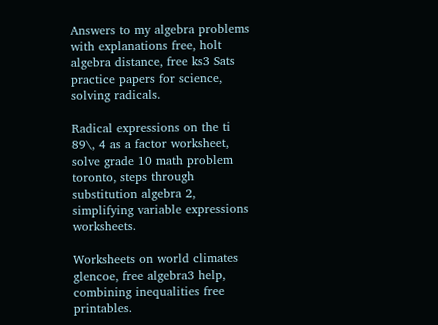Answers to my algebra problems with explanations free, holt algebra distance, free ks3 Sats practice papers for science, solving radicals.

Radical expressions on the ti 89\, 4 as a factor worksheet, solve grade 10 math problem toronto, steps through substitution algebra 2, simplifying variable expressions worksheets.

Worksheets on world climates glencoe, free algebra3 help, combining inequalities free printables.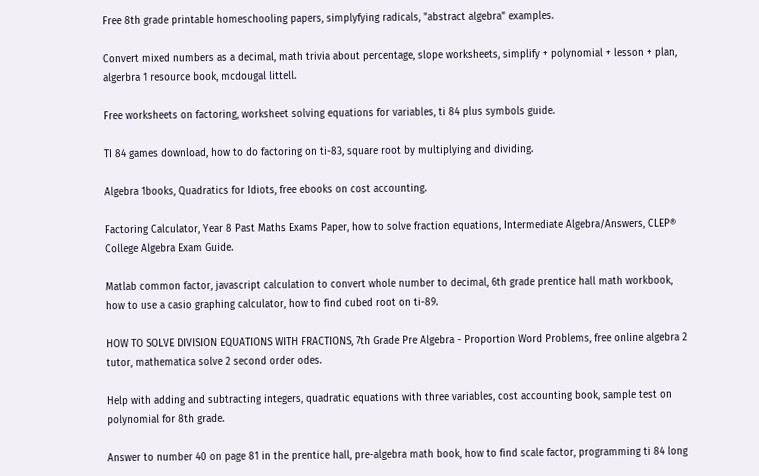Free 8th grade printable homeschooling papers, simplyfying radicals, "abstract algebra" examples.

Convert mixed numbers as a decimal, math trivia about percentage, slope worksheets, simplify + polynomial + lesson + plan, algerbra 1 resource book, mcdougal littell.

Free worksheets on factoring, worksheet solving equations for variables, ti 84 plus symbols guide.

TI 84 games download, how to do factoring on ti-83, square root by multiplying and dividing.

Algebra 1books, Quadratics for Idiots, free ebooks on cost accounting.

Factoring Calculator, Year 8 Past Maths Exams Paper, how to solve fraction equations, Intermediate Algebra/Answers, CLEP® College Algebra Exam Guide.

Matlab common factor, javascript calculation to convert whole number to decimal, 6th grade prentice hall math workbook, how to use a casio graphing calculator, how to find cubed root on ti-89.

HOW TO SOLVE DIVISION EQUATIONS WITH FRACTIONS, 7th Grade Pre Algebra - Proportion Word Problems, free online algebra 2 tutor, mathematica solve 2 second order odes.

Help with adding and subtracting integers, quadratic equations with three variables, cost accounting book, sample test on polynomial for 8th grade.

Answer to number 40 on page 81 in the prentice hall, pre-algebra math book, how to find scale factor, programming ti 84 long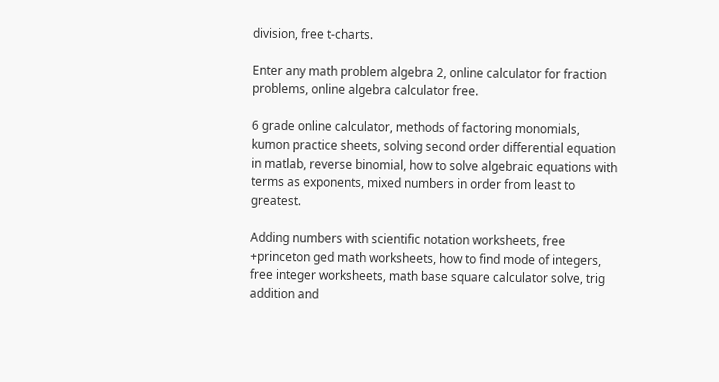division, free t-charts.

Enter any math problem algebra 2, online calculator for fraction problems, online algebra calculator free.

6 grade online calculator, methods of factoring monomials, kumon practice sheets, solving second order differential equation in matlab, reverse binomial, how to solve algebraic equations with terms as exponents, mixed numbers in order from least to greatest.

Adding numbers with scientific notation worksheets, free +princeton ged math worksheets, how to find mode of integers, free integer worksheets, math base square calculator solve, trig addition and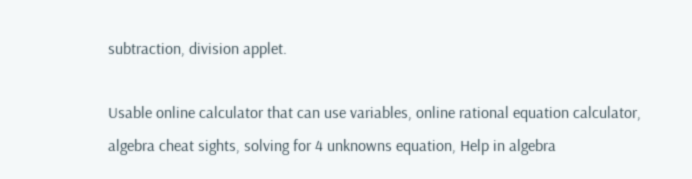subtraction, division applet.

Usable online calculator that can use variables, online rational equation calculator, algebra cheat sights, solving for 4 unknowns equation, Help in algebra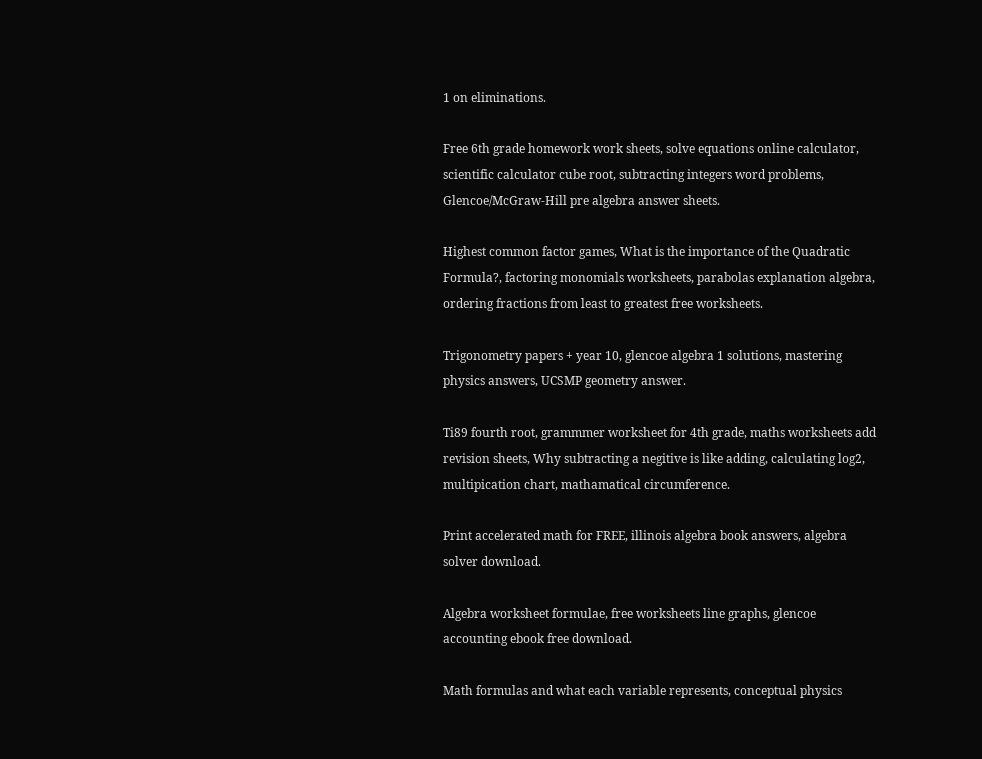1 on eliminations.

Free 6th grade homework work sheets, solve equations online calculator, scientific calculator cube root, subtracting integers word problems, Glencoe/McGraw-Hill pre algebra answer sheets.

Highest common factor games, What is the importance of the Quadratic Formula?, factoring monomials worksheets, parabolas explanation algebra, ordering fractions from least to greatest free worksheets.

Trigonometry papers + year 10, glencoe algebra 1 solutions, mastering physics answers, UCSMP geometry answer.

Ti89 fourth root, grammmer worksheet for 4th grade, maths worksheets add revision sheets, Why subtracting a negitive is like adding, calculating log2, multipication chart, mathamatical circumference.

Print accelerated math for FREE, illinois algebra book answers, algebra solver download.

Algebra worksheet formulae, free worksheets line graphs, glencoe accounting ebook free download.

Math formulas and what each variable represents, conceptual physics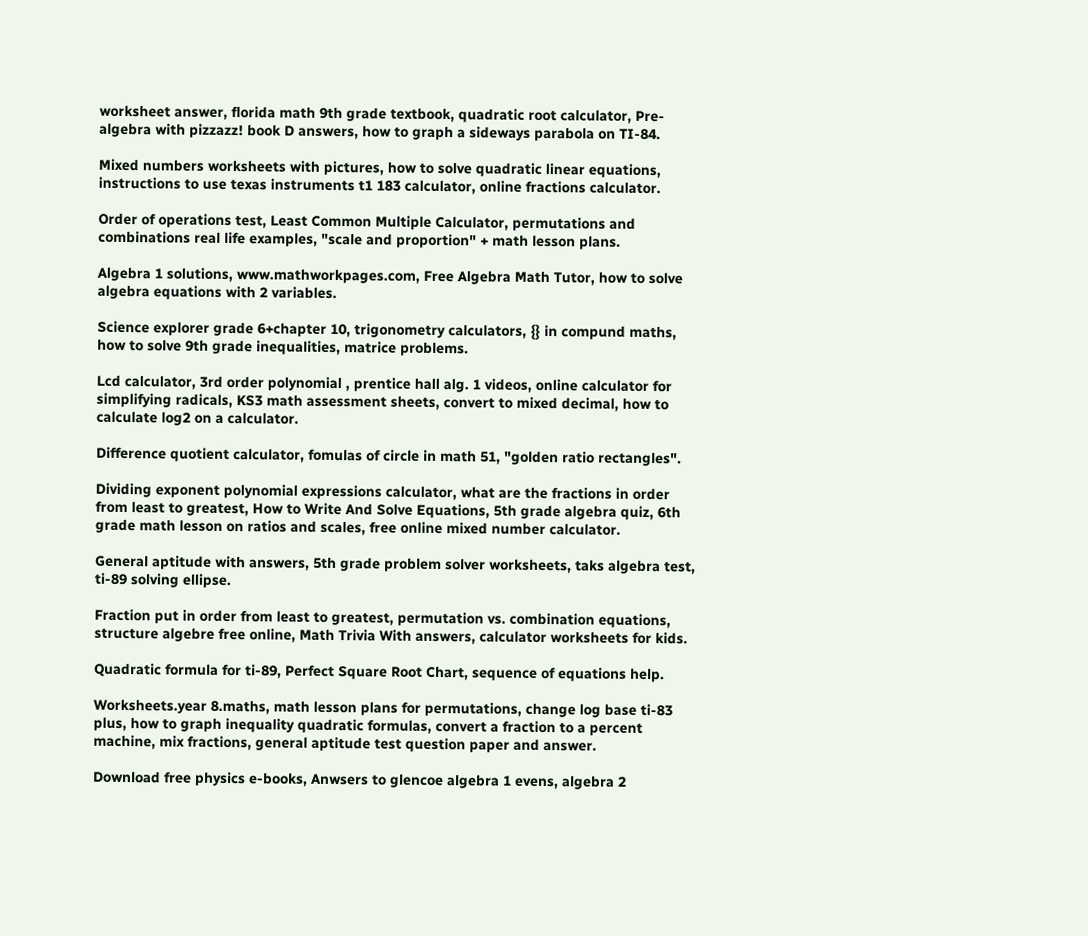worksheet answer, florida math 9th grade textbook, quadratic root calculator, Pre-algebra with pizzazz! book D answers, how to graph a sideways parabola on TI-84.

Mixed numbers worksheets with pictures, how to solve quadratic linear equations, instructions to use texas instruments t1 183 calculator, online fractions calculator.

Order of operations test, Least Common Multiple Calculator, permutations and combinations real life examples, "scale and proportion" + math lesson plans.

Algebra 1 solutions, www.mathworkpages.com, Free Algebra Math Tutor, how to solve algebra equations with 2 variables.

Science explorer grade 6+chapter 10, trigonometry calculators, {} in compund maths, how to solve 9th grade inequalities, matrice problems.

Lcd calculator, 3rd order polynomial , prentice hall alg. 1 videos, online calculator for simplifying radicals, KS3 math assessment sheets, convert to mixed decimal, how to calculate log2 on a calculator.

Difference quotient calculator, fomulas of circle in math 51, "golden ratio rectangles".

Dividing exponent polynomial expressions calculator, what are the fractions in order from least to greatest, How to Write And Solve Equations, 5th grade algebra quiz, 6th grade math lesson on ratios and scales, free online mixed number calculator.

General aptitude with answers, 5th grade problem solver worksheets, taks algebra test, ti-89 solving ellipse.

Fraction put in order from least to greatest, permutation vs. combination equations, structure algebre free online, Math Trivia With answers, calculator worksheets for kids.

Quadratic formula for ti-89, Perfect Square Root Chart, sequence of equations help.

Worksheets.year 8.maths, math lesson plans for permutations, change log base ti-83 plus, how to graph inequality quadratic formulas, convert a fraction to a percent machine, mix fractions, general aptitude test question paper and answer.

Download free physics e-books, Anwsers to glencoe algebra 1 evens, algebra 2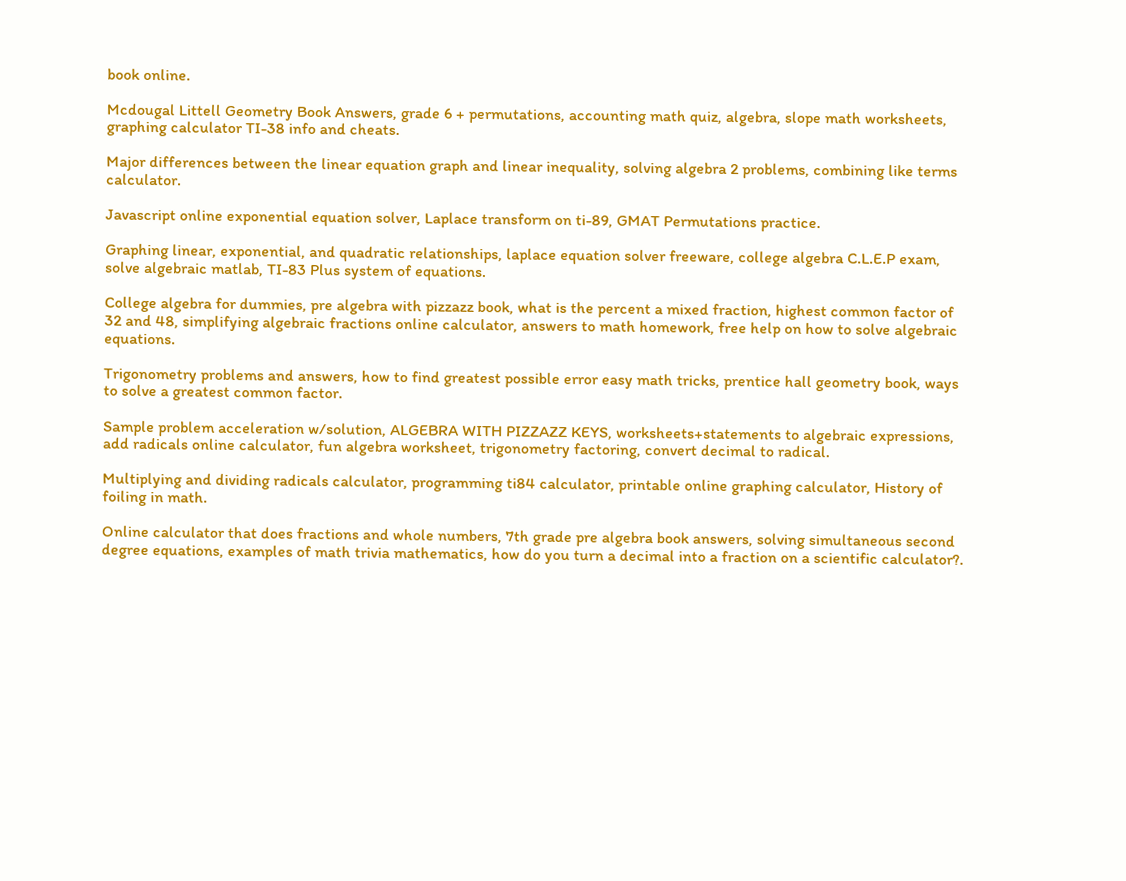book online.

Mcdougal Littell Geometry Book Answers, grade 6 + permutations, accounting math quiz, algebra, slope math worksheets, graphing calculator TI-38 info and cheats.

Major differences between the linear equation graph and linear inequality, solving algebra 2 problems, combining like terms calculator.

Javascript online exponential equation solver, Laplace transform on ti-89, GMAT Permutations practice.

Graphing linear, exponential, and quadratic relationships, laplace equation solver freeware, college algebra C.L.E.P exam, solve algebraic matlab, TI-83 Plus system of equations.

College algebra for dummies, pre algebra with pizzazz book, what is the percent a mixed fraction, highest common factor of 32 and 48, simplifying algebraic fractions online calculator, answers to math homework, free help on how to solve algebraic equations.

Trigonometry problems and answers, how to find greatest possible error easy math tricks, prentice hall geometry book, ways to solve a greatest common factor.

Sample problem acceleration w/solution, ALGEBRA WITH PIZZAZZ KEYS, worksheets+statements to algebraic expressions, add radicals online calculator, fun algebra worksheet, trigonometry factoring, convert decimal to radical.

Multiplying and dividing radicals calculator, programming ti84 calculator, printable online graphing calculator, History of foiling in math.

Online calculator that does fractions and whole numbers, 7th grade pre algebra book answers, solving simultaneous second degree equations, examples of math trivia mathematics, how do you turn a decimal into a fraction on a scientific calculator?.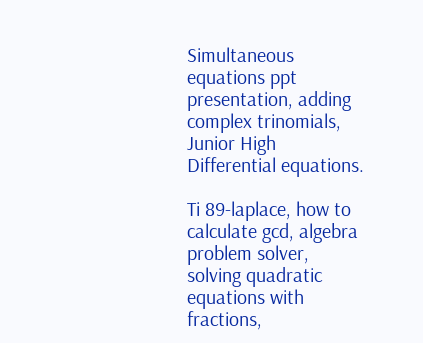Simultaneous equations ppt presentation, adding complex trinomials, Junior High Differential equations.

Ti 89-laplace, how to calculate gcd, algebra problem solver, solving quadratic equations with fractions,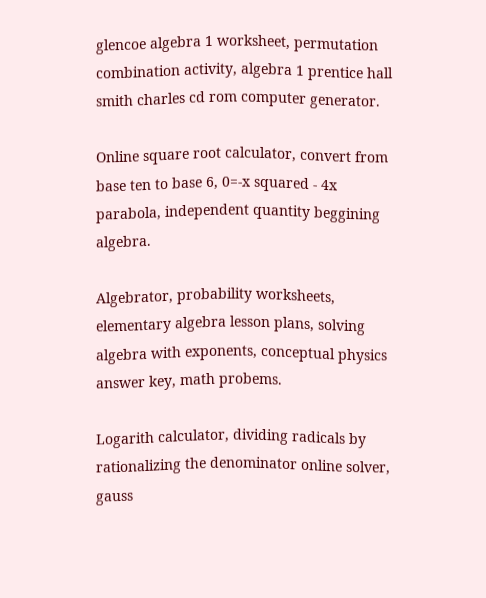glencoe algebra 1 worksheet, permutation combination activity, algebra 1 prentice hall smith charles cd rom computer generator.

Online square root calculator, convert from base ten to base 6, 0=-x squared - 4x parabola, independent quantity beggining algebra.

Algebrator, probability worksheets, elementary algebra lesson plans, solving algebra with exponents, conceptual physics answer key, math probems.

Logarith calculator, dividing radicals by rationalizing the denominator online solver, gauss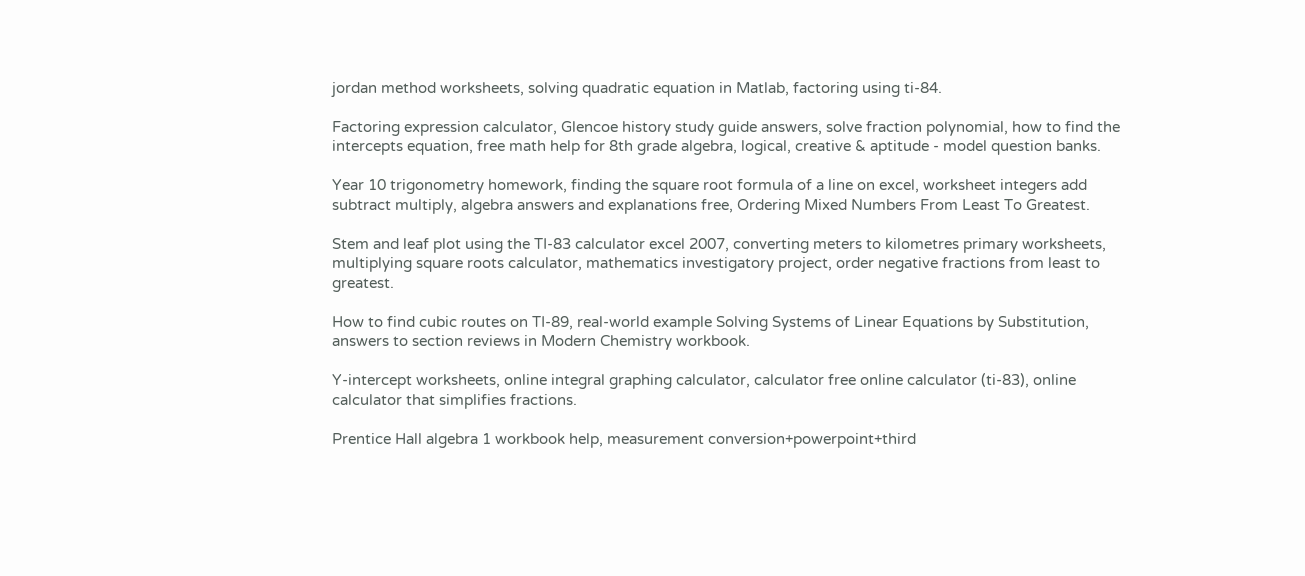jordan method worksheets, solving quadratic equation in Matlab, factoring using ti-84.

Factoring expression calculator, Glencoe history study guide answers, solve fraction polynomial, how to find the intercepts equation, free math help for 8th grade algebra, logical, creative & aptitude - model question banks.

Year 10 trigonometry homework, finding the square root formula of a line on excel, worksheet integers add subtract multiply, algebra answers and explanations free, Ordering Mixed Numbers From Least To Greatest.

Stem and leaf plot using the TI-83 calculator excel 2007, converting meters to kilometres primary worksheets, multiplying square roots calculator, mathematics investigatory project, order negative fractions from least to greatest.

How to find cubic routes on TI-89, real-world example Solving Systems of Linear Equations by Substitution, answers to section reviews in Modern Chemistry workbook.

Y-intercept worksheets, online integral graphing calculator, calculator free online calculator (ti-83), online calculator that simplifies fractions.

Prentice Hall algebra 1 workbook help, measurement conversion+powerpoint+third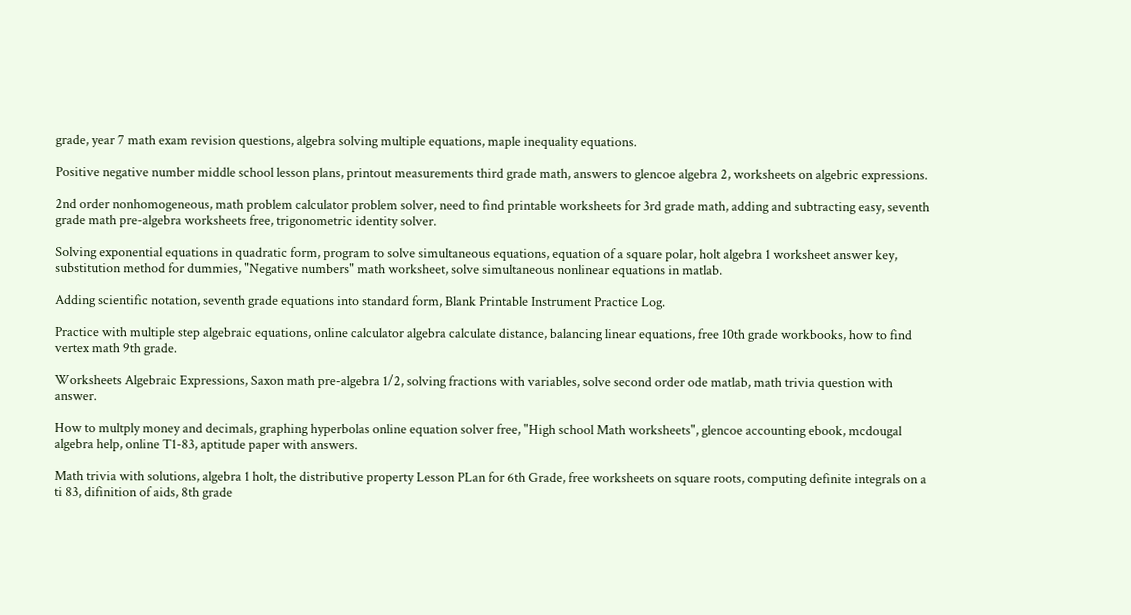grade, year 7 math exam revision questions, algebra solving multiple equations, maple inequality equations.

Positive negative number middle school lesson plans, printout measurements third grade math, answers to glencoe algebra 2, worksheets on algebric expressions.

2nd order nonhomogeneous, math problem calculator problem solver, need to find printable worksheets for 3rd grade math, adding and subtracting easy, seventh grade math pre-algebra worksheets free, trigonometric identity solver.

Solving exponential equations in quadratic form, program to solve simultaneous equations, equation of a square polar, holt algebra 1 worksheet answer key, substitution method for dummies, "Negative numbers" math worksheet, solve simultaneous nonlinear equations in matlab.

Adding scientific notation, seventh grade equations into standard form, Blank Printable Instrument Practice Log.

Practice with multiple step algebraic equations, online calculator algebra calculate distance, balancing linear equations, free 10th grade workbooks, how to find vertex math 9th grade.

Worksheets Algebraic Expressions, Saxon math pre-algebra 1/2, solving fractions with variables, solve second order ode matlab, math trivia question with answer.

How to multply money and decimals, graphing hyperbolas online equation solver free, "High school Math worksheets", glencoe accounting ebook, mcdougal algebra help, online T1-83, aptitude paper with answers.

Math trivia with solutions, algebra 1 holt, the distributive property Lesson PLan for 6th Grade, free worksheets on square roots, computing definite integrals on a ti 83, difinition of aids, 8th grade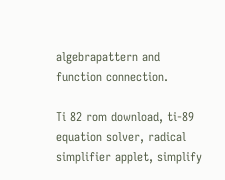algebrapattern and function connection.

Ti 82 rom download, ti-89 equation solver, radical simplifier applet, simplify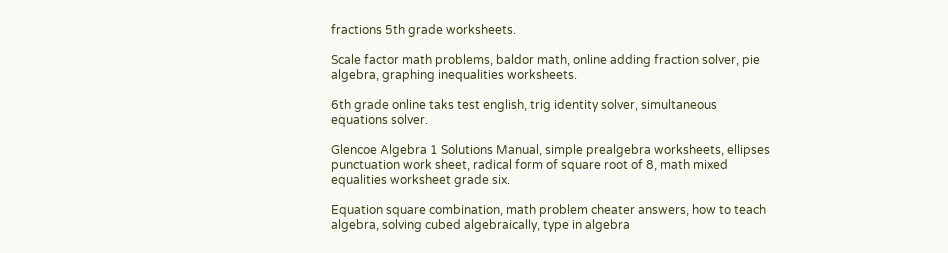fractions 5th grade worksheets.

Scale factor math problems, baldor math, online adding fraction solver, pie algebra, graphing inequalities worksheets.

6th grade online taks test english, trig identity solver, simultaneous equations solver.

Glencoe Algebra 1 Solutions Manual, simple prealgebra worksheets, ellipses punctuation work sheet, radical form of square root of 8, math mixed equalities worksheet grade six.

Equation square combination, math problem cheater answers, how to teach algebra, solving cubed algebraically, type in algebra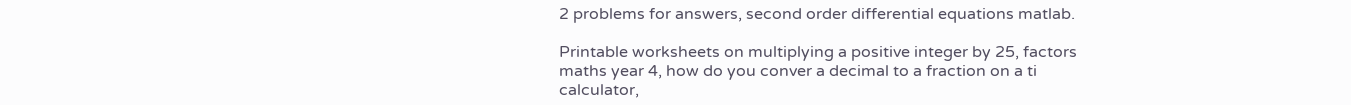2 problems for answers, second order differential equations matlab.

Printable worksheets on multiplying a positive integer by 25, factors maths year 4, how do you conver a decimal to a fraction on a ti calculator,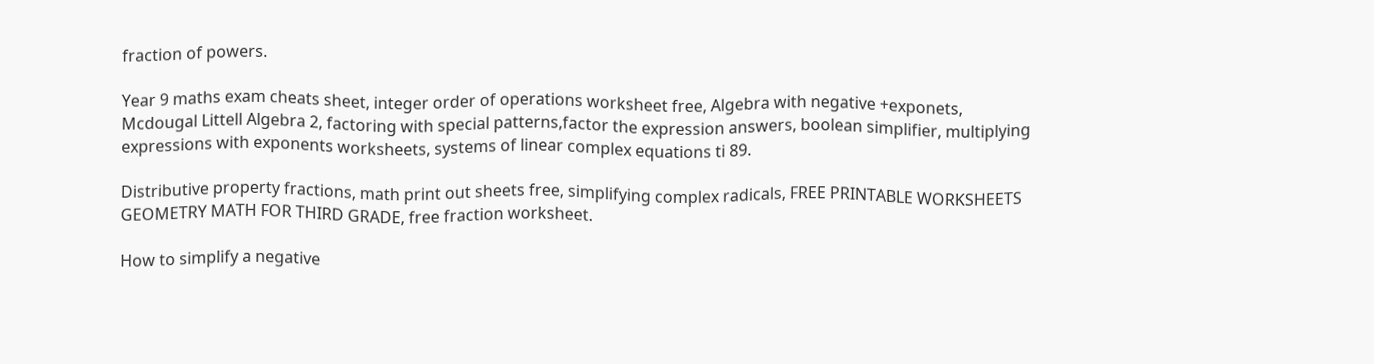fraction of powers.

Year 9 maths exam cheats sheet, integer order of operations worksheet free, Algebra with negative +exponets, Mcdougal Littell Algebra 2, factoring with special patterns,factor the expression answers, boolean simplifier, multiplying expressions with exponents worksheets, systems of linear complex equations ti 89.

Distributive property fractions, math print out sheets free, simplifying complex radicals, FREE PRINTABLE WORKSHEETS GEOMETRY MATH FOR THIRD GRADE, free fraction worksheet.

How to simplify a negative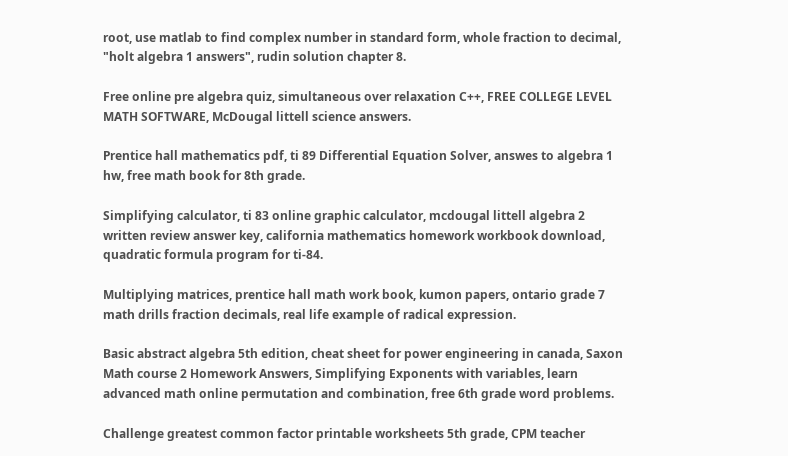root, use matlab to find complex number in standard form, whole fraction to decimal, "holt algebra 1 answers", rudin solution chapter 8.

Free online pre algebra quiz, simultaneous over relaxation C++, FREE COLLEGE LEVEL MATH SOFTWARE, McDougal littell science answers.

Prentice hall mathematics pdf, ti 89 Differential Equation Solver, answes to algebra 1 hw, free math book for 8th grade.

Simplifying calculator, ti 83 online graphic calculator, mcdougal littell algebra 2 written review answer key, california mathematics homework workbook download, quadratic formula program for ti-84.

Multiplying matrices, prentice hall math work book, kumon papers, ontario grade 7 math drills fraction decimals, real life example of radical expression.

Basic abstract algebra 5th edition, cheat sheet for power engineering in canada, Saxon Math course 2 Homework Answers, Simplifying Exponents with variables, learn advanced math online permutation and combination, free 6th grade word problems.

Challenge greatest common factor printable worksheets 5th grade, CPM teacher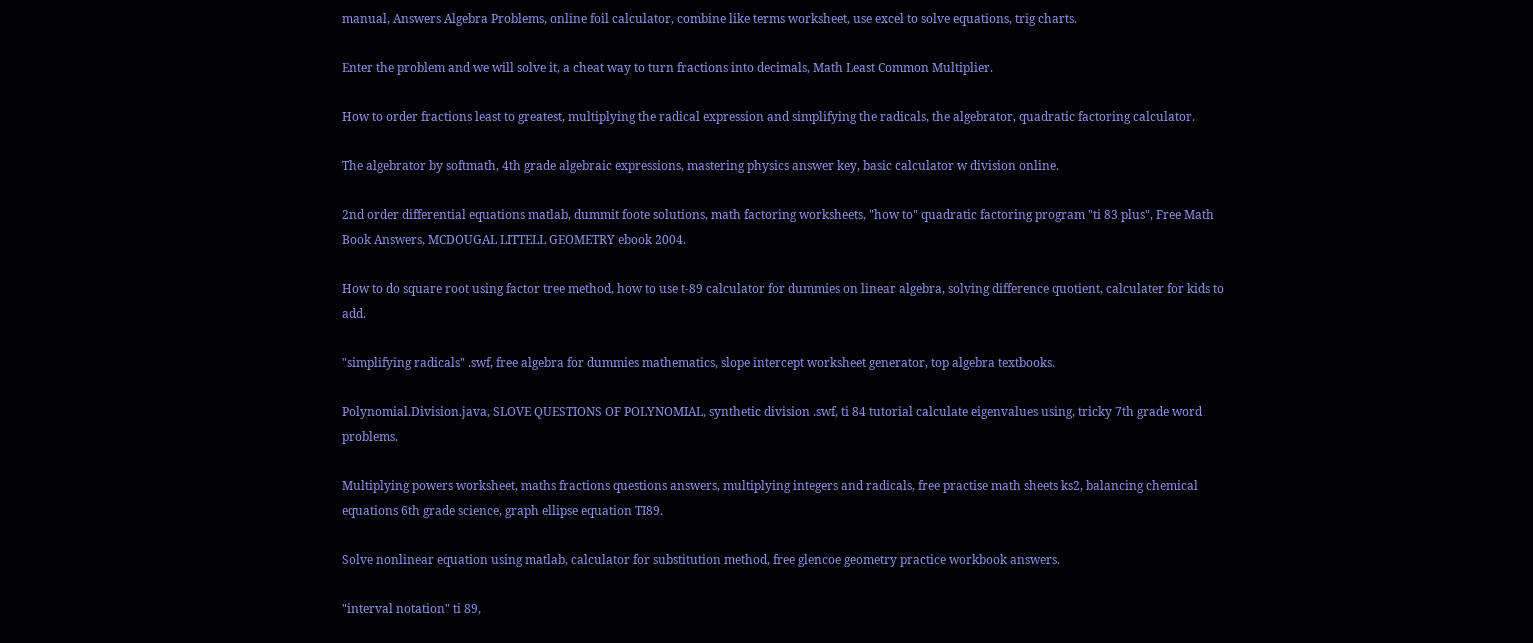manual, Answers Algebra Problems, online foil calculator, combine like terms worksheet, use excel to solve equations, trig charts.

Enter the problem and we will solve it, a cheat way to turn fractions into decimals, Math Least Common Multiplier.

How to order fractions least to greatest, multiplying the radical expression and simplifying the radicals, the algebrator, quadratic factoring calculator.

The algebrator by softmath, 4th grade algebraic expressions, mastering physics answer key, basic calculator w division online.

2nd order differential equations matlab, dummit foote solutions, math factoring worksheets, "how to" quadratic factoring program "ti 83 plus", Free Math Book Answers, MCDOUGAL LITTELL GEOMETRY ebook 2004.

How to do square root using factor tree method, how to use t-89 calculator for dummies on linear algebra, solving difference quotient, calculater for kids to add.

"simplifying radicals" .swf, free algebra for dummies mathematics, slope intercept worksheet generator, top algebra textbooks.

Polynomial.Division.java, SLOVE QUESTIONS OF POLYNOMIAL, synthetic division .swf, ti 84 tutorial calculate eigenvalues using, tricky 7th grade word problems.

Multiplying powers worksheet, maths fractions questions answers, multiplying integers and radicals, free practise math sheets ks2, balancing chemical equations 6th grade science, graph ellipse equation TI89.

Solve nonlinear equation using matlab, calculator for substitution method, free glencoe geometry practice workbook answers.

"interval notation" ti 89,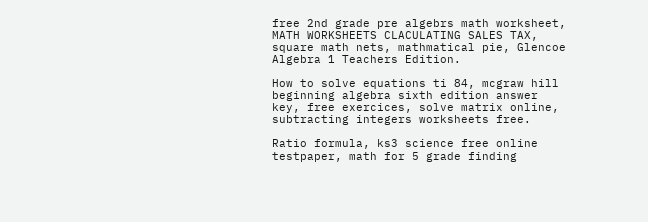free 2nd grade pre algebrs math worksheet, MATH WORKSHEETS CLACULATING SALES TAX, square math nets, mathmatical pie, Glencoe Algebra 1 Teachers Edition.

How to solve equations ti 84, mcgraw hill beginning algebra sixth edition answer key, free exercices, solve matrix online, subtracting integers worksheets free.

Ratio formula, ks3 science free online testpaper, math for 5 grade finding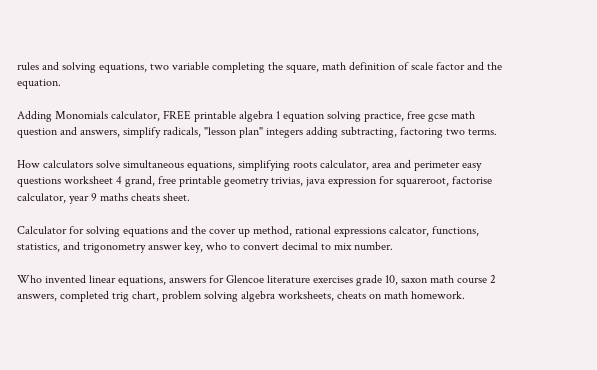rules and solving equations, two variable completing the square, math definition of scale factor and the equation.

Adding Monomials calculator, FREE printable algebra 1 equation solving practice, free gcse math question and answers, simplify radicals, "lesson plan" integers adding subtracting, factoring two terms.

How calculators solve simultaneous equations, simplifying roots calculator, area and perimeter easy questions worksheet 4 grand, free printable geometry trivias, java expression for squareroot, factorise calculator, year 9 maths cheats sheet.

Calculator for solving equations and the cover up method, rational expressions calcator, functions, statistics, and trigonometry answer key, who to convert decimal to mix number.

Who invented linear equations, answers for Glencoe literature exercises grade 10, saxon math course 2 answers, completed trig chart, problem solving algebra worksheets, cheats on math homework.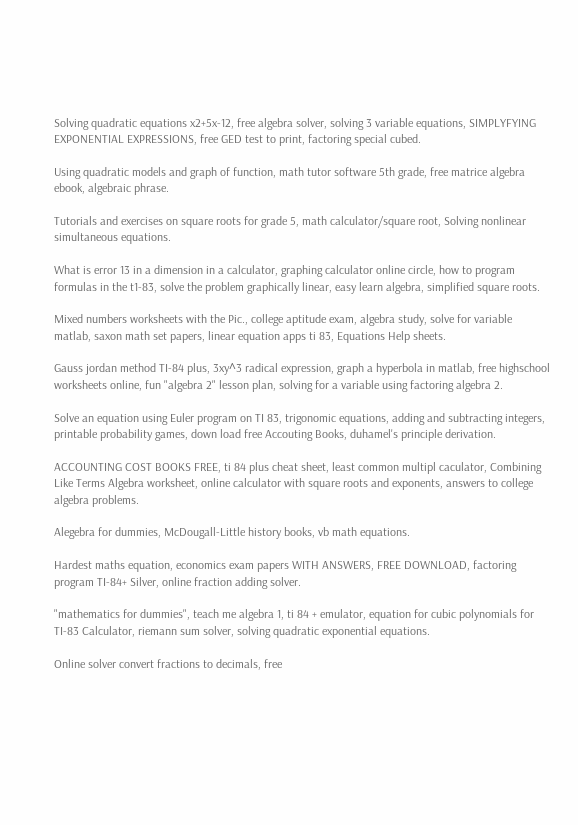Solving quadratic equations x2+5x-12, free algebra solver, solving 3 variable equations, SIMPLYFYING EXPONENTIAL EXPRESSIONS, free GED test to print, factoring special cubed.

Using quadratic models and graph of function, math tutor software 5th grade, free matrice algebra ebook, algebraic phrase.

Tutorials and exercises on square roots for grade 5, math calculator/square root, Solving nonlinear simultaneous equations.

What is error 13 in a dimension in a calculator, graphing calculator online circle, how to program formulas in the t1-83, solve the problem graphically linear, easy learn algebra, simplified square roots.

Mixed numbers worksheets with the Pic., college aptitude exam, algebra study, solve for variable matlab, saxon math set papers, linear equation apps ti 83, Equations Help sheets.

Gauss jordan method TI-84 plus, 3xy^3 radical expression, graph a hyperbola in matlab, free highschool worksheets online, fun "algebra 2" lesson plan, solving for a variable using factoring algebra 2.

Solve an equation using Euler program on TI 83, trigonomic equations, adding and subtracting integers, printable probability games, down load free Accouting Books, duhamel's principle derivation.

ACCOUNTING COST BOOKS FREE, ti 84 plus cheat sheet, least common multipl caculator, Combining Like Terms Algebra worksheet, online calculator with square roots and exponents, answers to college algebra problems.

Alegebra for dummies, McDougall-Little history books, vb math equations.

Hardest maths equation, economics exam papers WITH ANSWERS, FREE DOWNLOAD, factoring program TI-84+ Silver, online fraction adding solver.

"mathematics for dummies", teach me algebra 1, ti 84 + emulator, equation for cubic polynomials for TI-83 Calculator, riemann sum solver, solving quadratic exponential equations.

Online solver convert fractions to decimals, free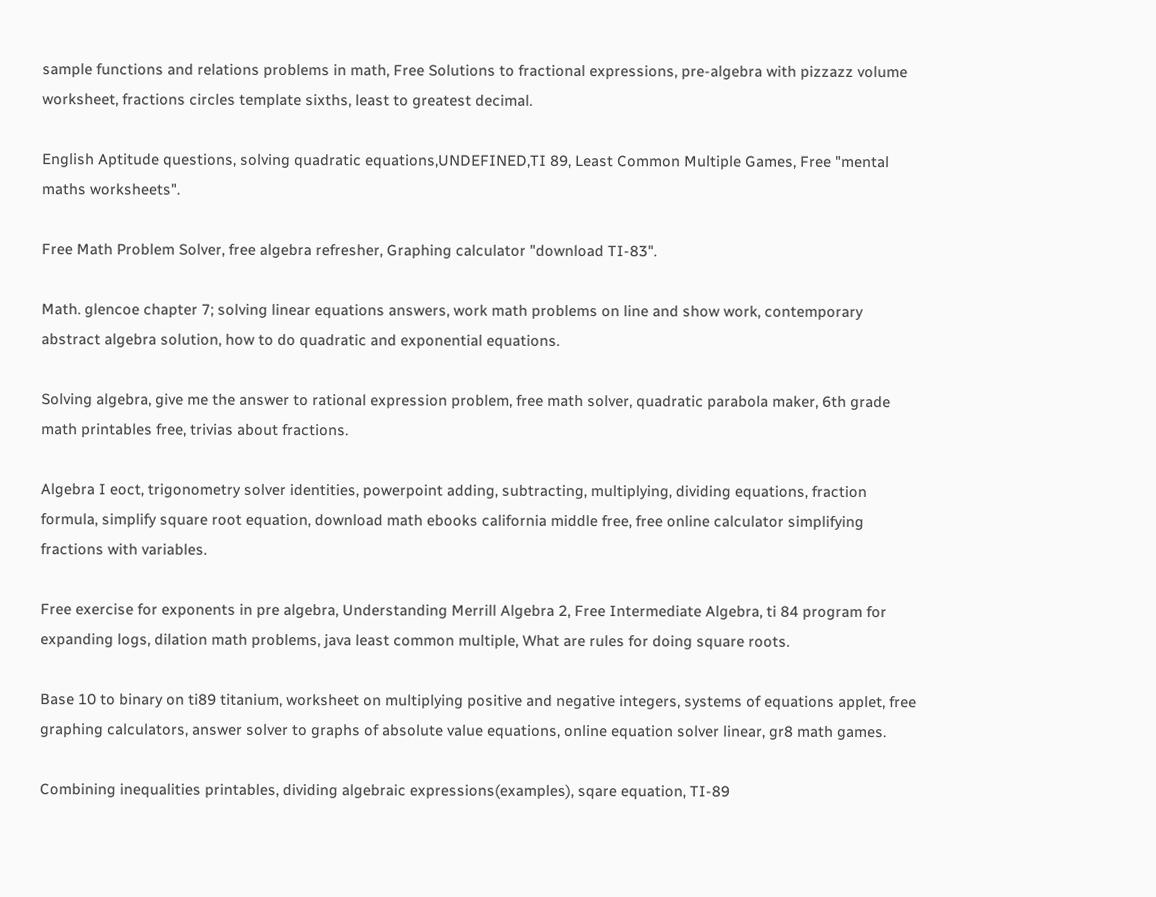sample functions and relations problems in math, Free Solutions to fractional expressions, pre-algebra with pizzazz volume worksheet, fractions circles template sixths, least to greatest decimal.

English Aptitude questions, solving quadratic equations,UNDEFINED,TI 89, Least Common Multiple Games, Free "mental maths worksheets".

Free Math Problem Solver, free algebra refresher, Graphing calculator "download TI-83".

Math. glencoe chapter 7; solving linear equations answers, work math problems on line and show work, contemporary abstract algebra solution, how to do quadratic and exponential equations.

Solving algebra, give me the answer to rational expression problem, free math solver, quadratic parabola maker, 6th grade math printables free, trivias about fractions.

Algebra I eoct, trigonometry solver identities, powerpoint adding, subtracting, multiplying, dividing equations, fraction formula, simplify square root equation, download math ebooks california middle free, free online calculator simplifying fractions with variables.

Free exercise for exponents in pre algebra, Understanding Merrill Algebra 2, Free Intermediate Algebra, ti 84 program for expanding logs, dilation math problems, java least common multiple, What are rules for doing square roots.

Base 10 to binary on ti89 titanium, worksheet on multiplying positive and negative integers, systems of equations applet, free graphing calculators, answer solver to graphs of absolute value equations, online equation solver linear, gr8 math games.

Combining inequalities printables, dividing algebraic expressions(examples), sqare equation, TI-89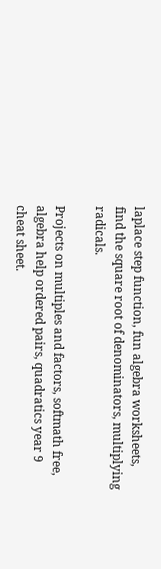laplace step function, fun algebra worksheets, find the square root of denominators, multiplying radicals.

Projects on multiples and factors, softmath free, algebra help ordered pairs, quadratics year 9 cheat sheet.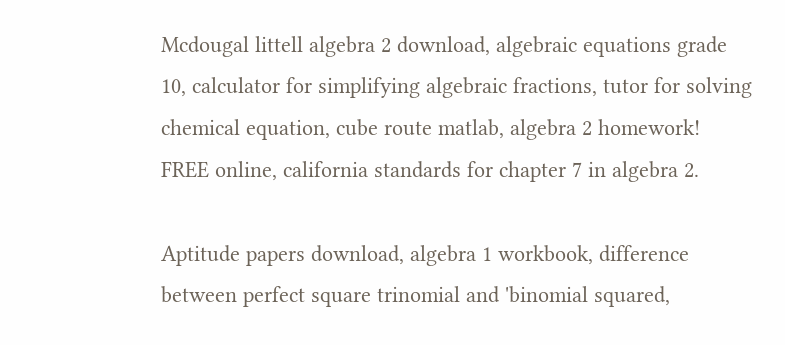Mcdougal littell algebra 2 download, algebraic equations grade 10, calculator for simplifying algebraic fractions, tutor for solving chemical equation, cube route matlab, algebra 2 homework! FREE online, california standards for chapter 7 in algebra 2.

Aptitude papers download, algebra 1 workbook, difference between perfect square trinomial and 'binomial squared,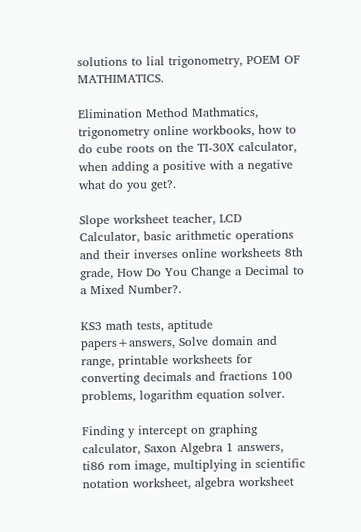solutions to lial trigonometry, POEM OF MATHIMATICS.

Elimination Method Mathmatics, trigonometry online workbooks, how to do cube roots on the TI-30X calculator, when adding a positive with a negative what do you get?.

Slope worksheet teacher, LCD Calculator, basic arithmetic operations and their inverses online worksheets 8th grade, How Do You Change a Decimal to a Mixed Number?.

KS3 math tests, aptitude papers+answers, Solve domain and range, printable worksheets for converting decimals and fractions 100 problems, logarithm equation solver.

Finding y intercept on graphing calculator, Saxon Algebra 1 answers, ti86 rom image, multiplying in scientific notation worksheet, algebra worksheet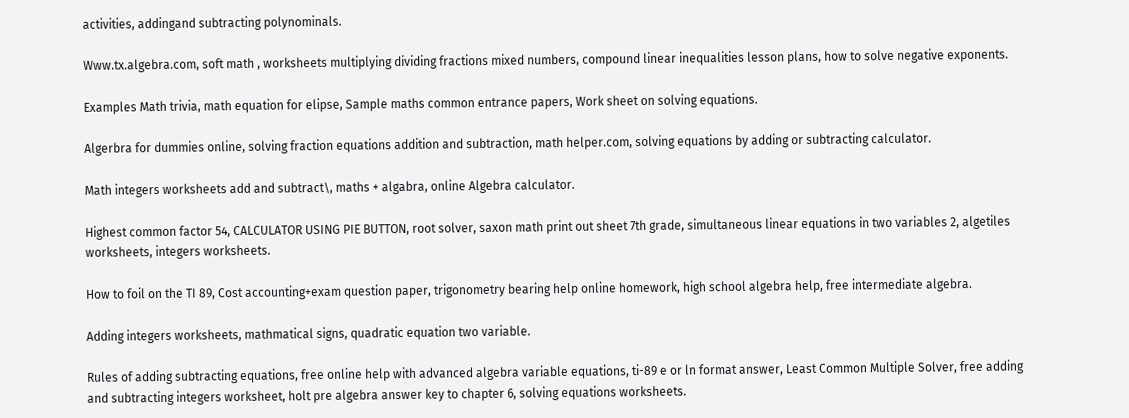activities, addingand subtracting polynominals.

Www.tx.algebra.com, soft math , worksheets multiplying dividing fractions mixed numbers, compound linear inequalities lesson plans, how to solve negative exponents.

Examples Math trivia, math equation for elipse, Sample maths common entrance papers, Work sheet on solving equations.

Algerbra for dummies online, solving fraction equations addition and subtraction, math helper.com, solving equations by adding or subtracting calculator.

Math integers worksheets add and subtract\, maths + algabra, online Algebra calculator.

Highest common factor 54, CALCULATOR USING PIE BUTTON, root solver, saxon math print out sheet 7th grade, simultaneous linear equations in two variables 2, algetiles worksheets, integers worksheets.

How to foil on the TI 89, Cost accounting+exam question paper, trigonometry bearing help online homework, high school algebra help, free intermediate algebra.

Adding integers worksheets, mathmatical signs, quadratic equation two variable.

Rules of adding subtracting equations, free online help with advanced algebra variable equations, ti-89 e or ln format answer, Least Common Multiple Solver, free adding and subtracting integers worksheet, holt pre algebra answer key to chapter 6, solving equations worksheets.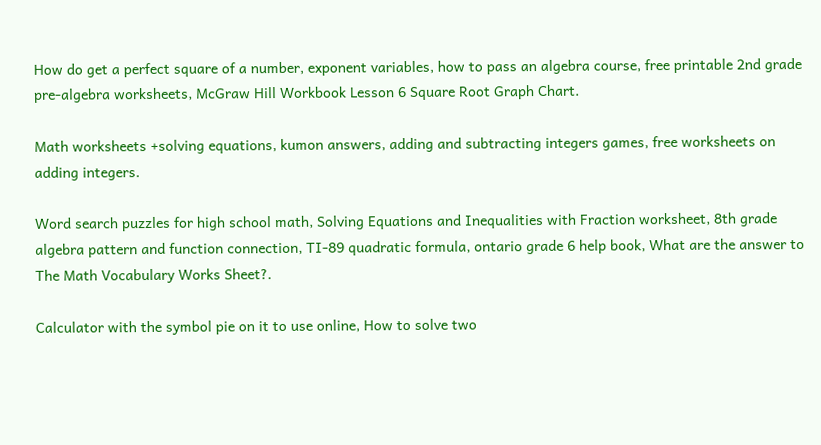How do get a perfect square of a number, exponent variables, how to pass an algebra course, free printable 2nd grade pre-algebra worksheets, McGraw Hill Workbook Lesson 6 Square Root Graph Chart.

Math worksheets +solving equations, kumon answers, adding and subtracting integers games, free worksheets on adding integers.

Word search puzzles for high school math, Solving Equations and Inequalities with Fraction worksheet, 8th grade algebra pattern and function connection, TI-89 quadratic formula, ontario grade 6 help book, What are the answer to The Math Vocabulary Works Sheet?.

Calculator with the symbol pie on it to use online, How to solve two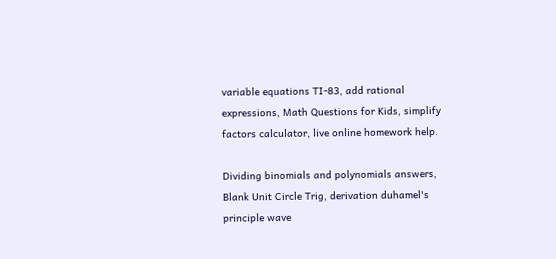variable equations TI-83, add rational expressions, Math Questions for Kids, simplify factors calculator, live online homework help.

Dividing binomials and polynomials answers, Blank Unit Circle Trig, derivation duhamel's principle wave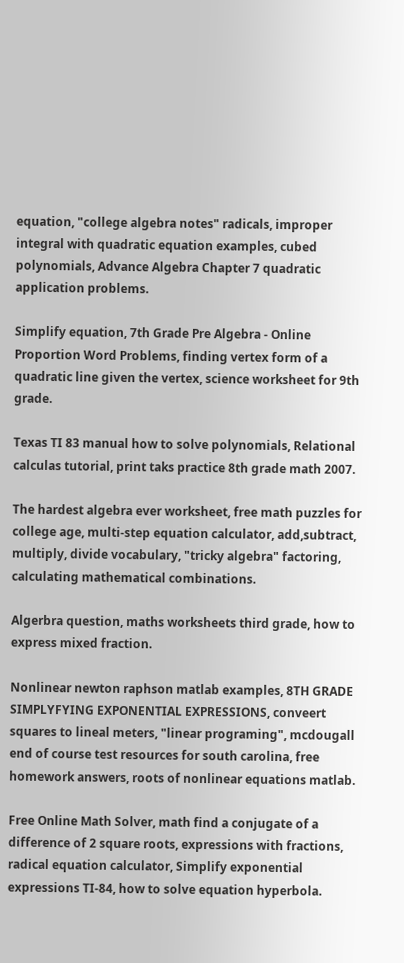equation, "college algebra notes" radicals, improper integral with quadratic equation examples, cubed polynomials, Advance Algebra Chapter 7 quadratic application problems.

Simplify equation, 7th Grade Pre Algebra - Online Proportion Word Problems, finding vertex form of a quadratic line given the vertex, science worksheet for 9th grade.

Texas TI 83 manual how to solve polynomials, Relational calculas tutorial, print taks practice 8th grade math 2007.

The hardest algebra ever worksheet, free math puzzles for college age, multi-step equation calculator, add,subtract, multiply, divide vocabulary, "tricky algebra" factoring, calculating mathematical combinations.

Algerbra question, maths worksheets third grade, how to express mixed fraction.

Nonlinear newton raphson matlab examples, 8TH GRADE SIMPLYFYING EXPONENTIAL EXPRESSIONS, conveert squares to lineal meters, "linear programing", mcdougall end of course test resources for south carolina, free homework answers, roots of nonlinear equations matlab.

Free Online Math Solver, math find a conjugate of a difference of 2 square roots, expressions with fractions, radical equation calculator, Simplify exponential expressions TI-84, how to solve equation hyperbola.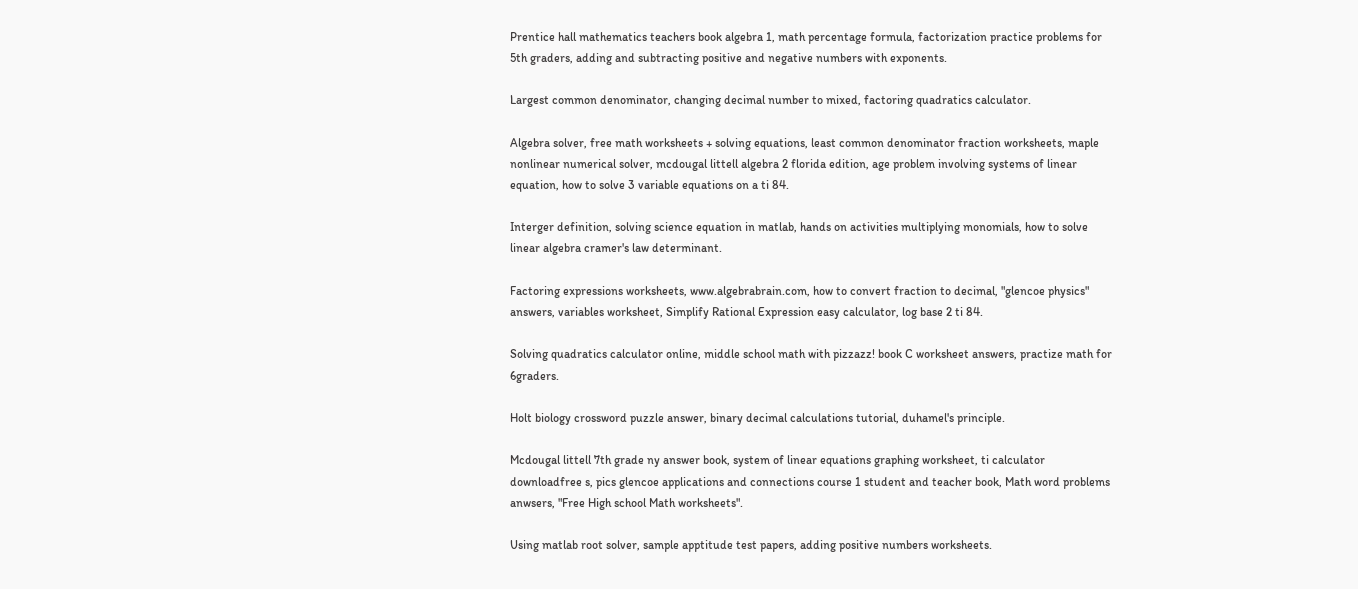Prentice hall mathematics teachers book algebra 1, math percentage formula, factorization practice problems for 5th graders, adding and subtracting positive and negative numbers with exponents.

Largest common denominator, changing decimal number to mixed, factoring quadratics calculator.

Algebra solver, free math worksheets + solving equations, least common denominator fraction worksheets, maple nonlinear numerical solver, mcdougal littell algebra 2 florida edition, age problem involving systems of linear equation, how to solve 3 variable equations on a ti 84.

Interger definition, solving science equation in matlab, hands on activities multiplying monomials, how to solve linear algebra cramer's law determinant.

Factoring expressions worksheets, www.algebrabrain.com, how to convert fraction to decimal, "glencoe physics" answers, variables worksheet, Simplify Rational Expression easy calculator, log base 2 ti 84.

Solving quadratics calculator online, middle school math with pizzazz! book C worksheet answers, practize math for 6graders.

Holt biology crossword puzzle answer, binary decimal calculations tutorial, duhamel's principle.

Mcdougal littell 7th grade ny answer book, system of linear equations graphing worksheet, ti calculator downloadfree s, pics glencoe applications and connections course 1 student and teacher book, Math word problems anwsers, "Free High school Math worksheets".

Using matlab root solver, sample apptitude test papers, adding positive numbers worksheets.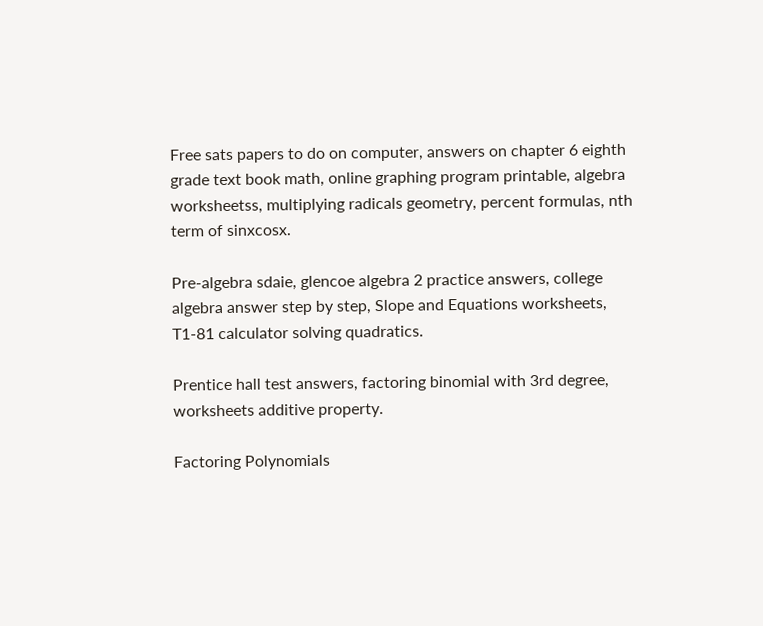Free sats papers to do on computer, answers on chapter 6 eighth grade text book math, online graphing program printable, algebra worksheetss, multiplying radicals geometry, percent formulas, nth term of sinxcosx.

Pre-algebra sdaie, glencoe algebra 2 practice answers, college algebra answer step by step, Slope and Equations worksheets, T1-81 calculator solving quadratics.

Prentice hall test answers, factoring binomial with 3rd degree, worksheets additive property.

Factoring Polynomials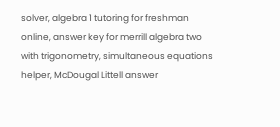solver, algebra 1 tutoring for freshman online, answer key for merrill algebra two with trigonometry, simultaneous equations helper, McDougal Littell answer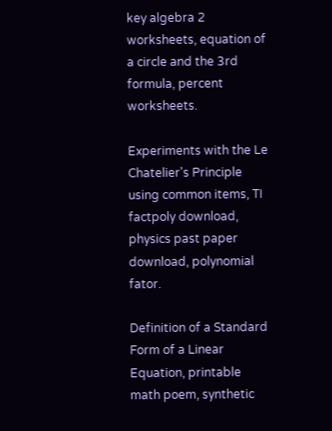key algebra 2 worksheets, equation of a circle and the 3rd formula, percent worksheets.

Experiments with the Le Chatelier's Principle using common items, TI factpoly download, physics past paper download, polynomial fator.

Definition of a Standard Form of a Linear Equation, printable math poem, synthetic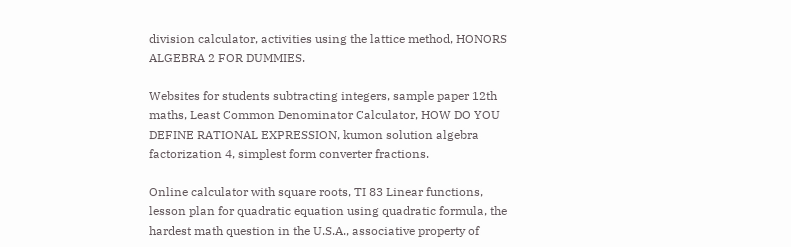division calculator, activities using the lattice method, HONORS ALGEBRA 2 FOR DUMMIES.

Websites for students subtracting integers, sample paper 12th maths, Least Common Denominator Calculator, HOW DO YOU DEFINE RATIONAL EXPRESSION, kumon solution algebra factorization 4, simplest form converter fractions.

Online calculator with square roots, TI 83 Linear functions, lesson plan for quadratic equation using quadratic formula, the hardest math question in the U.S.A., associative property of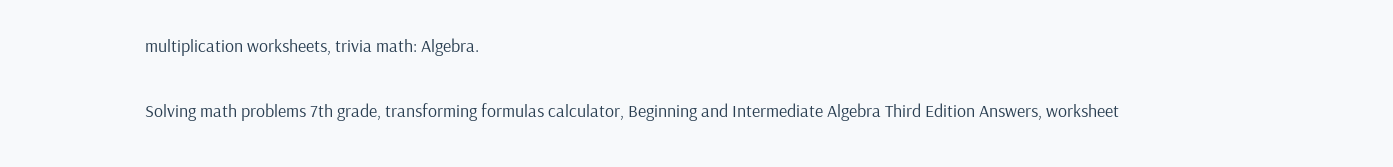multiplication worksheets, trivia math: Algebra.

Solving math problems 7th grade, transforming formulas calculator, Beginning and Intermediate Algebra Third Edition Answers, worksheet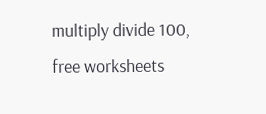multiply divide 100, free worksheets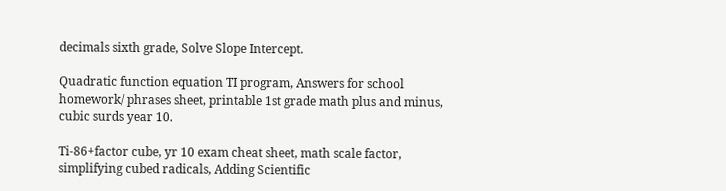decimals sixth grade, Solve Slope Intercept.

Quadratic function equation TI program, Answers for school homework/ phrases sheet, printable 1st grade math plus and minus, cubic surds year 10.

Ti-86+factor cube, yr 10 exam cheat sheet, math scale factor, simplifying cubed radicals, Adding Scientific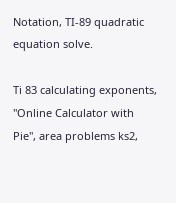Notation, TI-89 quadratic equation solve.

Ti 83 calculating exponents, "Online Calculator with Pie", area problems ks2,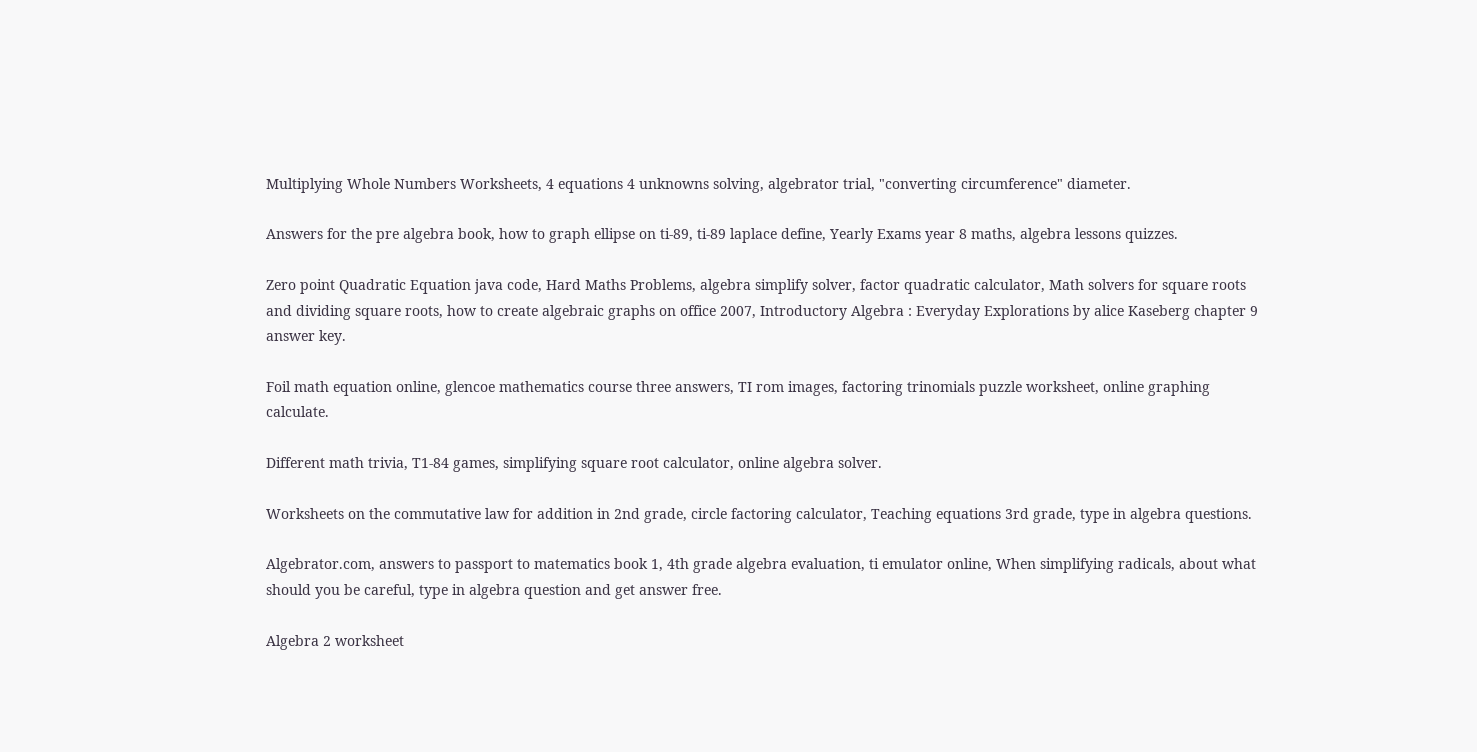Multiplying Whole Numbers Worksheets, 4 equations 4 unknowns solving, algebrator trial, "converting circumference" diameter.

Answers for the pre algebra book, how to graph ellipse on ti-89, ti-89 laplace define, Yearly Exams year 8 maths, algebra lessons quizzes.

Zero point Quadratic Equation java code, Hard Maths Problems, algebra simplify solver, factor quadratic calculator, Math solvers for square roots and dividing square roots, how to create algebraic graphs on office 2007, Introductory Algebra : Everyday Explorations by alice Kaseberg chapter 9 answer key.

Foil math equation online, glencoe mathematics course three answers, TI rom images, factoring trinomials puzzle worksheet, online graphing calculate.

Different math trivia, T1-84 games, simplifying square root calculator, online algebra solver.

Worksheets on the commutative law for addition in 2nd grade, circle factoring calculator, Teaching equations 3rd grade, type in algebra questions.

Algebrator.com, answers to passport to matematics book 1, 4th grade algebra evaluation, ti emulator online, When simplifying radicals, about what should you be careful, type in algebra question and get answer free.

Algebra 2 worksheet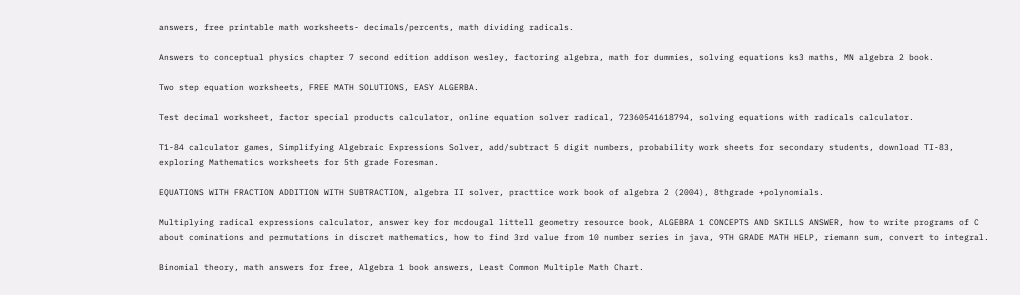answers, free printable math worksheets- decimals/percents, math dividing radicals.

Answers to conceptual physics chapter 7 second edition addison wesley, factoring algebra, math for dummies, solving equations ks3 maths, MN algebra 2 book.

Two step equation worksheets, FREE MATH SOLUTIONS, EASY ALGERBA.

Test decimal worksheet, factor special products calculator, online equation solver radical, 72360541618794, solving equations with radicals calculator.

T1-84 calculator games, Simplifying Algebraic Expressions Solver, add/subtract 5 digit numbers, probability work sheets for secondary students, download TI-83, exploring Mathematics worksheets for 5th grade Foresman.

EQUATIONS WITH FRACTION ADDITION WITH SUBTRACTION, algebra II solver, practtice work book of algebra 2 (2004), 8thgrade +polynomials.

Multiplying radical expressions calculator, answer key for mcdougal littell geometry resource book, ALGEBRA 1 CONCEPTS AND SKILLS ANSWER, how to write programs of C about cominations and permutations in discret mathematics, how to find 3rd value from 10 number series in java, 9TH GRADE MATH HELP, riemann sum, convert to integral.

Binomial theory, math answers for free, Algebra 1 book answers, Least Common Multiple Math Chart.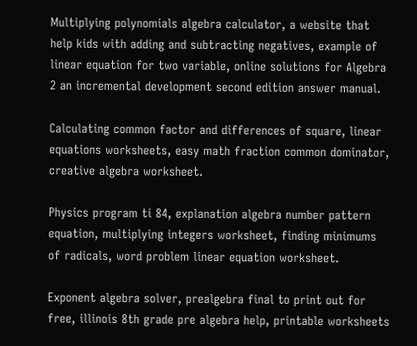Multiplying polynomials algebra calculator, a website that help kids with adding and subtracting negatives, example of linear equation for two variable, online solutions for Algebra 2 an incremental development second edition answer manual.

Calculating common factor and differences of square, linear equations worksheets, easy math fraction common dominator, creative algebra worksheet.

Physics program ti 84, explanation algebra number pattern equation, multiplying integers worksheet, finding minimums of radicals, word problem linear equation worksheet.

Exponent algebra solver, prealgebra final to print out for free, illinois 8th grade pre algebra help, printable worksheets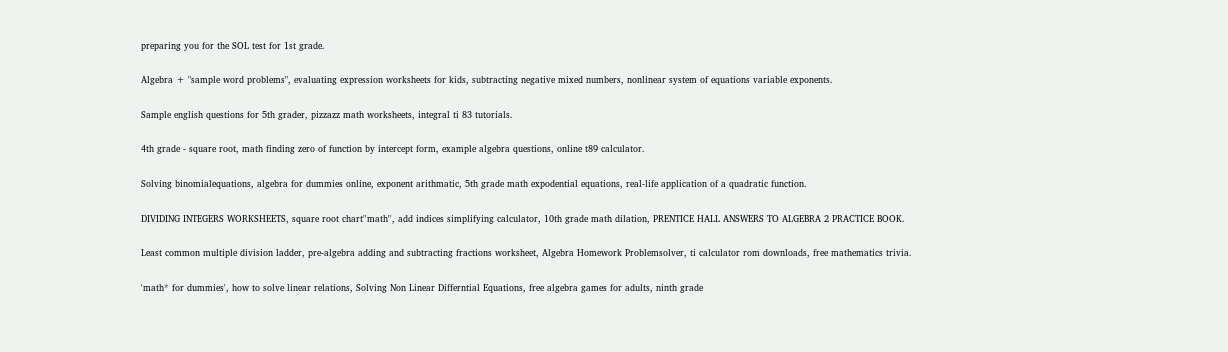preparing you for the SOL test for 1st grade.

Algebra + "sample word problems", evaluating expression worksheets for kids, subtracting negative mixed numbers, nonlinear system of equations variable exponents.

Sample english questions for 5th grader, pizzazz math worksheets, integral ti 83 tutorials.

4th grade - square root, math finding zero of function by intercept form, example algebra questions, online t89 calculator.

Solving binomialequations, algebra for dummies online, exponent arithmatic, 5th grade math expodential equations, real-life application of a quadratic function.

DIVIDING INTEGERS WORKSHEETS, square root chart''math'', add indices simplifying calculator, 10th grade math dilation, PRENTICE HALL ANSWERS TO ALGEBRA 2 PRACTICE BOOK.

Least common multiple division ladder, pre-algebra adding and subtracting fractions worksheet, Algebra Homework Problemsolver, ti calculator rom downloads, free mathematics trivia.

'math* for dummies', how to solve linear relations, Solving Non Linear Differntial Equations, free algebra games for adults, ninth grade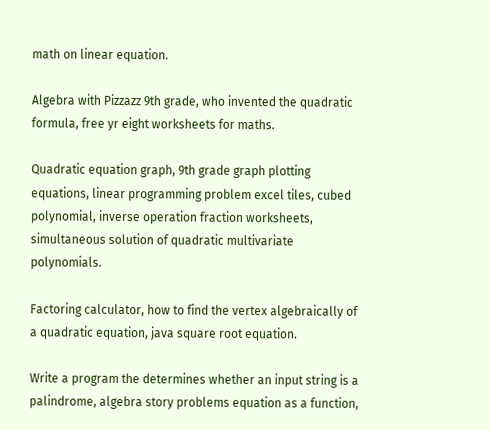math on linear equation.

Algebra with Pizzazz 9th grade, who invented the quadratic formula, free yr eight worksheets for maths.

Quadratic equation graph, 9th grade graph plotting equations, linear programming problem excel tiles, cubed polynomial, inverse operation fraction worksheets, simultaneous solution of quadratic multivariate polynomials.

Factoring calculator, how to find the vertex algebraically of a quadratic equation, java square root equation.

Write a program the determines whether an input string is a palindrome, algebra story problems equation as a function,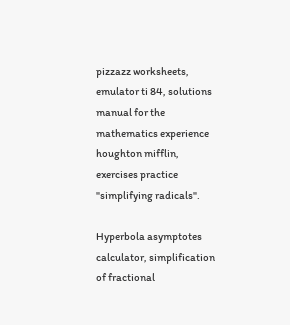pizzazz worksheets, emulator ti 84, solutions manual for the mathematics experience houghton mifflin, exercises practice "simplifying radicals".

Hyperbola asymptotes calculator, simplification of fractional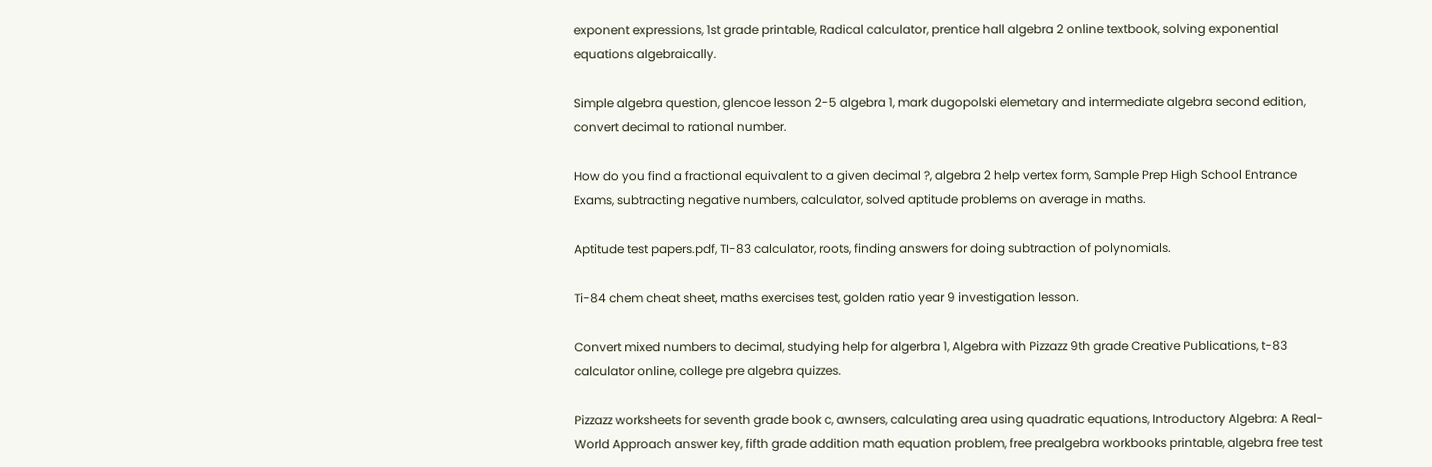exponent expressions, 1st grade printable, Radical calculator, prentice hall algebra 2 online textbook, solving exponential equations algebraically.

Simple algebra question, glencoe lesson 2-5 algebra 1, mark dugopolski elemetary and intermediate algebra second edition, convert decimal to rational number.

How do you find a fractional equivalent to a given decimal ?, algebra 2 help vertex form, Sample Prep High School Entrance Exams, subtracting negative numbers, calculator, solved aptitude problems on average in maths.

Aptitude test papers.pdf, TI-83 calculator, roots, finding answers for doing subtraction of polynomials.

Ti-84 chem cheat sheet, maths exercises test, golden ratio year 9 investigation lesson.

Convert mixed numbers to decimal, studying help for algerbra 1, Algebra with Pizzazz 9th grade Creative Publications, t-83 calculator online, college pre algebra quizzes.

Pizzazz worksheets for seventh grade book c, awnsers, calculating area using quadratic equations, Introductory Algebra: A Real-World Approach answer key, fifth grade addition math equation problem, free prealgebra workbooks printable, algebra free test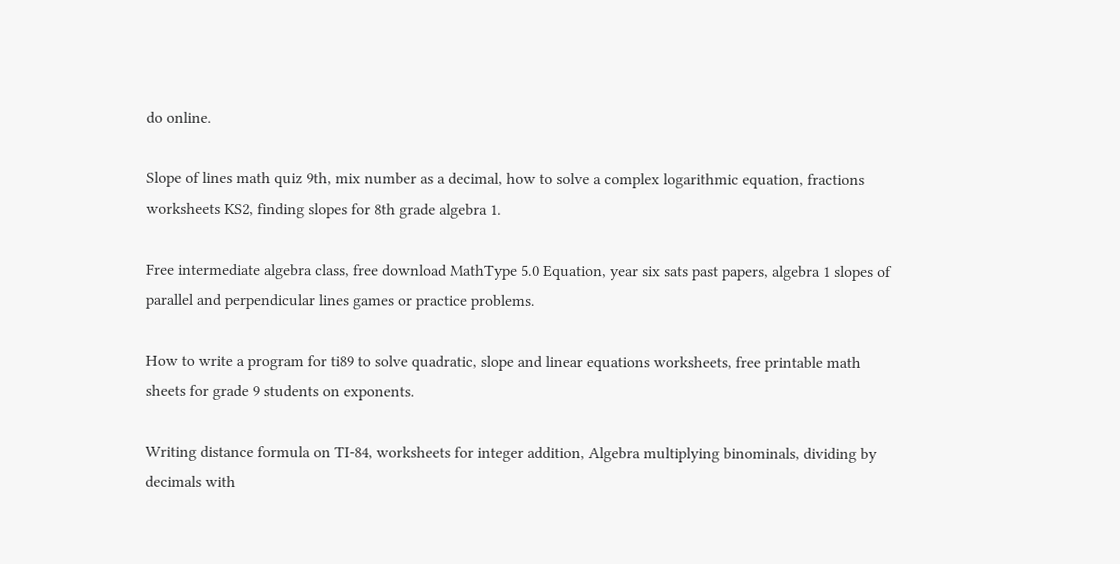do online.

Slope of lines math quiz 9th, mix number as a decimal, how to solve a complex logarithmic equation, fractions worksheets KS2, finding slopes for 8th grade algebra 1.

Free intermediate algebra class, free download MathType 5.0 Equation, year six sats past papers, algebra 1 slopes of parallel and perpendicular lines games or practice problems.

How to write a program for ti89 to solve quadratic, slope and linear equations worksheets, free printable math sheets for grade 9 students on exponents.

Writing distance formula on TI-84, worksheets for integer addition, Algebra multiplying binominals, dividing by decimals with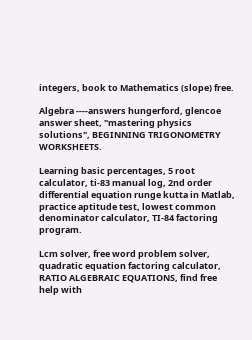integers, book to Mathematics (slope) free.

Algebra ----answers hungerford, glencoe answer sheet, "mastering physics solutions", BEGINNING TRIGONOMETRY WORKSHEETS.

Learning basic percentages, 5 root calculator, ti-83 manual log, 2nd order differential equation runge kutta in Matlab, practice aptitude test, lowest common denominator calculator, TI-84 factoring program.

Lcm solver, free word problem solver, quadratic equation factoring calculator, RATIO ALGEBRAIC EQUATIONS, find free help with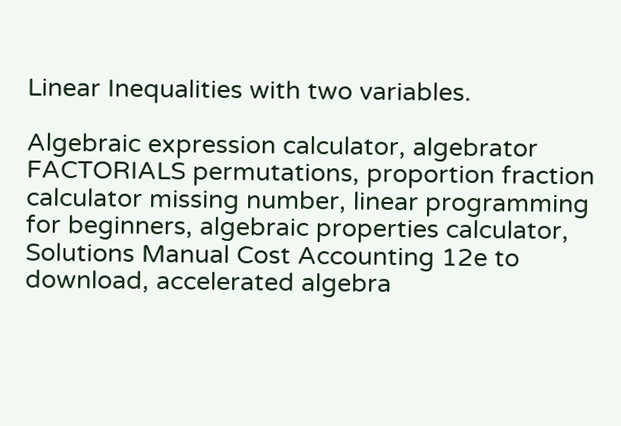Linear Inequalities with two variables.

Algebraic expression calculator, algebrator FACTORIALS permutations, proportion fraction calculator missing number, linear programming for beginners, algebraic properties calculator, Solutions Manual Cost Accounting 12e to download, accelerated algebra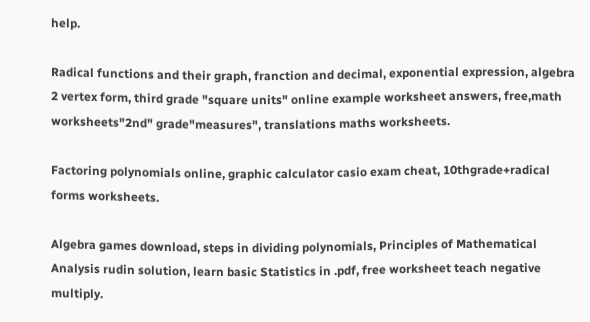help.

Radical functions and their graph, franction and decimal, exponential expression, algebra 2 vertex form, third grade "square units" online example worksheet answers, free,math worksheets"2nd" grade"measures", translations maths worksheets.

Factoring polynomials online, graphic calculator casio exam cheat, 10thgrade+radical forms worksheets.

Algebra games download, steps in dividing polynomials, Principles of Mathematical Analysis rudin solution, learn basic Statistics in .pdf, free worksheet teach negative multiply.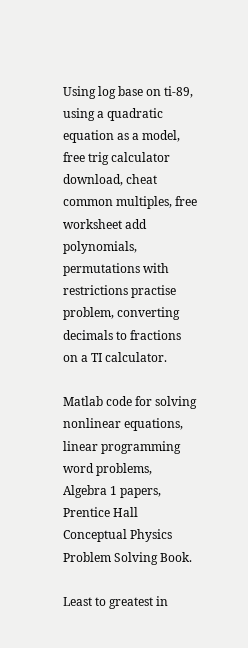Using log base on ti-89, using a quadratic equation as a model, free trig calculator download, cheat common multiples, free worksheet add polynomials, permutations with restrictions practise problem, converting decimals to fractions on a TI calculator.

Matlab code for solving nonlinear equations, linear programming word problems, Algebra 1 papers, Prentice Hall Conceptual Physics Problem Solving Book.

Least to greatest in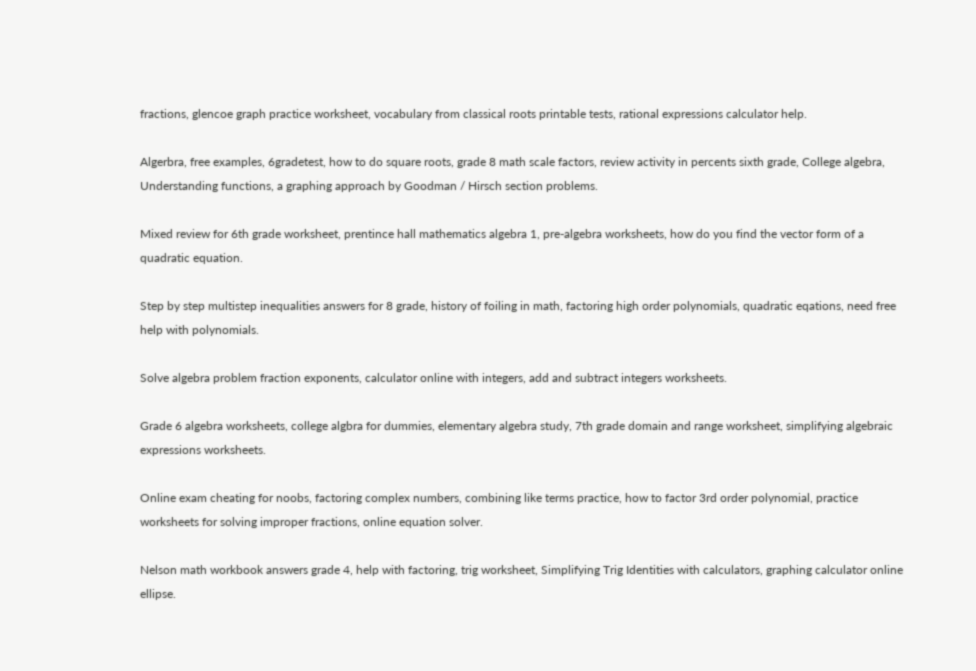fractions, glencoe graph practice worksheet, vocabulary from classical roots printable tests, rational expressions calculator help.

Algerbra, free examples, 6gradetest, how to do square roots, grade 8 math scale factors, review activity in percents sixth grade, College algebra, Understanding functions, a graphing approach by Goodman / Hirsch section problems.

Mixed review for 6th grade worksheet, prentince hall mathematics algebra 1, pre-algebra worksheets, how do you find the vector form of a quadratic equation.

Step by step multistep inequalities answers for 8 grade, history of foiling in math, factoring high order polynomials, quadratic eqations, need free help with polynomials.

Solve algebra problem fraction exponents, calculator online with integers, add and subtract integers worksheets.

Grade 6 algebra worksheets, college algbra for dummies, elementary algebra study, 7th grade domain and range worksheet, simplifying algebraic expressions worksheets.

Online exam cheating for noobs, factoring complex numbers, combining like terms practice, how to factor 3rd order polynomial, practice worksheets for solving improper fractions, online equation solver.

Nelson math workbook answers grade 4, help with factoring, trig worksheet, Simplifying Trig Identities with calculators, graphing calculator online ellipse.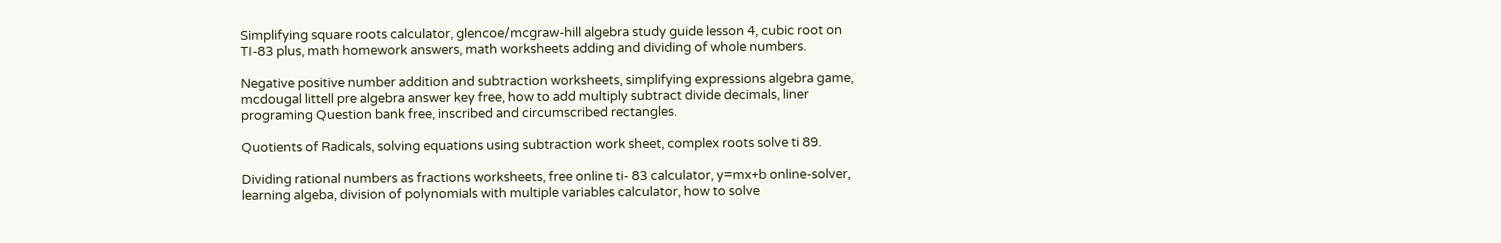Simplifying square roots calculator, glencoe/mcgraw-hill algebra study guide lesson 4, cubic root on TI-83 plus, math homework answers, math worksheets adding and dividing of whole numbers.

Negative positive number addition and subtraction worksheets, simplifying expressions algebra game, mcdougal littell pre algebra answer key free, how to add multiply subtract divide decimals, liner programing Question bank free, inscribed and circumscribed rectangles.

Quotients of Radicals, solving equations using subtraction work sheet, complex roots solve ti 89.

Dividing rational numbers as fractions worksheets, free online ti- 83 calculator, y=mx+b online-solver, learning algeba, division of polynomials with multiple variables calculator, how to solve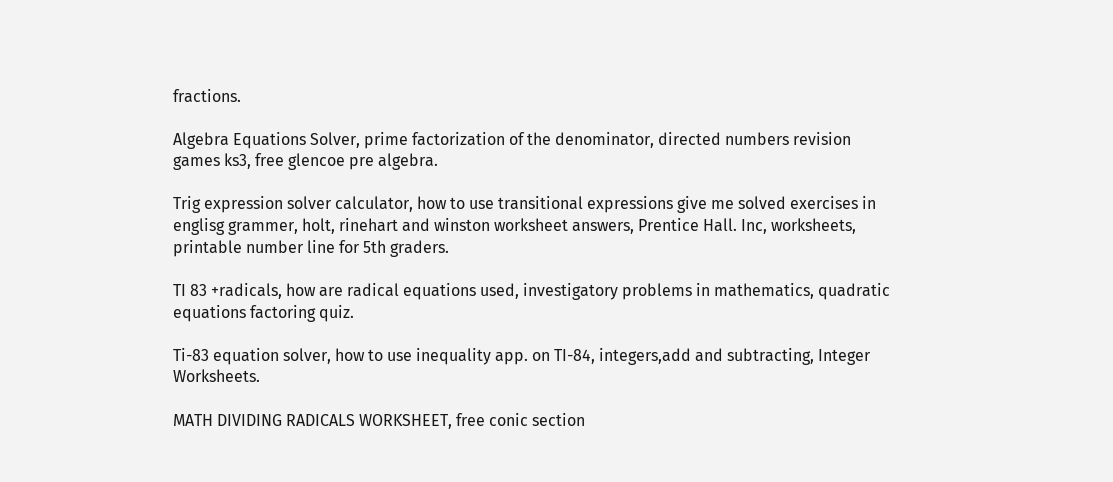fractions.

Algebra Equations Solver, prime factorization of the denominator, directed numbers revision games ks3, free glencoe pre algebra.

Trig expression solver calculator, how to use transitional expressions give me solved exercises in englisg grammer, holt, rinehart and winston worksheet answers, Prentice Hall. Inc, worksheets, printable number line for 5th graders.

TI 83 +radicals, how are radical equations used, investigatory problems in mathematics, quadratic equations factoring quiz.

Ti-83 equation solver, how to use inequality app. on TI-84, integers,add and subtracting, Integer Worksheets.

MATH DIVIDING RADICALS WORKSHEET, free conic section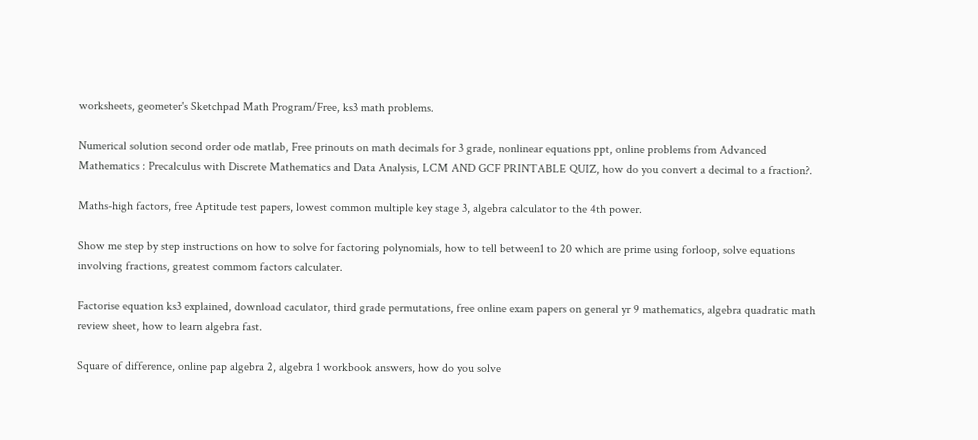worksheets, geometer's Sketchpad Math Program/Free, ks3 math problems.

Numerical solution second order ode matlab, Free prinouts on math decimals for 3 grade, nonlinear equations ppt, online problems from Advanced Mathematics : Precalculus with Discrete Mathematics and Data Analysis, LCM AND GCF PRINTABLE QUIZ, how do you convert a decimal to a fraction?.

Maths-high factors, free Aptitude test papers, lowest common multiple key stage 3, algebra calculator to the 4th power.

Show me step by step instructions on how to solve for factoring polynomials, how to tell between1 to 20 which are prime using forloop, solve equations involving fractions, greatest commom factors calculater.

Factorise equation ks3 explained, download caculator, third grade permutations, free online exam papers on general yr 9 mathematics, algebra quadratic math review sheet, how to learn algebra fast.

Square of difference, online pap algebra 2, algebra 1 workbook answers, how do you solve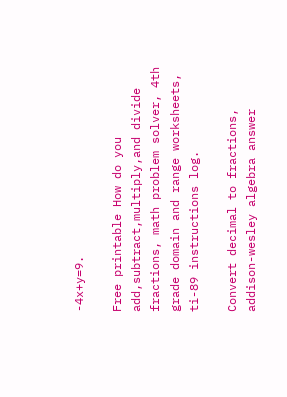-4x+y=9.

Free printable How do you add,subtract,multiply,and divide fractions, math problem solver, 4th grade domain and range worksheets, ti-89 instructions log.

Convert decimal to fractions, addison-wesley algebra answer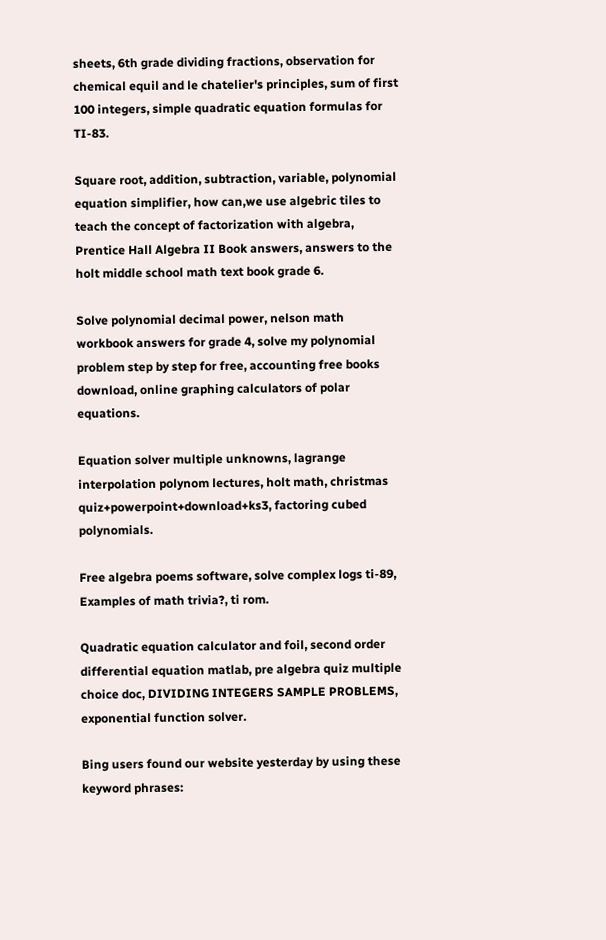sheets, 6th grade dividing fractions, observation for chemical equil and le chatelier's principles, sum of first 100 integers, simple quadratic equation formulas for TI-83.

Square root, addition, subtraction, variable, polynomial equation simplifier, how can,we use algebric tiles to teach the concept of factorization with algebra, Prentice Hall Algebra II Book answers, answers to the holt middle school math text book grade 6.

Solve polynomial decimal power, nelson math workbook answers for grade 4, solve my polynomial problem step by step for free, accounting free books download, online graphing calculators of polar equations.

Equation solver multiple unknowns, lagrange interpolation polynom lectures, holt math, christmas quiz+powerpoint+download+ks3, factoring cubed polynomials.

Free algebra poems software, solve complex logs ti-89, Examples of math trivia?, ti rom.

Quadratic equation calculator and foil, second order differential equation matlab, pre algebra quiz multiple choice doc, DIVIDING INTEGERS SAMPLE PROBLEMS, exponential function solver.

Bing users found our website yesterday by using these keyword phrases: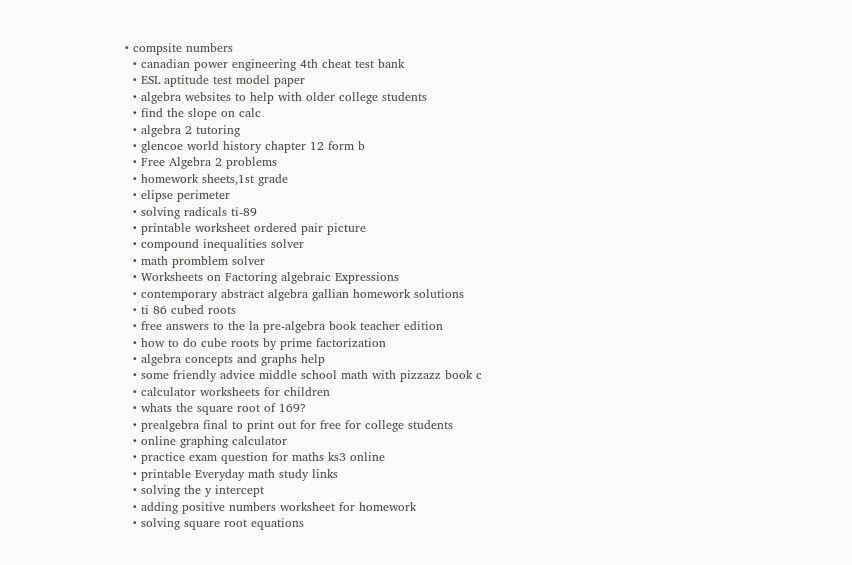• compsite numbers
  • canadian power engineering 4th cheat test bank
  • ESL aptitude test model paper
  • algebra websites to help with older college students
  • find the slope on calc
  • algebra 2 tutoring
  • glencoe world history chapter 12 form b
  • Free Algebra 2 problems
  • homework sheets,1st grade
  • elipse perimeter
  • solving radicals ti-89
  • printable worksheet ordered pair picture
  • compound inequalities solver
  • math promblem solver
  • Worksheets on Factoring algebraic Expressions
  • contemporary abstract algebra gallian homework solutions
  • ti 86 cubed roots
  • free answers to the la pre-algebra book teacher edition
  • how to do cube roots by prime factorization
  • algebra concepts and graphs help
  • some friendly advice middle school math with pizzazz book c
  • calculator worksheets for children
  • whats the square root of 169?
  • prealgebra final to print out for free for college students
  • online graphing calculator
  • practice exam question for maths ks3 online
  • printable Everyday math study links
  • solving the y intercept
  • adding positive numbers worksheet for homework
  • solving square root equations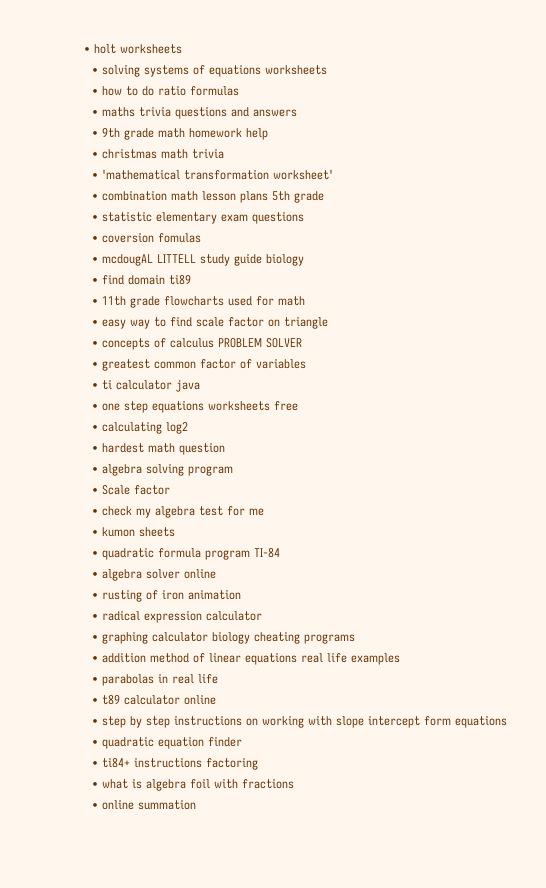• holt worksheets
  • solving systems of equations worksheets
  • how to do ratio formulas
  • maths trivia questions and answers
  • 9th grade math homework help
  • christmas math trivia
  • 'mathematical transformation worksheet'
  • combination math lesson plans 5th grade
  • statistic elementary exam questions
  • coversion fomulas
  • mcdougAL LITTELL study guide biology
  • find domain ti89
  • 11th grade flowcharts used for math
  • easy way to find scale factor on triangle
  • concepts of calculus PROBLEM SOLVER
  • greatest common factor of variables
  • ti calculator java
  • one step equations worksheets free
  • calculating log2
  • hardest math question
  • algebra solving program
  • Scale factor
  • check my algebra test for me
  • kumon sheets
  • quadratic formula program TI-84
  • algebra solver online
  • rusting of iron animation
  • radical expression calculator
  • graphing calculator biology cheating programs
  • addition method of linear equations real life examples
  • parabolas in real life
  • t89 calculator online
  • step by step instructions on working with slope intercept form equations
  • quadratic equation finder
  • ti84+ instructions factoring
  • what is algebra foil with fractions
  • online summation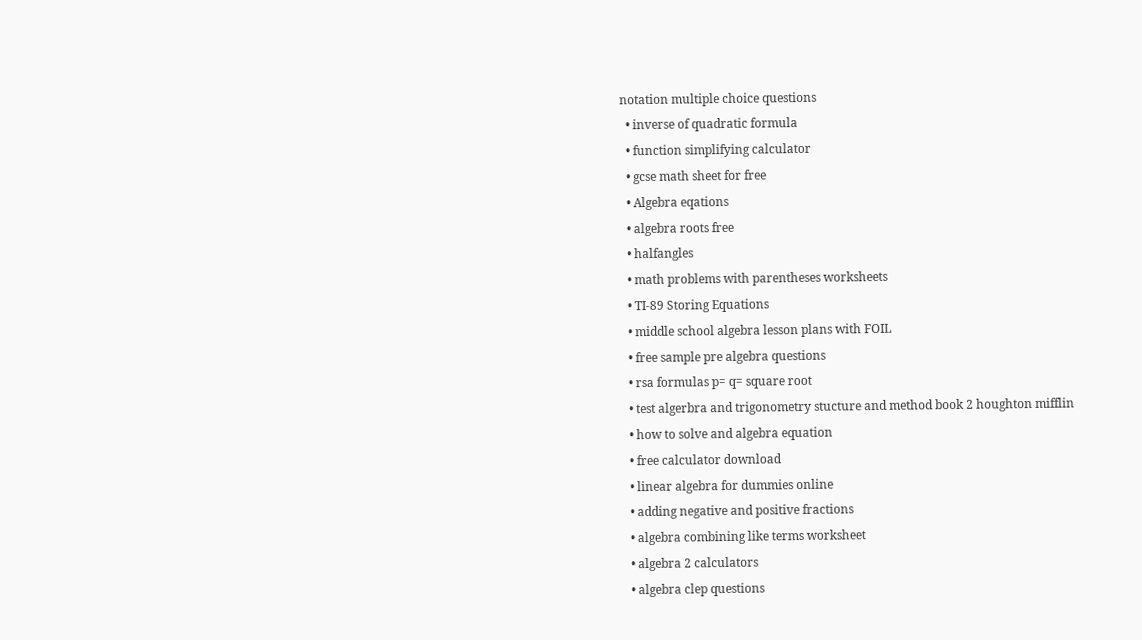notation multiple choice questions
  • inverse of quadratic formula
  • function simplifying calculator
  • gcse math sheet for free
  • Algebra eqations
  • algebra roots free
  • halfangles
  • math problems with parentheses worksheets
  • TI-89 Storing Equations
  • middle school algebra lesson plans with FOIL
  • free sample pre algebra questions
  • rsa formulas p= q= square root
  • test algerbra and trigonometry stucture and method book 2 houghton mifflin
  • how to solve and algebra equation
  • free calculator download
  • linear algebra for dummies online
  • adding negative and positive fractions
  • algebra combining like terms worksheet
  • algebra 2 calculators
  • algebra clep questions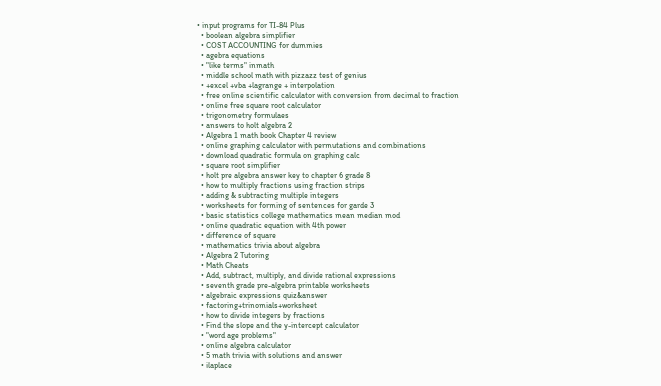• input programs for TI-84 Plus
  • boolean algebra simplifier
  • COST ACCOUNTING for dummies
  • agebra equations
  • "like terms" inmath
  • middle school math with pizzazz test of genius
  • +excel +vba +lagrange + interpolation
  • free online scientific calculator with conversion from decimal to fraction
  • online free square root calculator
  • trigonometry formulaes
  • answers to holt algebra 2
  • Algebra 1 math book Chapter 4 review
  • online graphing calculator with permutations and combinations
  • download quadratic formula on graphing calc
  • square root simplifier
  • holt pre algebra answer key to chapter 6 grade 8
  • how to multiply fractions using fraction strips
  • adding & subtracting multiple integers
  • worksheets for forming of sentences for garde 3
  • basic statistics college mathematics mean median mod
  • online quadratic equation with 4th power
  • difference of square
  • mathematics trivia about algebra
  • Algebra 2 Tutoring
  • Math Cheats
  • Add, subtract, multiply, and divide rational expressions
  • seventh grade pre-algebra printable worksheets
  • algebraic expressions quiz&answer
  • factoring+trinomials+worksheet
  • how to divide integers by fractions
  • Find the slope and the y-intercept calculator
  • "word age problems"
  • online algebra calculator
  • 5 math trivia with solutions and answer
  • ilaplace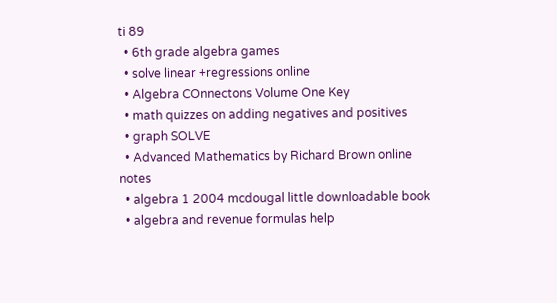ti 89
  • 6th grade algebra games
  • solve linear +regressions online
  • Algebra COnnectons Volume One Key
  • math quizzes on adding negatives and positives
  • graph SOLVE
  • Advanced Mathematics by Richard Brown online notes
  • algebra 1 2004 mcdougal little downloadable book
  • algebra and revenue formulas help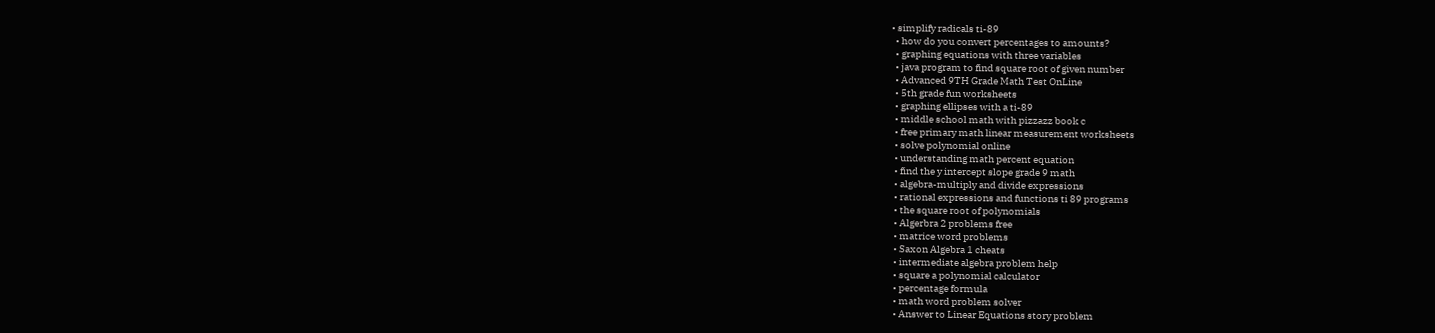• simplify radicals ti-89
  • how do you convert percentages to amounts?
  • graphing equations with three variables
  • java program to find square root of given number
  • Advanced 9TH Grade Math Test OnLine
  • 5th grade fun worksheets
  • graphing ellipses with a ti-89
  • middle school math with pizzazz book c
  • free primary math linear measurement worksheets
  • solve polynomial online
  • understanding math percent equation
  • find the y intercept slope grade 9 math
  • algebra-multiply and divide expressions
  • rational expressions and functions ti 89 programs
  • the square root of polynomials
  • Algerbra 2 problems free
  • matrice word problems
  • Saxon Algebra 1 cheats
  • intermediate algebra problem help
  • square a polynomial calculator
  • percentage formula
  • math word problem solver
  • Answer to Linear Equations story problem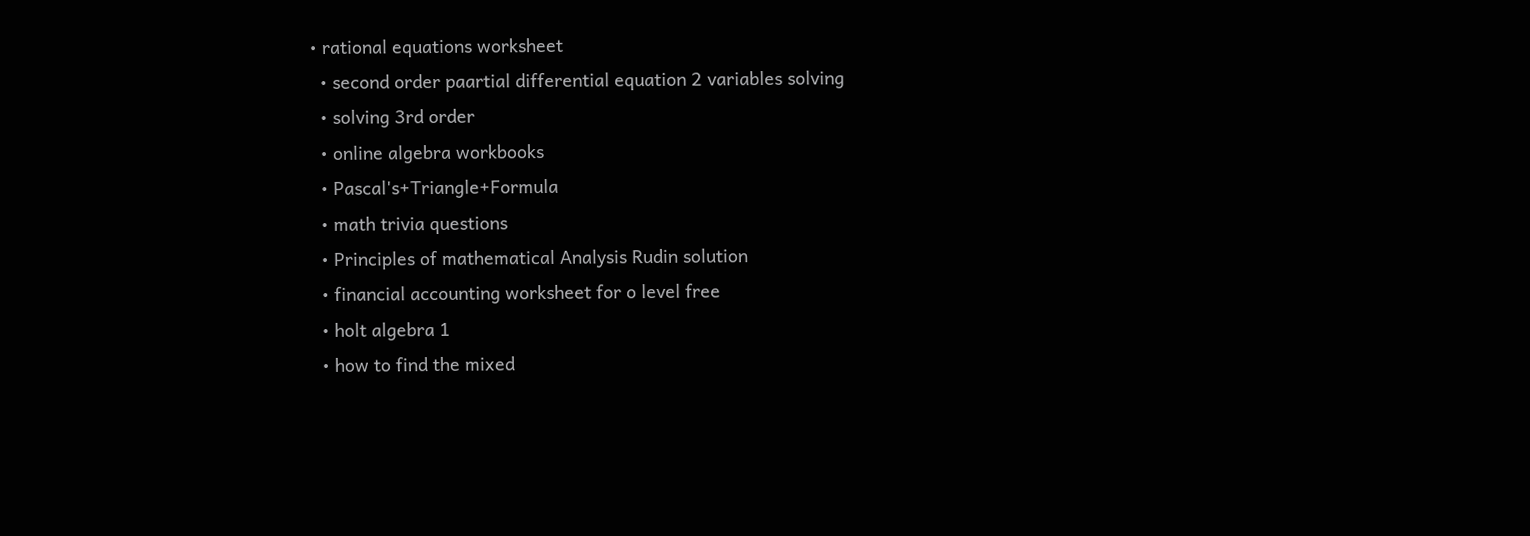• rational equations worksheet
  • second order paartial differential equation 2 variables solving
  • solving 3rd order
  • online algebra workbooks
  • Pascal's+Triangle+Formula
  • math trivia questions
  • Principles of mathematical Analysis Rudin solution
  • financial accounting worksheet for o level free
  • holt algebra 1
  • how to find the mixed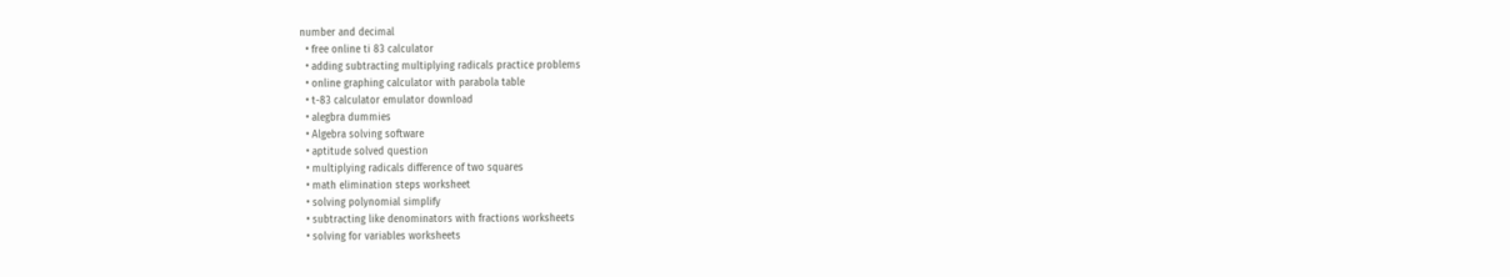number and decimal
  • free online ti 83 calculator
  • adding subtracting multiplying radicals practice problems
  • online graphing calculator with parabola table
  • t-83 calculator emulator download
  • alegbra dummies
  • Algebra solving software
  • aptitude solved question
  • multiplying radicals difference of two squares
  • math elimination steps worksheet
  • solving polynomial simplify
  • subtracting like denominators with fractions worksheets
  • solving for variables worksheets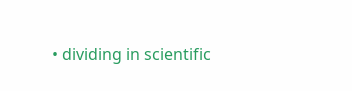• dividing in scientific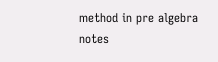method in pre algebra notes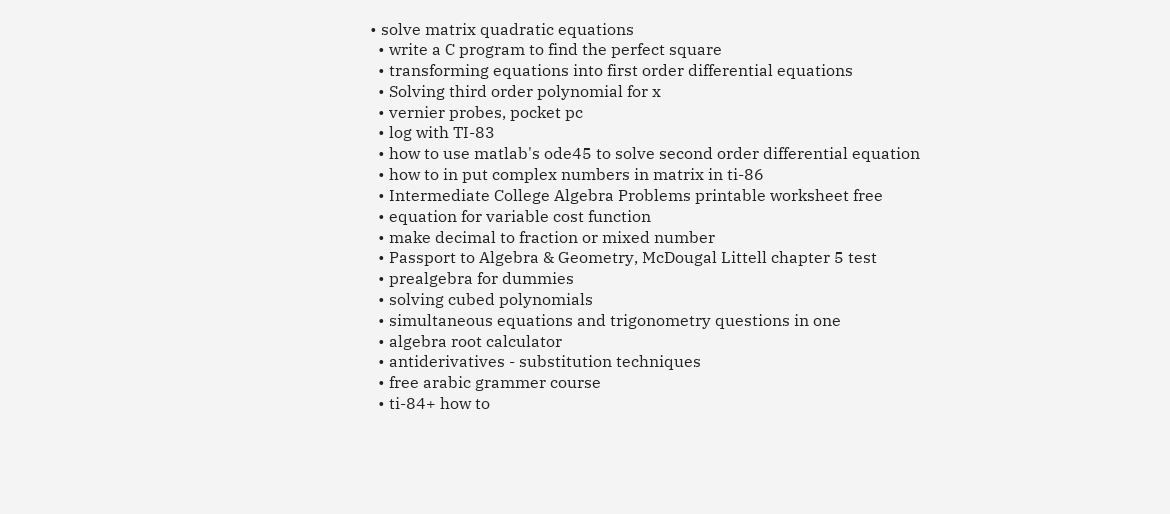• solve matrix quadratic equations
  • write a C program to find the perfect square
  • transforming equations into first order differential equations
  • Solving third order polynomial for x
  • vernier probes, pocket pc
  • log with TI-83
  • how to use matlab's ode45 to solve second order differential equation
  • how to in put complex numbers in matrix in ti-86
  • Intermediate College Algebra Problems printable worksheet free
  • equation for variable cost function
  • make decimal to fraction or mixed number
  • Passport to Algebra & Geometry, McDougal Littell chapter 5 test
  • prealgebra for dummies
  • solving cubed polynomials
  • simultaneous equations and trigonometry questions in one
  • algebra root calculator
  • antiderivatives - substitution techniques
  • free arabic grammer course
  • ti-84+ how to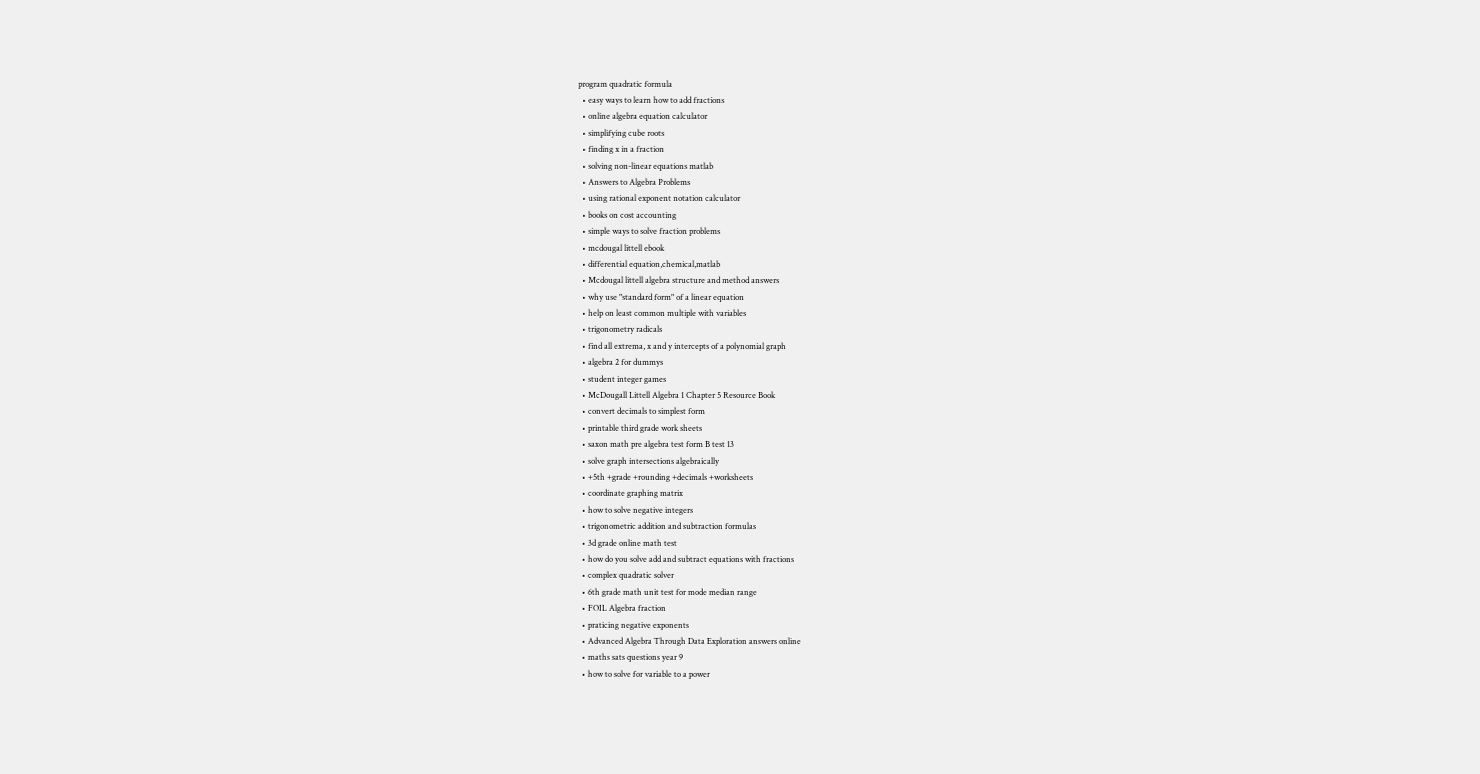program quadratic formula
  • easy ways to learn how to add fractions
  • online algebra equation calculator
  • simplifying cube roots
  • finding x in a fraction
  • solving non-linear equations matlab
  • Answers to Algebra Problems
  • using rational exponent notation calculator
  • books on cost accounting
  • simple ways to solve fraction problems
  • mcdougal littell ebook
  • differential equation,chemical,matlab
  • Mcdougal littell algebra structure and method answers
  • why use "standard form" of a linear equation
  • help on least common multiple with variables
  • trigonometry radicals
  • find all extrema, x and y intercepts of a polynomial graph
  • algebra 2 for dummys
  • student integer games
  • McDougall Littell Algebra 1 Chapter 5 Resource Book
  • convert decimals to simplest form
  • printable third grade work sheets
  • saxon math pre algebra test form B test 13
  • solve graph intersections algebraically
  • +5th +grade +rounding +decimals +worksheets
  • coordinate graphing matrix
  • how to solve negative integers
  • trigonometric addition and subtraction formulas
  • 3d grade online math test
  • how do you solve add and subtract equations with fractions
  • complex quadratic solver
  • 6th grade math unit test for mode median range
  • FOIL Algebra fraction
  • praticing negative exponents
  • Advanced Algebra Through Data Exploration answers online
  • maths sats questions year 9
  • how to solve for variable to a power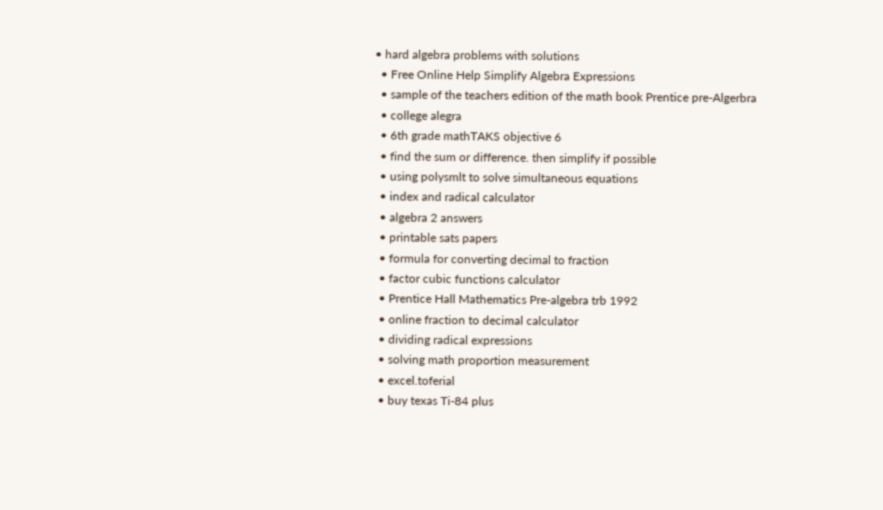• hard algebra problems with solutions
  • Free Online Help Simplify Algebra Expressions
  • sample of the teachers edition of the math book Prentice pre-Algerbra
  • college alegra
  • 6th grade mathTAKS objective 6
  • find the sum or difference. then simplify if possible
  • using polysmlt to solve simultaneous equations
  • index and radical calculator
  • algebra 2 answers
  • printable sats papers
  • formula for converting decimal to fraction
  • factor cubic functions calculator
  • Prentice Hall Mathematics Pre-algebra trb 1992
  • online fraction to decimal calculator
  • dividing radical expressions
  • solving math proportion measurement
  • excel.toferial
  • buy texas Ti-84 plus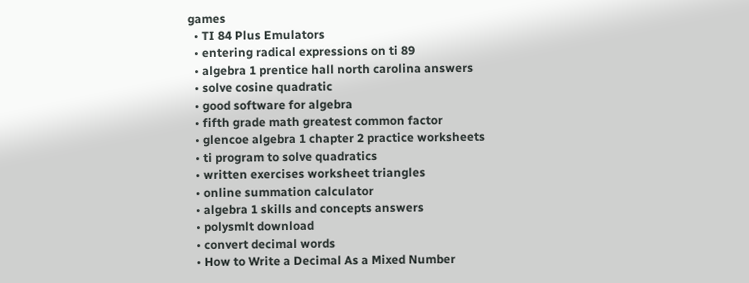games
  • TI 84 Plus Emulators
  • entering radical expressions on ti 89
  • algebra 1 prentice hall north carolina answers
  • solve cosine quadratic
  • good software for algebra
  • fifth grade math greatest common factor
  • glencoe algebra 1 chapter 2 practice worksheets
  • ti program to solve quadratics
  • written exercises worksheet triangles
  • online summation calculator
  • algebra 1 skills and concepts answers
  • polysmlt download
  • convert decimal words
  • How to Write a Decimal As a Mixed Number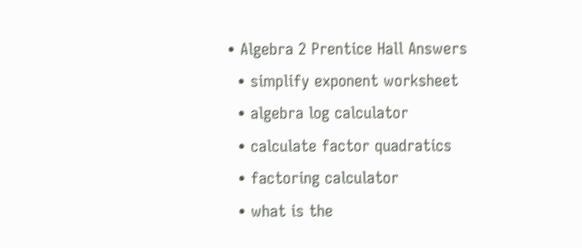• Algebra 2 Prentice Hall Answers
  • simplify exponent worksheet
  • algebra log calculator
  • calculate factor quadratics
  • factoring calculator
  • what is the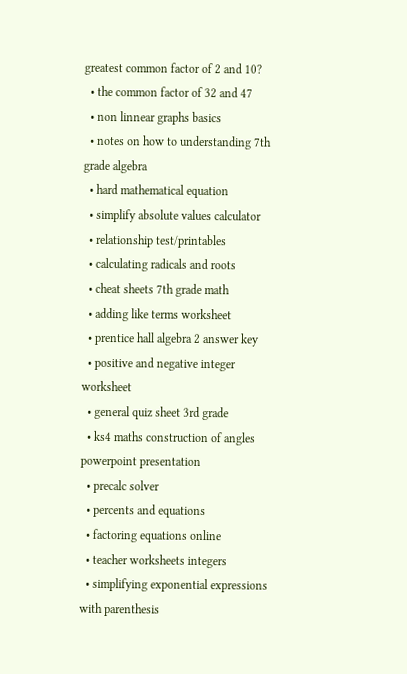greatest common factor of 2 and 10?
  • the common factor of 32 and 47
  • non linnear graphs basics
  • notes on how to understanding 7th grade algebra
  • hard mathematical equation
  • simplify absolute values calculator
  • relationship test/printables
  • calculating radicals and roots
  • cheat sheets 7th grade math
  • adding like terms worksheet
  • prentice hall algebra 2 answer key
  • positive and negative integer worksheet
  • general quiz sheet 3rd grade
  • ks4 maths construction of angles powerpoint presentation
  • precalc solver
  • percents and equations
  • factoring equations online
  • teacher worksheets integers
  • simplifying exponential expressions with parenthesis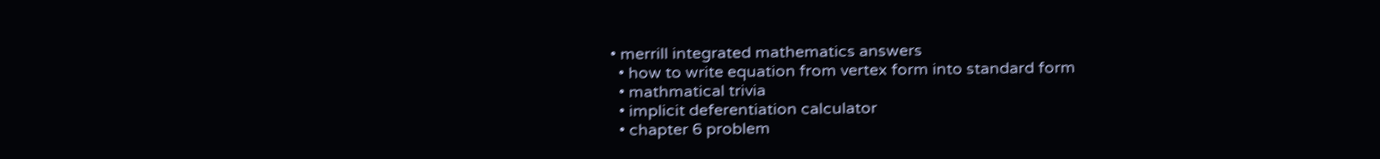• merrill integrated mathematics answers
  • how to write equation from vertex form into standard form
  • mathmatical trivia
  • implicit deferentiation calculator
  • chapter 6 problem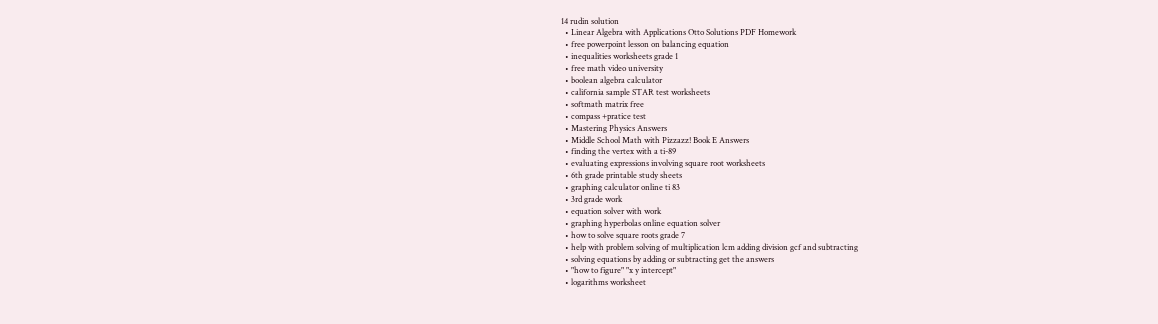14 rudin solution
  • Linear Algebra with Applications Otto Solutions PDF Homework
  • free powerpoint lesson on balancing equation
  • inequalities worksheets grade 1
  • free math video university
  • boolean algebra calculator
  • california sample STAR test worksheets
  • softmath matrix free
  • compass +pratice test
  • Mastering Physics Answers
  • Middle School Math with Pizzazz! Book E Answers
  • finding the vertex with a ti-89
  • evaluating expressions involving square root worksheets
  • 6th grade printable study sheets
  • graphing calculator online ti 83
  • 3rd grade work
  • equation solver with work
  • graphing hyperbolas online equation solver
  • how to solve square roots grade 7
  • help with problem solving of multiplication lcm adding division gcf and subtracting
  • solving equations by adding or subtracting get the answers
  • "how to figure" "x y intercept"
  • logarithms worksheet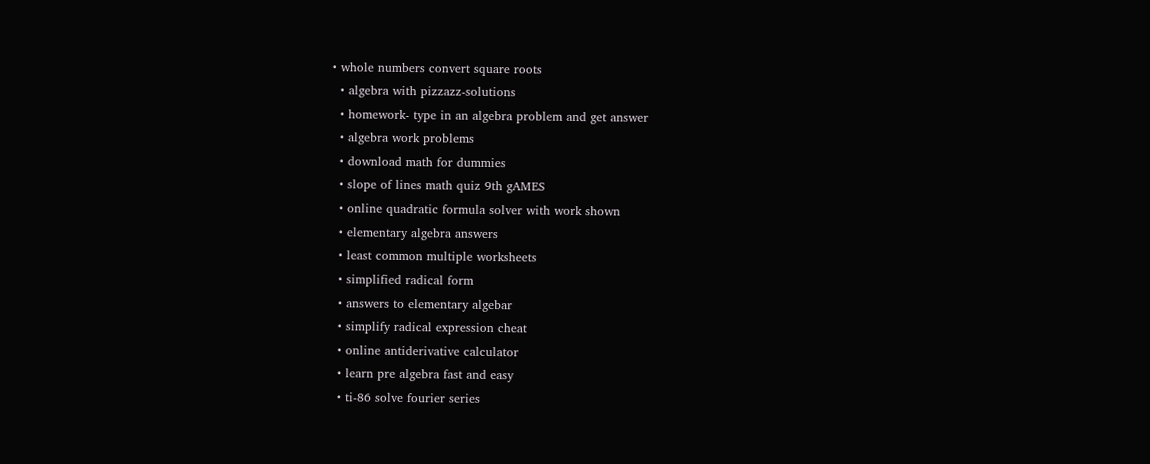• whole numbers convert square roots
  • algebra with pizzazz-solutions
  • homework- type in an algebra problem and get answer
  • algebra work problems
  • download math for dummies
  • slope of lines math quiz 9th gAMES
  • online quadratic formula solver with work shown
  • elementary algebra answers
  • least common multiple worksheets
  • simplified radical form
  • answers to elementary algebar
  • simplify radical expression cheat
  • online antiderivative calculator
  • learn pre algebra fast and easy
  • ti-86 solve fourier series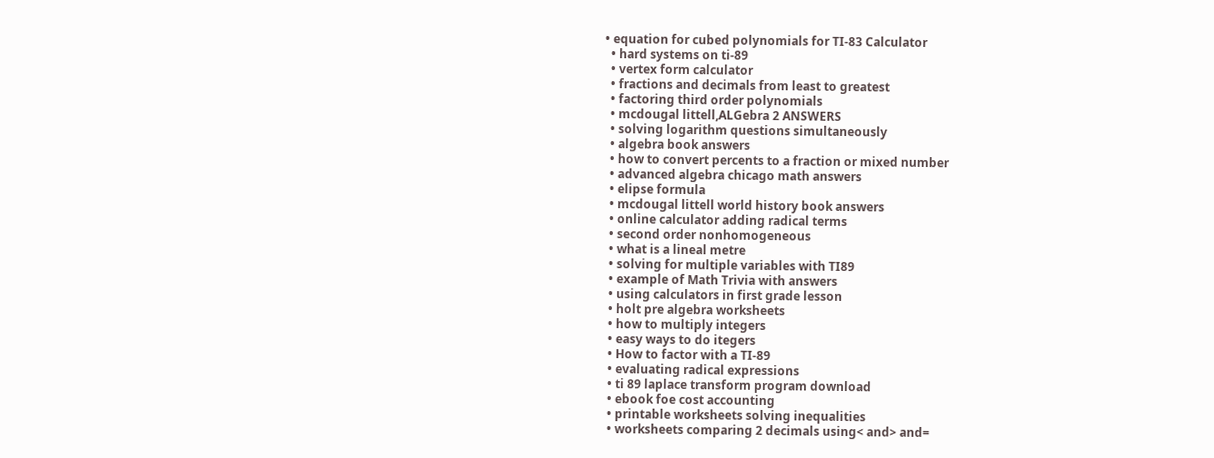• equation for cubed polynomials for TI-83 Calculator
  • hard systems on ti-89
  • vertex form calculator
  • fractions and decimals from least to greatest
  • factoring third order polynomials
  • mcdougal littell,ALGebra 2 ANSWERS
  • solving logarithm questions simultaneously
  • algebra book answers
  • how to convert percents to a fraction or mixed number
  • advanced algebra chicago math answers
  • elipse formula
  • mcdougal littell world history book answers
  • online calculator adding radical terms
  • second order nonhomogeneous
  • what is a lineal metre
  • solving for multiple variables with TI89
  • example of Math Trivia with answers
  • using calculators in first grade lesson
  • holt pre algebra worksheets
  • how to multiply integers
  • easy ways to do itegers
  • How to factor with a TI-89
  • evaluating radical expressions
  • ti 89 laplace transform program download
  • ebook foe cost accounting
  • printable worksheets solving inequalities
  • worksheets comparing 2 decimals using< and> and=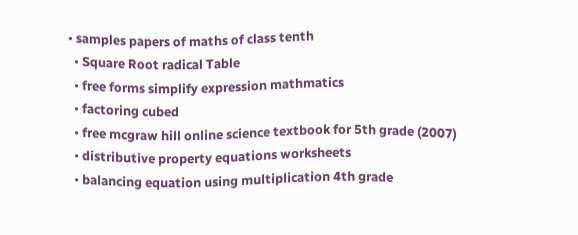• samples papers of maths of class tenth
  • Square Root radical Table
  • free forms simplify expression mathmatics
  • factoring cubed
  • free mcgraw hill online science textbook for 5th grade (2007)
  • distributive property equations worksheets
  • balancing equation using multiplication 4th grade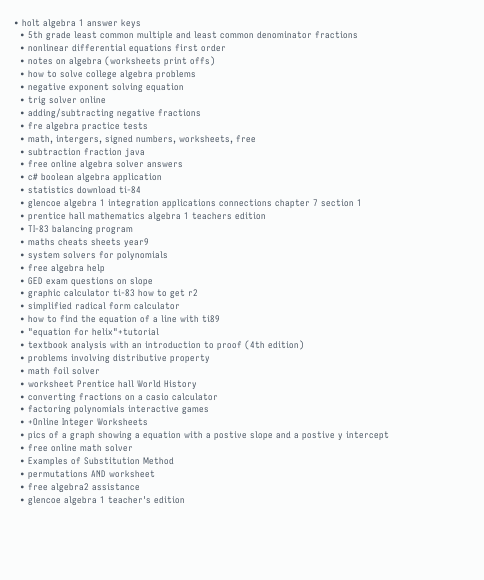• holt algebra 1 answer keys
  • 5th grade least common multiple and least common denominator fractions
  • nonlinear differential equations first order
  • notes on algebra (worksheets print offs)
  • how to solve college algebra problems
  • negative exponent solving equation
  • trig solver online
  • adding/subtracting negative fractions
  • fre algebra practice tests
  • math, intergers, signed numbers, worksheets, free
  • subtraction fraction java
  • free online algebra solver answers
  • c# boolean algebra application
  • statistics download ti-84
  • glencoe algebra 1 integration applications connections chapter 7 section 1
  • prentice hall mathematics algebra 1 teachers edition
  • TI-83 balancing program
  • maths cheats sheets year9
  • system solvers for polynomials
  • free algebra help
  • GED exam questions on slope
  • graphic calculator ti-83 how to get r2
  • simplified radical form calculator
  • how to find the equation of a line with ti89
  • "equation for helix"+tutorial
  • textbook analysis with an introduction to proof (4th edition)
  • problems involving distributive property
  • math foil solver
  • worksheet Prentice hall World History
  • converting fractions on a casio calculator
  • factoring polynomials interactive games
  • +Online Integer Worksheets
  • pics of a graph showing a equation with a postive slope and a postive y intercept
  • free online math solver
  • Examples of Substitution Method
  • permutations AND worksheet
  • free algebra2 assistance
  • glencoe algebra 1 teacher's edition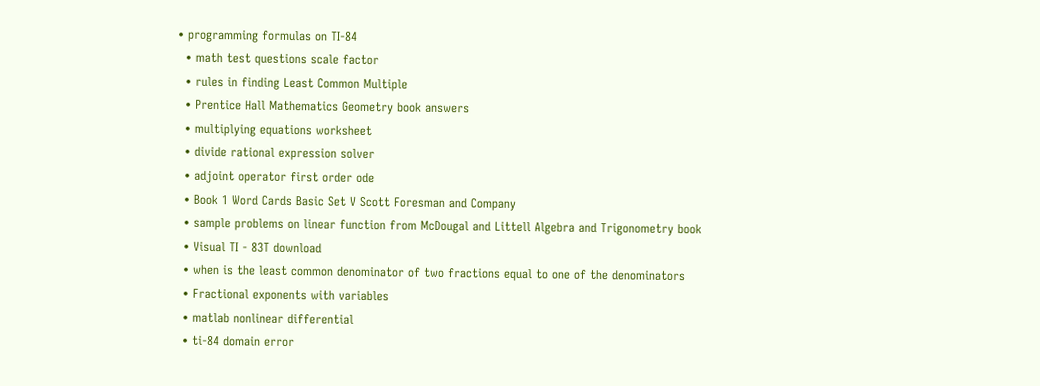• programming formulas on TI-84
  • math test questions scale factor
  • rules in finding Least Common Multiple
  • Prentice Hall Mathematics Geometry book answers
  • multiplying equations worksheet
  • divide rational expression solver
  • adjoint operator first order ode
  • Book 1 Word Cards Basic Set V Scott Foresman and Company
  • sample problems on linear function from McDougal and Littell Algebra and Trigonometry book
  • Visual TI - 83T download
  • when is the least common denominator of two fractions equal to one of the denominators
  • Fractional exponents with variables
  • matlab nonlinear differential
  • ti-84 domain error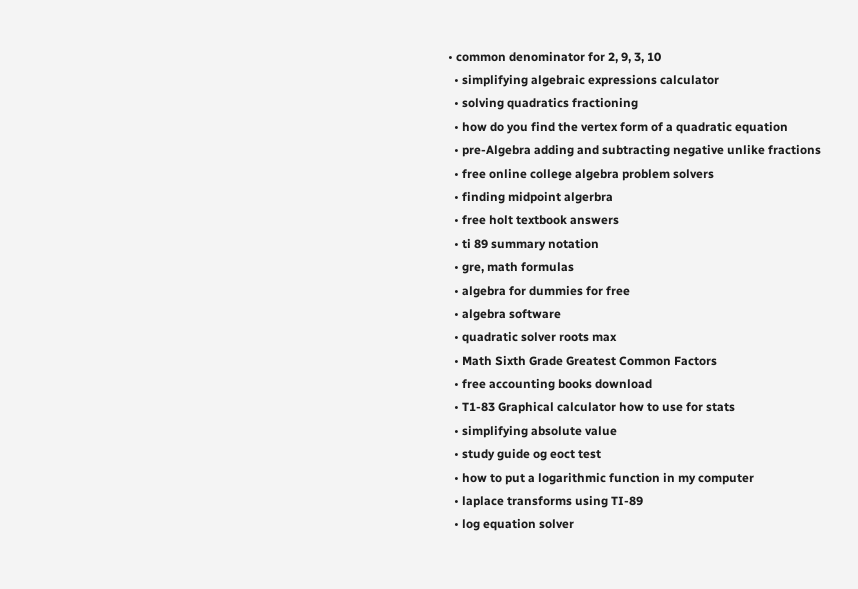• common denominator for 2, 9, 3, 10
  • simplifying algebraic expressions calculator
  • solving quadratics fractioning
  • how do you find the vertex form of a quadratic equation
  • pre-Algebra adding and subtracting negative unlike fractions
  • free online college algebra problem solvers
  • finding midpoint algerbra
  • free holt textbook answers
  • ti 89 summary notation
  • gre, math formulas
  • algebra for dummies for free
  • algebra software
  • quadratic solver roots max
  • Math Sixth Grade Greatest Common Factors
  • free accounting books download
  • T1-83 Graphical calculator how to use for stats
  • simplifying absolute value
  • study guide og eoct test
  • how to put a logarithmic function in my computer
  • laplace transforms using TI-89
  • log equation solver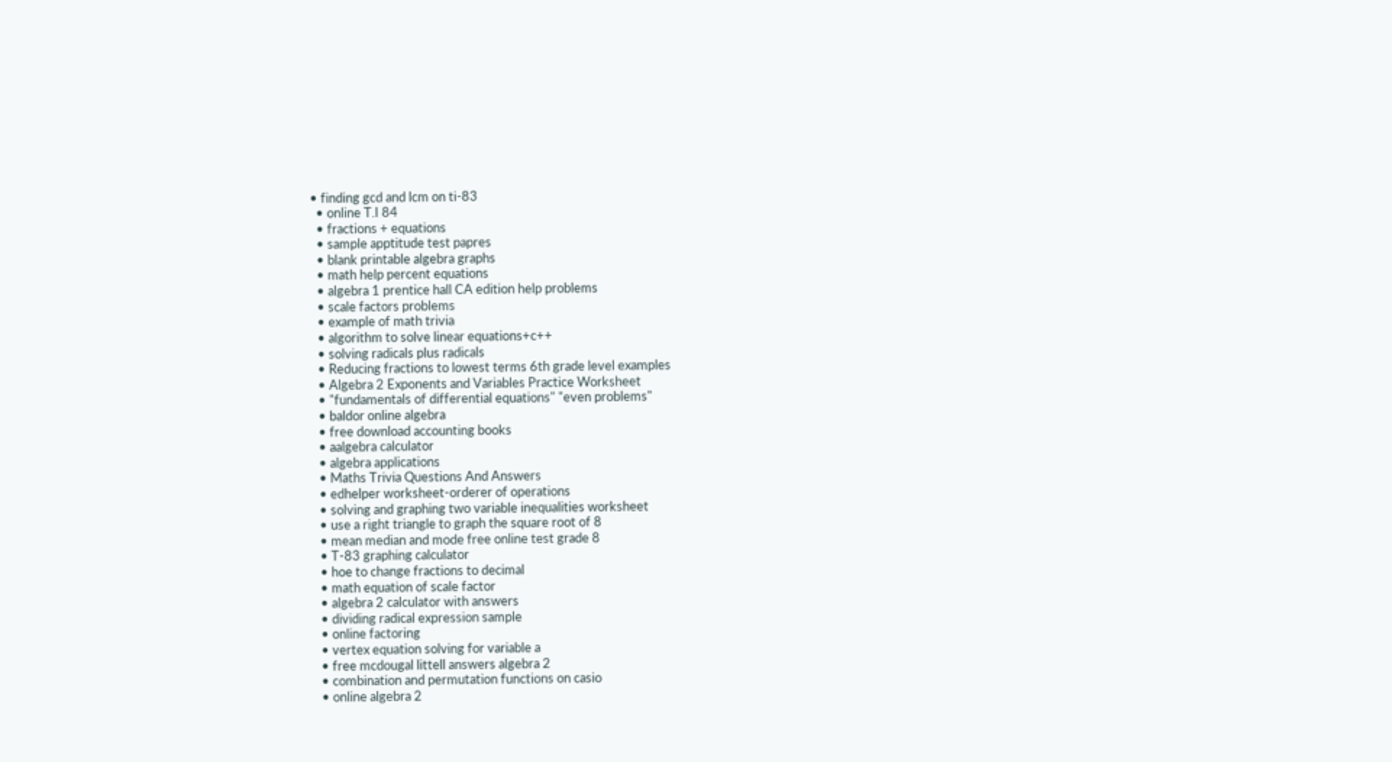• finding gcd and lcm on ti-83
  • online T.I 84
  • fractions + equations
  • sample apptitude test papres
  • blank printable algebra graphs
  • math help percent equations
  • algebra 1 prentice hall CA edition help problems
  • scale factors problems
  • example of math trivia
  • algorithm to solve linear equations+c++
  • solving radicals plus radicals
  • Reducing fractions to lowest terms 6th grade level examples
  • Algebra 2 Exponents and Variables Practice Worksheet
  • "fundamentals of differential equations" "even problems"
  • baldor online algebra
  • free download accounting books
  • aalgebra calculator
  • algebra applications
  • Maths Trivia Questions And Answers
  • edhelper worksheet-orderer of operations
  • solving and graphing two variable inequalities worksheet
  • use a right triangle to graph the square root of 8
  • mean median and mode free online test grade 8
  • T-83 graphing calculator
  • hoe to change fractions to decimal
  • math equation of scale factor
  • algebra 2 calculator with answers
  • dividing radical expression sample
  • online factoring
  • vertex equation solving for variable a
  • free mcdougal littell answers algebra 2
  • combination and permutation functions on casio
  • online algebra 2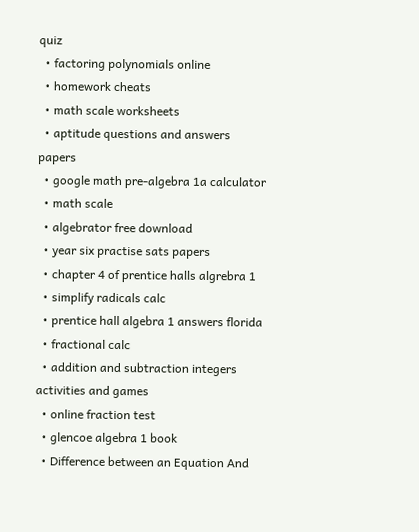quiz
  • factoring polynomials online
  • homework cheats
  • math scale worksheets
  • aptitude questions and answers papers
  • google math pre-algebra 1a calculator
  • math scale
  • algebrator free download
  • year six practise sats papers
  • chapter 4 of prentice halls algrebra 1
  • simplify radicals calc
  • prentice hall algebra 1 answers florida
  • fractional calc
  • addition and subtraction integers activities and games
  • online fraction test
  • glencoe algebra 1 book
  • Difference between an Equation And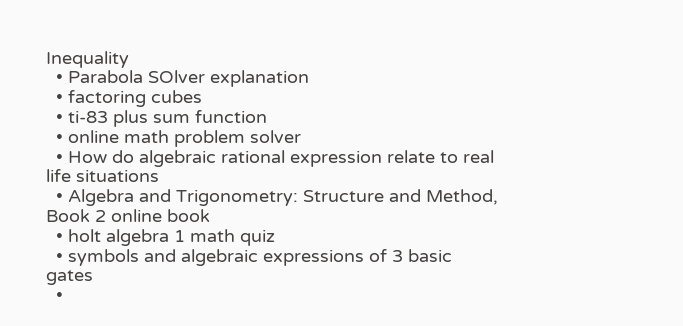Inequality
  • Parabola SOlver explanation
  • factoring cubes
  • ti-83 plus sum function
  • online math problem solver
  • How do algebraic rational expression relate to real life situations
  • Algebra and Trigonometry: Structure and Method, Book 2 online book
  • holt algebra 1 math quiz
  • symbols and algebraic expressions of 3 basic gates
  •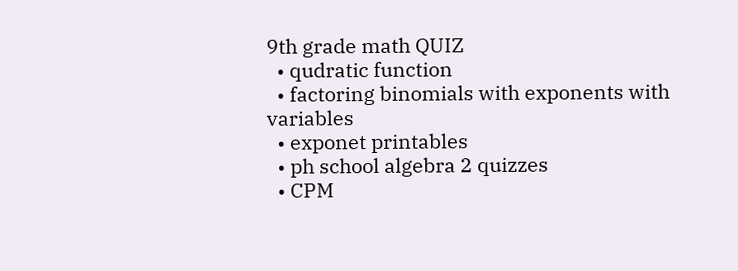9th grade math QUIZ
  • qudratic function
  • factoring binomials with exponents with variables
  • exponet printables
  • ph school algebra 2 quizzes
  • CPM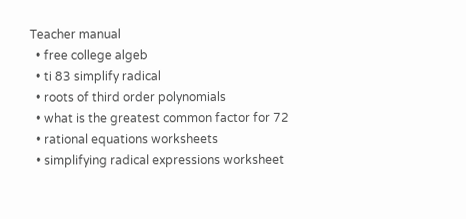Teacher manual
  • free college algeb
  • ti 83 simplify radical
  • roots of third order polynomials
  • what is the greatest common factor for 72
  • rational equations worksheets
  • simplifying radical expressions worksheet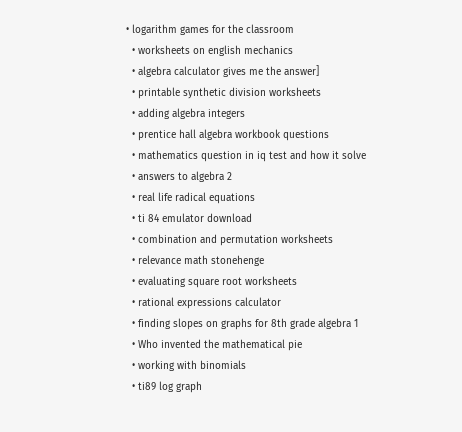• logarithm games for the classroom
  • worksheets on english mechanics
  • algebra calculator gives me the answer]
  • printable synthetic division worksheets
  • adding algebra integers
  • prentice hall algebra workbook questions
  • mathematics question in iq test and how it solve
  • answers to algebra 2
  • real life radical equations
  • ti 84 emulator download
  • combination and permutation worksheets
  • relevance math stonehenge
  • evaluating square root worksheets
  • rational expressions calculator
  • finding slopes on graphs for 8th grade algebra 1
  • Who invented the mathematical pie
  • working with binomials
  • ti89 log graph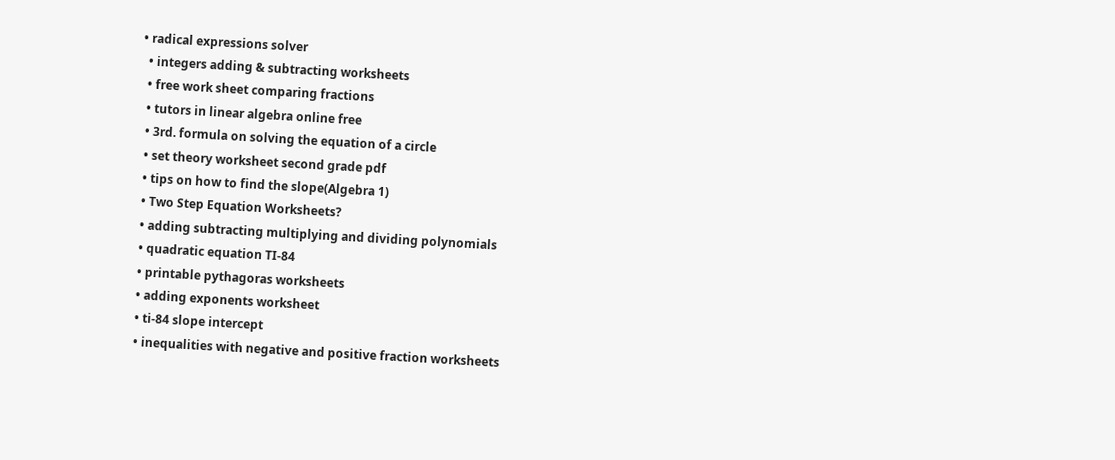• radical expressions solver
  • integers adding & subtracting worksheets
  • free work sheet comparing fractions
  • tutors in linear algebra online free
  • 3rd. formula on solving the equation of a circle
  • set theory worksheet second grade pdf
  • tips on how to find the slope(Algebra 1)
  • Two Step Equation Worksheets?
  • adding subtracting multiplying and dividing polynomials
  • quadratic equation TI-84
  • printable pythagoras worksheets
  • adding exponents worksheet
  • ti-84 slope intercept
  • inequalities with negative and positive fraction worksheets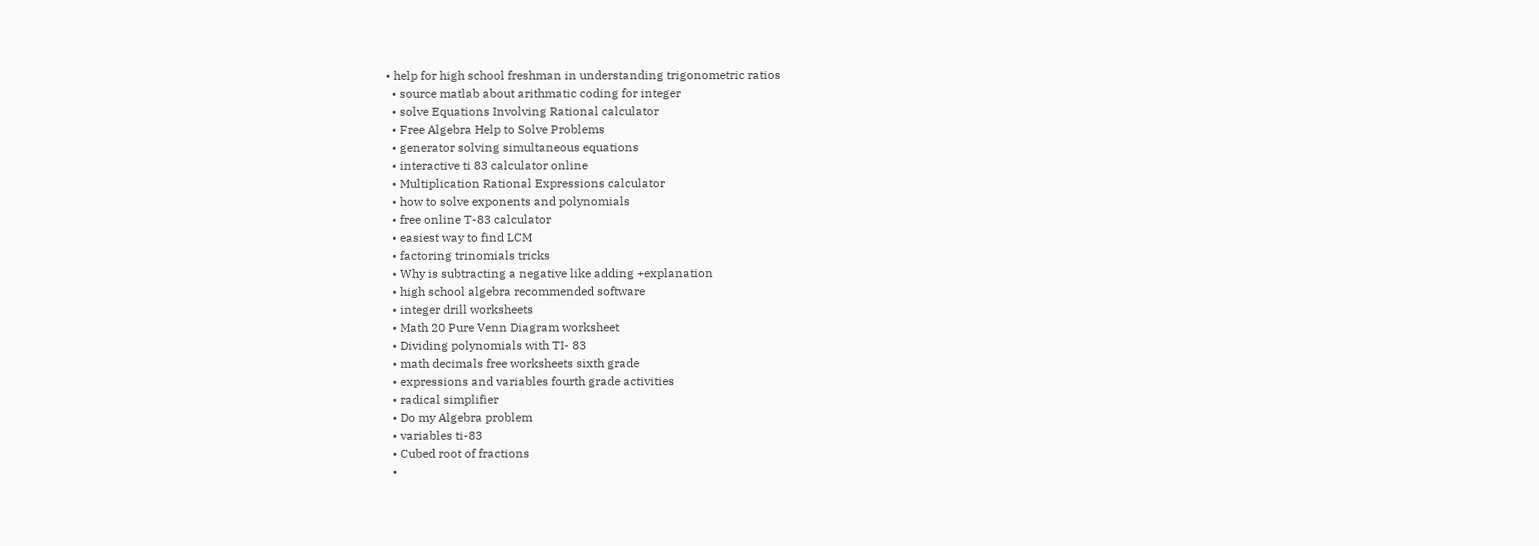• help for high school freshman in understanding trigonometric ratios
  • source matlab about arithmatic coding for integer
  • solve Equations Involving Rational calculator
  • Free Algebra Help to Solve Problems
  • generator solving simultaneous equations
  • interactive ti 83 calculator online
  • Multiplication Rational Expressions calculator
  • how to solve exponents and polynomials
  • free online T-83 calculator
  • easiest way to find LCM
  • factoring trinomials tricks
  • Why is subtracting a negative like adding +explanation
  • high school algebra recommended software
  • integer drill worksheets
  • Math 20 Pure Venn Diagram worksheet
  • Dividing polynomials with TI- 83
  • math decimals free worksheets sixth grade
  • expressions and variables fourth grade activities
  • radical simplifier
  • Do my Algebra problem
  • variables ti-83
  • Cubed root of fractions
  •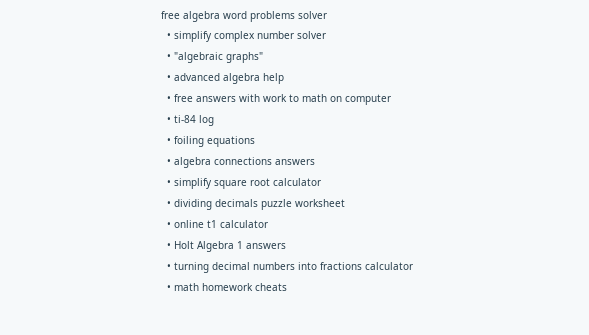free algebra word problems solver
  • simplify complex number solver
  • "algebraic graphs"
  • advanced algebra help
  • free answers with work to math on computer
  • ti-84 log
  • foiling equations
  • algebra connections answers
  • simplify square root calculator
  • dividing decimals puzzle worksheet
  • online t1 calculator
  • Holt Algebra 1 answers
  • turning decimal numbers into fractions calculator
  • math homework cheats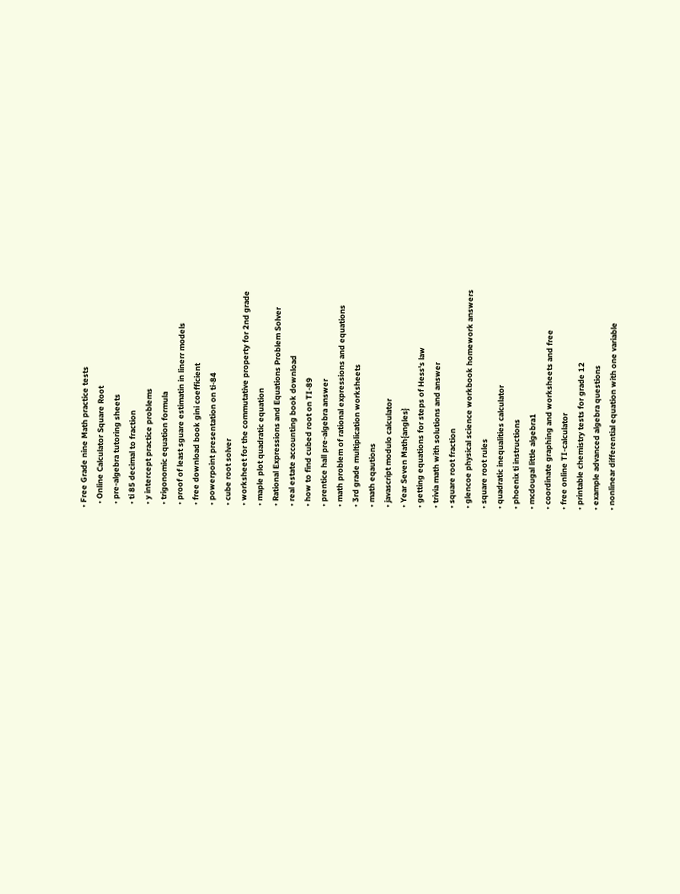• Free Grade nine Math practice tests
  • Online Calculator Square Root
  • pre-algebra tutoring sheets
  • ti 85 decimal to fraction
  • y intercept practice problems
  • trigonomic equation formula
  • proof of least sguare estimatin in linerr models
  • free download book gini coefficient
  • powerpoint presentation on ti-84
  • cube root solver
  • worksheet for the commutative property for 2nd grade
  • maple plot quadratic equation
  • Rational Expressions and Equations Problem Solver
  • real estate accounting book download
  • how to find cubed root on TI-89
  • prentice hall pre-algebra answer
  • math problem of rational expressions and equations
  • 3rd grade multiplication worksheets
  • math eqautions
  • javascript modulo calculator
  • Year Seven Math{angles}
  • getting equations for steps of Hess's law
  • trivia math with solutions and answer
  • square root fraction
  • glencoe physical science workbook homework answers
  • square root rules
  • quadratic inequalities calculator
  • phoenix ti instructions
  • mcdougal little algebra1
  • coordinate graphing and worksheets and free
  • free online TI-calculator
  • printable chemistry tests for grade 12
  • example advanced algebra questions
  • nonlinear differential equation with one variable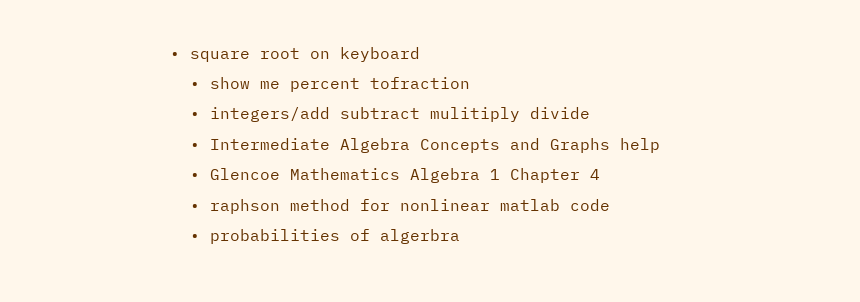• square root on keyboard
  • show me percent tofraction
  • integers/add subtract mulitiply divide
  • Intermediate Algebra Concepts and Graphs help
  • Glencoe Mathematics Algebra 1 Chapter 4
  • raphson method for nonlinear matlab code
  • probabilities of algerbra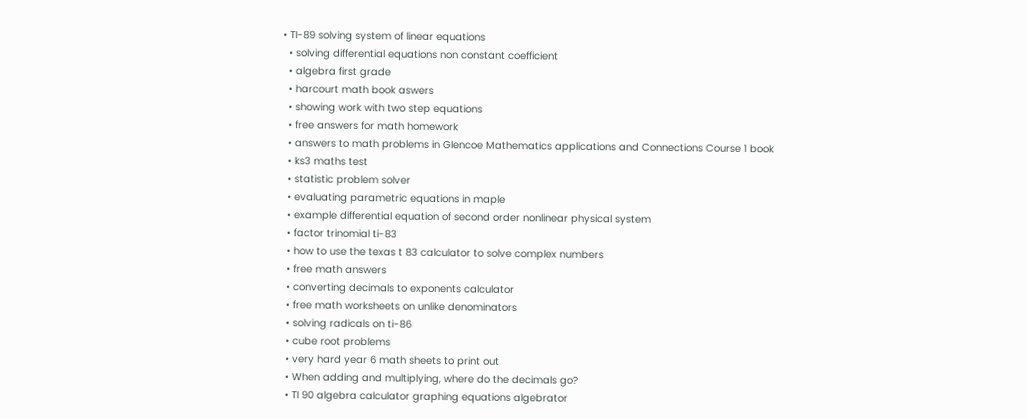• TI-89 solving system of linear equations
  • solving differential equations non constant coefficient
  • algebra first grade
  • harcourt math book aswers
  • showing work with two step equations
  • free answers for math homework
  • answers to math problems in Glencoe Mathematics applications and Connections Course 1 book
  • ks3 maths test
  • statistic problem solver
  • evaluating parametric equations in maple
  • example differential equation of second order nonlinear physical system
  • factor trinomial ti-83
  • how to use the texas t 83 calculator to solve complex numbers
  • free math answers
  • converting decimals to exponents calculator
  • free math worksheets on unlike denominators
  • solving radicals on ti-86
  • cube root problems
  • very hard year 6 math sheets to print out
  • When adding and multiplying, where do the decimals go?
  • TI 90 algebra calculator graphing equations algebrator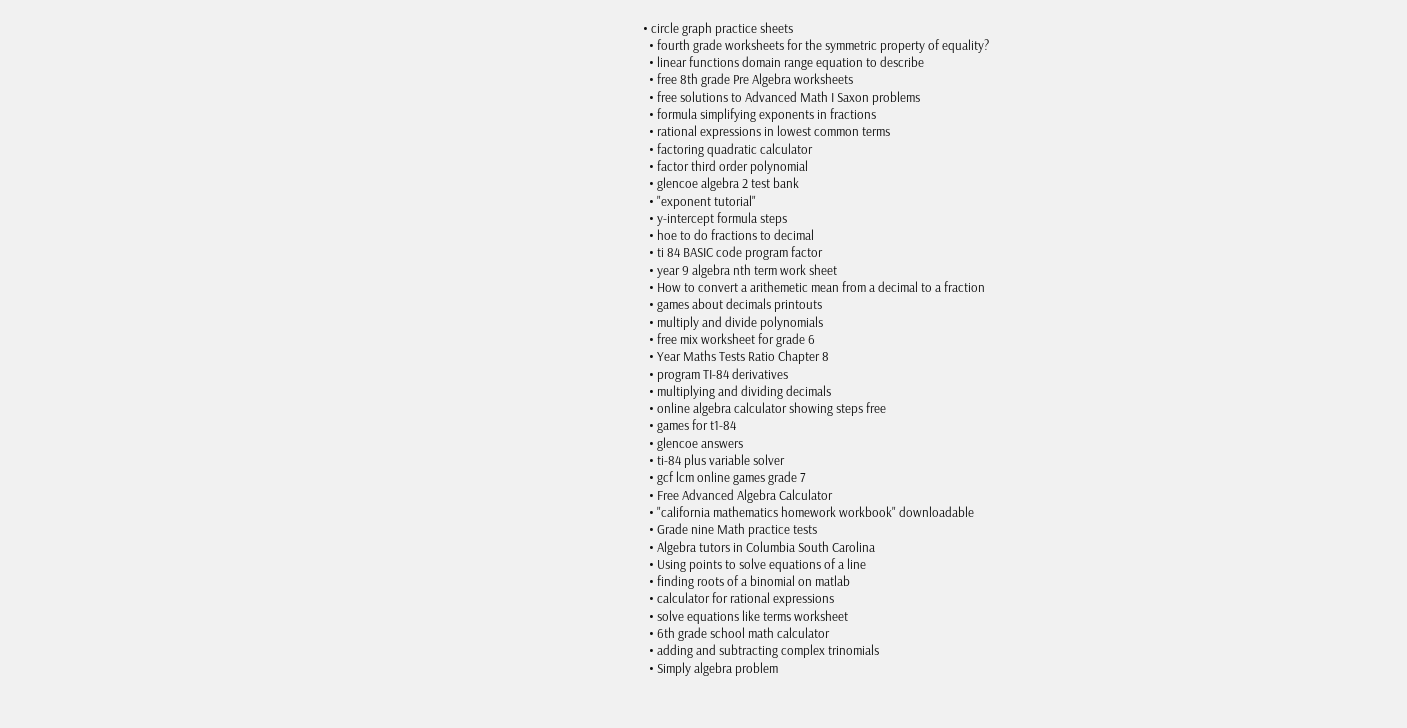• circle graph practice sheets
  • fourth grade worksheets for the symmetric property of equality?
  • linear functions domain range equation to describe
  • free 8th grade Pre Algebra worksheets
  • free solutions to Advanced Math I Saxon problems
  • formula simplifying exponents in fractions
  • rational expressions in lowest common terms
  • factoring quadratic calculator
  • factor third order polynomial
  • glencoe algebra 2 test bank
  • "exponent tutorial"
  • y-intercept formula steps
  • hoe to do fractions to decimal
  • ti 84 BASIC code program factor
  • year 9 algebra nth term work sheet
  • How to convert a arithemetic mean from a decimal to a fraction
  • games about decimals printouts
  • multiply and divide polynomials
  • free mix worksheet for grade 6
  • Year Maths Tests Ratio Chapter 8
  • program TI-84 derivatives
  • multiplying and dividing decimals
  • online algebra calculator showing steps free
  • games for t1-84
  • glencoe answers
  • ti-84 plus variable solver
  • gcf lcm online games grade 7
  • Free Advanced Algebra Calculator
  • "california mathematics homework workbook" downloadable
  • Grade nine Math practice tests
  • Algebra tutors in Columbia South Carolina
  • Using points to solve equations of a line
  • finding roots of a binomial on matlab
  • calculator for rational expressions
  • solve equations like terms worksheet
  • 6th grade school math calculator
  • adding and subtracting complex trinomials
  • Simply algebra problem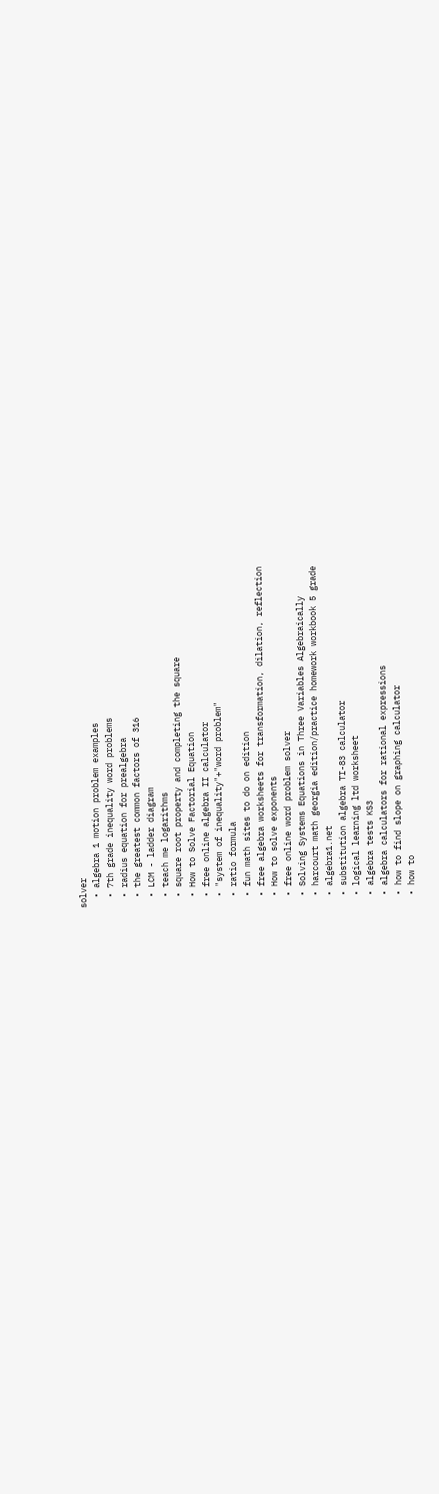solver
  • algebra 1 motion problem examples
  • 7th grade inequality word problems
  • radius equation for prealgebra
  • the greatest common factors of 316
  • LCM - ladder diagram
  • teach me logarithms
  • square root property and completing the square
  • How to Solve Factorial Equation
  • free online algebra II calculator
  • "system of inequality"+"word problem"
  • ratio formula
  • fun math sites to do on edition
  • free algebra worksheets for transformation, dilation, reflection
  • How to solve exponents
  • free online word problem solver
  • Solving Systems Equations in Three Variables Algebraically
  • harcourt math georgia edition/practice homework workbook 5 grade
  • algebra1.net
  • substitution algebra TI-83 calculator
  • logical learning ltd worksheet
  • algebra tests KS3
  • algebra calculators for rational expressions
  • how to find slope on graphing calculator
  • how to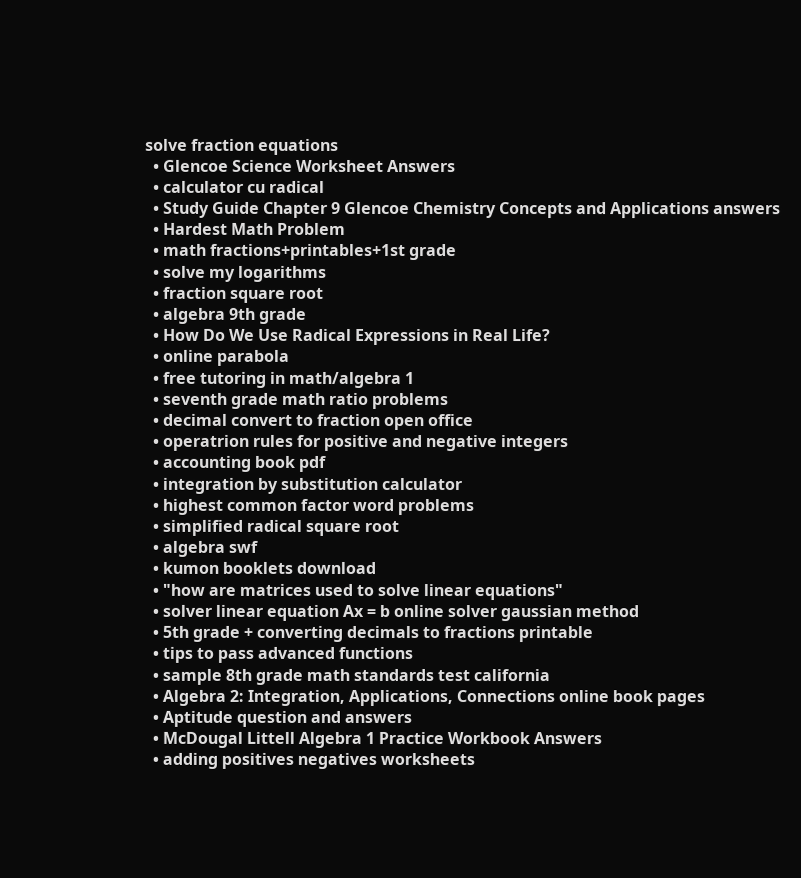solve fraction equations
  • Glencoe Science Worksheet Answers
  • calculator cu radical
  • Study Guide Chapter 9 Glencoe Chemistry Concepts and Applications answers
  • Hardest Math Problem
  • math fractions+printables+1st grade
  • solve my logarithms
  • fraction square root
  • algebra 9th grade
  • How Do We Use Radical Expressions in Real Life?
  • online parabola
  • free tutoring in math/algebra 1
  • seventh grade math ratio problems
  • decimal convert to fraction open office
  • operatrion rules for positive and negative integers
  • accounting book pdf
  • integration by substitution calculator
  • highest common factor word problems
  • simplified radical square root
  • algebra swf
  • kumon booklets download
  • "how are matrices used to solve linear equations"
  • solver linear equation Ax = b online solver gaussian method
  • 5th grade + converting decimals to fractions printable
  • tips to pass advanced functions
  • sample 8th grade math standards test california
  • Algebra 2: Integration, Applications, Connections online book pages
  • Aptitude question and answers
  • McDougal Littell Algebra 1 Practice Workbook Answers
  • adding positives negatives worksheets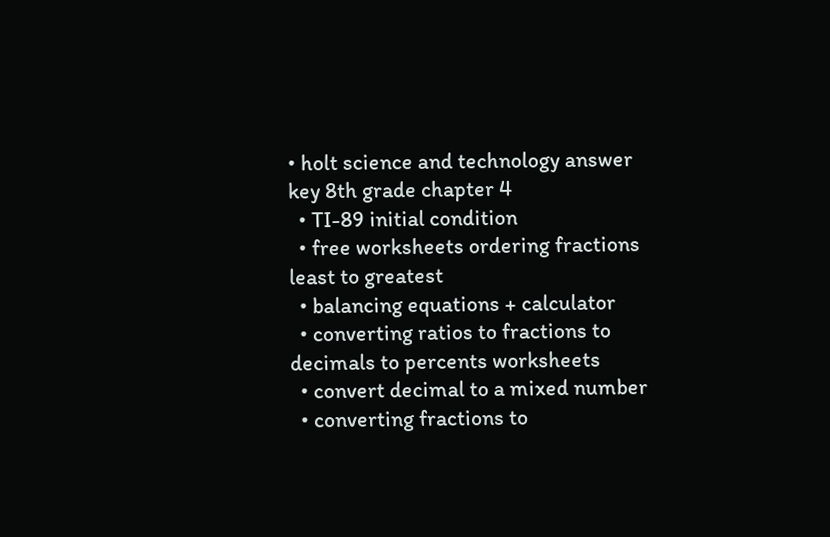• holt science and technology answer key 8th grade chapter 4
  • TI-89 initial condition
  • free worksheets ordering fractions least to greatest
  • balancing equations + calculator
  • converting ratios to fractions to decimals to percents worksheets
  • convert decimal to a mixed number
  • converting fractions to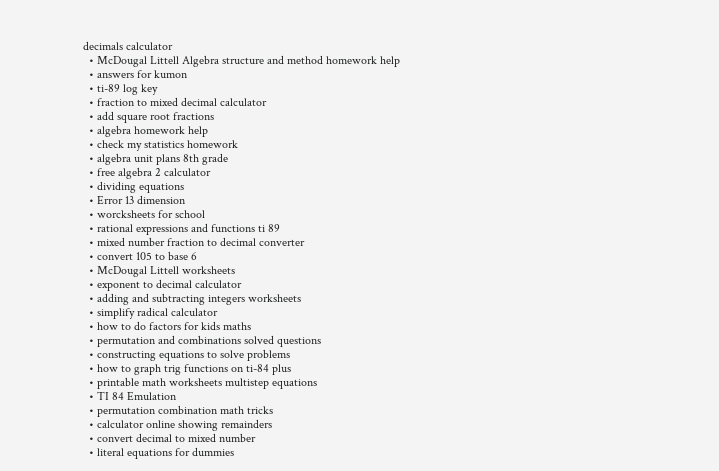decimals calculator
  • McDougal Littell Algebra structure and method homework help
  • answers for kumon
  • ti-89 log key
  • fraction to mixed decimal calculator
  • add square root fractions
  • algebra homework help
  • check my statistics homework
  • algebra unit plans 8th grade
  • free algebra 2 calculator
  • dividing equations
  • Error 13 dimension
  • worcksheets for school
  • rational expressions and functions ti 89
  • mixed number fraction to decimal converter
  • convert 105 to base 6
  • McDougal Littell worksheets
  • exponent to decimal calculator
  • adding and subtracting integers worksheets
  • simplify radical calculator
  • how to do factors for kids maths
  • permutation and combinations solved questions
  • constructing equations to solve problems
  • how to graph trig functions on ti-84 plus
  • printable math worksheets multistep equations
  • TI 84 Emulation
  • permutation combination math tricks
  • calculator online showing remainders
  • convert decimal to mixed number
  • literal equations for dummies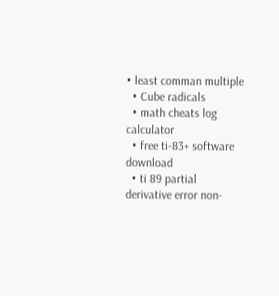• least comman multiple
  • Cube radicals
  • math cheats log calculator
  • free ti-83+ software download
  • ti 89 partial derivative error non-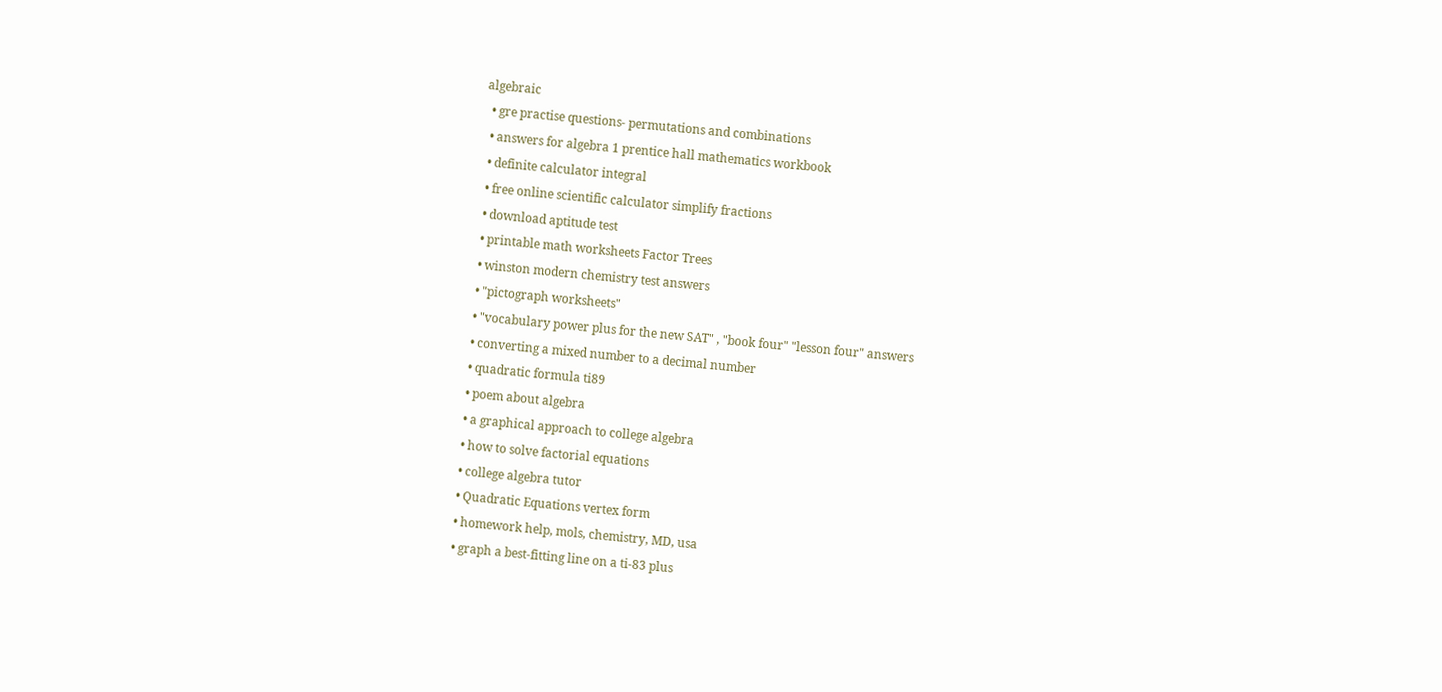algebraic
  • gre practise questions- permutations and combinations
  • answers for algebra 1 prentice hall mathematics workbook
  • definite calculator integral
  • free online scientific calculator simplify fractions
  • download aptitude test
  • printable math worksheets Factor Trees
  • winston modern chemistry test answers
  • "pictograph worksheets"
  • "vocabulary power plus for the new SAT" , "book four" "lesson four" answers
  • converting a mixed number to a decimal number
  • quadratic formula ti89
  • poem about algebra
  • a graphical approach to college algebra
  • how to solve factorial equations
  • college algebra tutor
  • Quadratic Equations vertex form
  • homework help, mols, chemistry, MD, usa
  • graph a best-fitting line on a ti-83 plus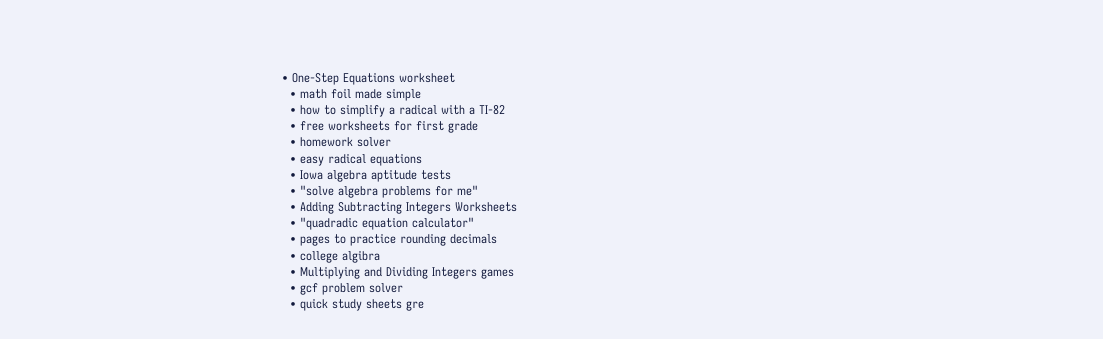• One-Step Equations worksheet
  • math foil made simple
  • how to simplify a radical with a TI-82
  • free worksheets for first grade
  • homework solver
  • easy radical equations
  • Iowa algebra aptitude tests
  • "solve algebra problems for me"
  • Adding Subtracting Integers Worksheets
  • "quadradic equation calculator"
  • pages to practice rounding decimals
  • college algibra
  • Multiplying and Dividing Integers games
  • gcf problem solver
  • quick study sheets gre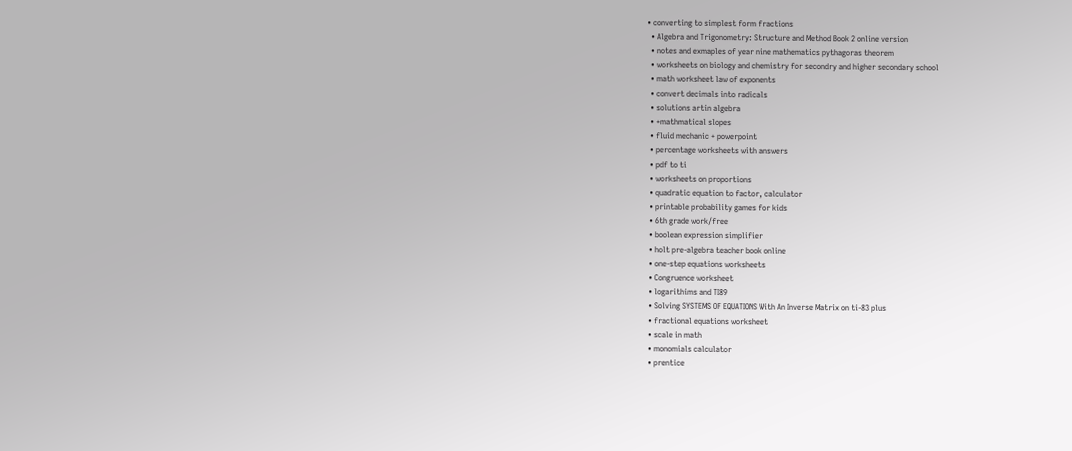• converting to simplest form fractions
  • Algebra and Trigonometry: Structure and Method Book 2 online version
  • notes and exmaples of year nine mathematics pythagoras theorem
  • worksheets on biology and chemistry for secondry and higher secondary school
  • math worksheet law of exponents
  • convert decimals into radicals
  • solutions artin algebra
  • +mathmatical slopes
  • fluid mechanic + powerpoint
  • percentage worksheets with answers
  • pdf to ti
  • worksheets on proportions
  • quadratic equation to factor, calculator
  • printable probability games for kids
  • 6th grade work/free
  • boolean expression simplifier
  • holt pre-algebra teacher book online
  • one-step equations worksheets
  • Congruence worksheet
  • logarithims and TI89
  • Solving SYSTEMS OF EQUATIONS With An Inverse Matrix on ti-83 plus
  • fractional equations worksheet
  • scale in math
  • monomials calculator
  • prentice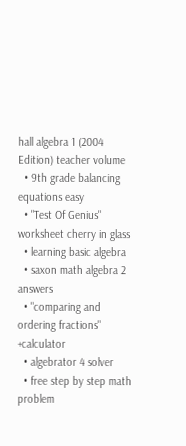hall algebra 1 (2004 Edition) teacher volume
  • 9th grade balancing equations easy
  • "Test Of Genius" worksheet cherry in glass
  • learning basic algebra
  • saxon math algebra 2 answers
  • "comparing and ordering fractions" +calculator
  • algebrator 4 solver
  • free step by step math problem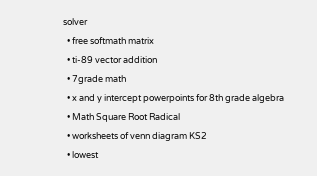solver
  • free softmath matrix
  • ti-89 vector addition
  • 7grade math
  • x and y intercept powerpoints for 8th grade algebra
  • Math Square Root Radical
  • worksheets of venn diagram KS2
  • lowest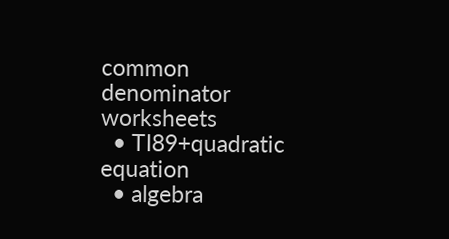common denominator worksheets
  • TI89+quadratic equation
  • algebra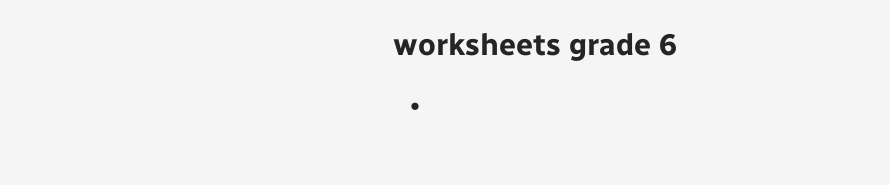worksheets grade 6
  •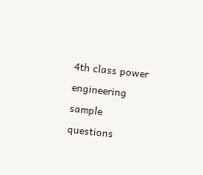4th class power engineering sample questions